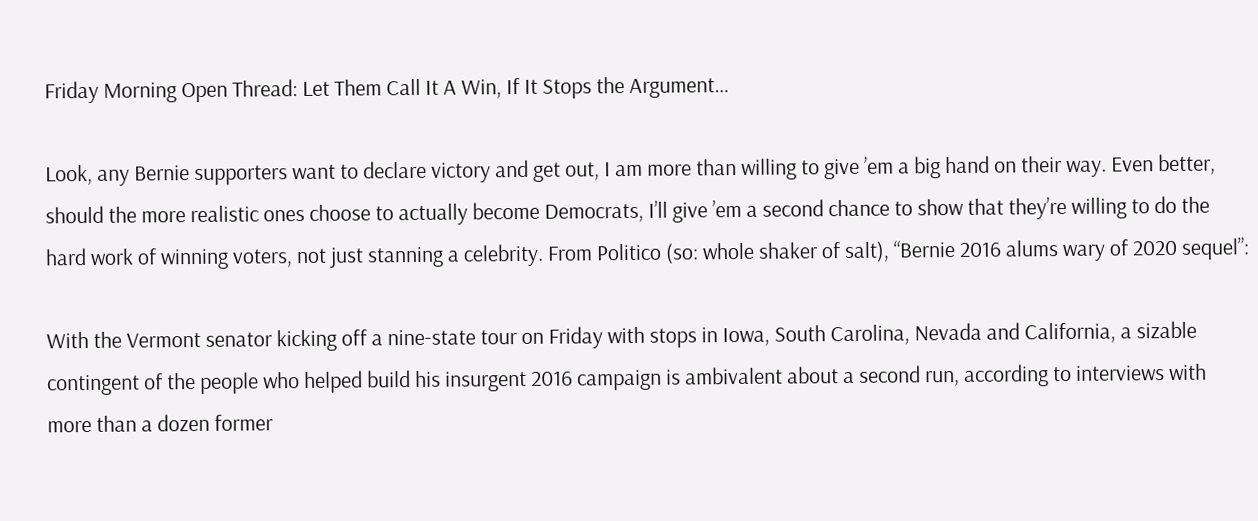Friday Morning Open Thread: Let Them Call It A Win, If It Stops the Argument…

Look, any Bernie supporters want to declare victory and get out, I am more than willing to give ’em a big hand on their way. Even better, should the more realistic ones choose to actually become Democrats, I’ll give ’em a second chance to show that they’re willing to do the hard work of winning voters, not just stanning a celebrity. From Politico (so: whole shaker of salt), “Bernie 2016 alums wary of 2020 sequel”:

With the Vermont senator kicking off a nine-state tour on Friday with stops in Iowa, South Carolina, Nevada and California, a sizable contingent of the people who helped build his insurgent 2016 campaign is ambivalent about a second run, according to interviews with more than a dozen former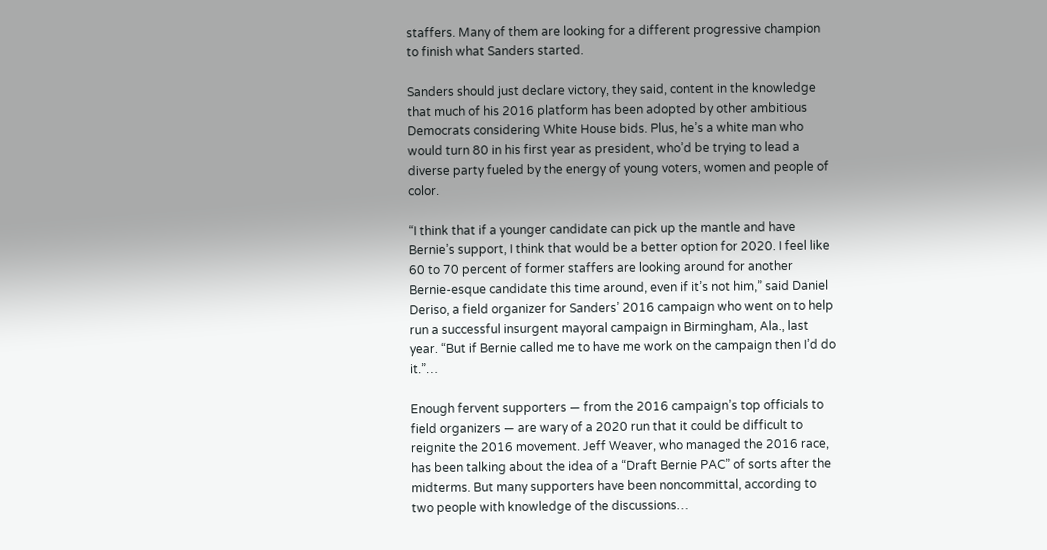staffers. Many of them are looking for a different progressive champion to finish what Sanders started.

Sanders should just declare victory, they said, content in the knowledge that much of his 2016 platform has been adopted by other ambitious Democrats considering White House bids. Plus, he’s a white man who would turn 80 in his first year as president, who’d be trying to lead a diverse party fueled by the energy of young voters, women and people of color.

“I think that if a younger candidate can pick up the mantle and have Bernie’s support, I think that would be a better option for 2020. I feel like 60 to 70 percent of former staffers are looking around for another Bernie-esque candidate this time around, even if it’s not him,” said Daniel Deriso, a field organizer for Sanders’ 2016 campaign who went on to help run a successful insurgent mayoral campaign in Birmingham, Ala., last year. “But if Bernie called me to have me work on the campaign then I’d do it.”…

Enough fervent supporters — from the 2016 campaign’s top officials to field organizers — are wary of a 2020 run that it could be difficult to reignite the 2016 movement. Jeff Weaver, who managed the 2016 race, has been talking about the idea of a “Draft Bernie PAC” of sorts after the midterms. But many supporters have been noncommittal, according to two people with knowledge of the discussions…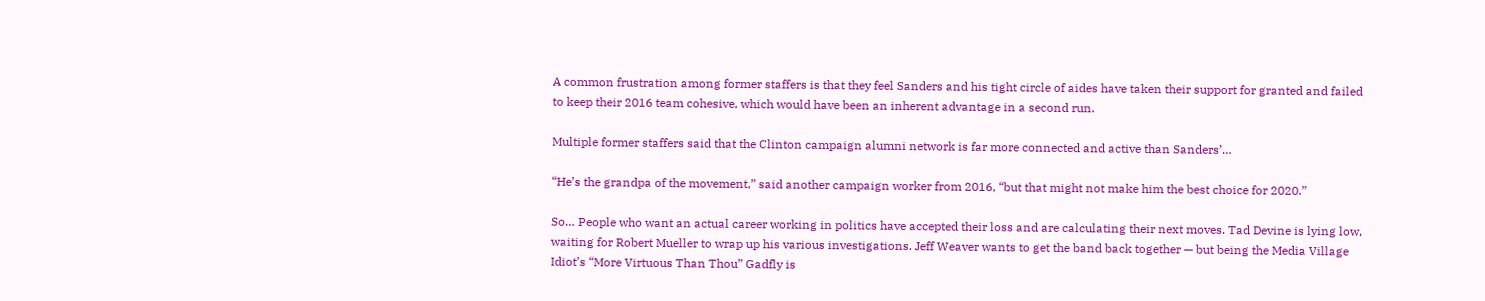A common frustration among former staffers is that they feel Sanders and his tight circle of aides have taken their support for granted and failed to keep their 2016 team cohesive, which would have been an inherent advantage in a second run.

Multiple former staffers said that the Clinton campaign alumni network is far more connected and active than Sanders’…

“He’s the grandpa of the movement,” said another campaign worker from 2016, “but that might not make him the best choice for 2020.”

So… People who want an actual career working in politics have accepted their loss and are calculating their next moves. Tad Devine is lying low, waiting for Robert Mueller to wrap up his various investigations. Jeff Weaver wants to get the band back together — but being the Media Village Idiot’s “More Virtuous Than Thou” Gadfly is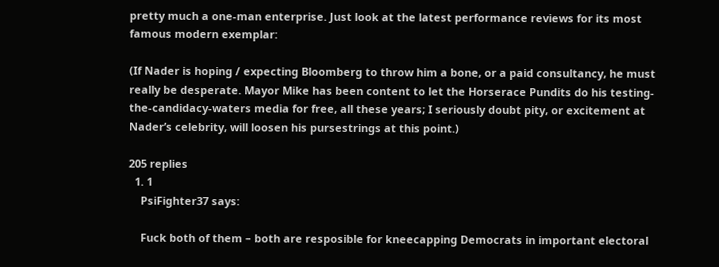pretty much a one-man enterprise. Just look at the latest performance reviews for its most famous modern exemplar:

(If Nader is hoping / expecting Bloomberg to throw him a bone, or a paid consultancy, he must really be desperate. Mayor Mike has been content to let the Horserace Pundits do his testing-the-candidacy-waters media for free, all these years; I seriously doubt pity, or excitement at Nader’s celebrity, will loosen his pursestrings at this point.)

205 replies
  1. 1
    PsiFighter37 says:

    Fuck both of them – both are resposible for kneecapping Democrats in important electoral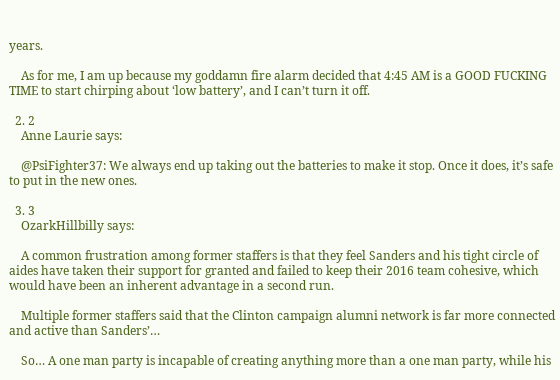years.

    As for me, I am up because my goddamn fire alarm decided that 4:45 AM is a GOOD FUCKING TIME to start chirping about ‘low battery’, and I can’t turn it off.

  2. 2
    Anne Laurie says:

    @PsiFighter37: We always end up taking out the batteries to make it stop. Once it does, it’s safe to put in the new ones.

  3. 3
    OzarkHillbilly says:

    A common frustration among former staffers is that they feel Sanders and his tight circle of aides have taken their support for granted and failed to keep their 2016 team cohesive, which would have been an inherent advantage in a second run.

    Multiple former staffers said that the Clinton campaign alumni network is far more connected and active than Sanders’…

    So… A one man party is incapable of creating anything more than a one man party, while his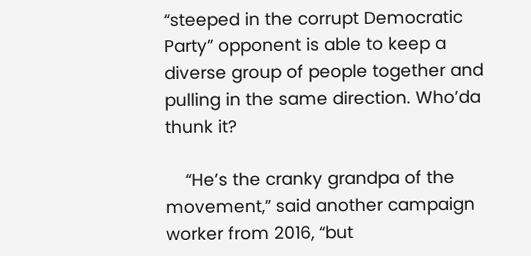“steeped in the corrupt Democratic Party” opponent is able to keep a diverse group of people together and pulling in the same direction. Who’da thunk it?

    “He’s the cranky grandpa of the movement,” said another campaign worker from 2016, “but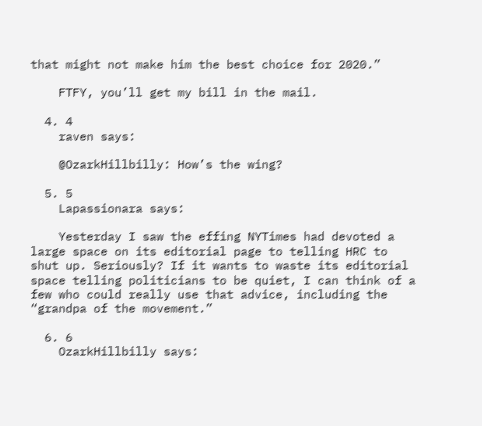that might not make him the best choice for 2020.”

    FTFY, you’ll get my bill in the mail.

  4. 4
    raven says:

    @OzarkHillbilly: How’s the wing?

  5. 5
    Lapassionara says:

    Yesterday I saw the effing NYTimes had devoted a large space on its editorial page to telling HRC to shut up. Seriously? If it wants to waste its editorial space telling politicians to be quiet, I can think of a few who could really use that advice, including the “grandpa of the movement.”

  6. 6
    OzarkHillbilly says: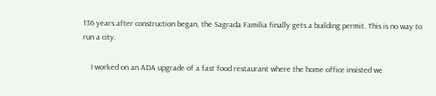136 years after construction began, the Sagrada Familia finally gets a building permit. This is no way to run a city.

    I worked on an ADA upgrade of a fast food restaurant where the home office insisted we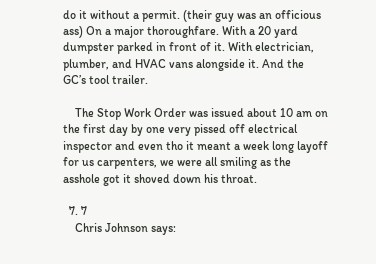do it without a permit. (their guy was an officious ass) On a major thoroughfare. With a 20 yard dumpster parked in front of it. With electrician, plumber, and HVAC vans alongside it. And the GC’s tool trailer.

    The Stop Work Order was issued about 10 am on the first day by one very pissed off electrical inspector and even tho it meant a week long layoff for us carpenters, we were all smiling as the asshole got it shoved down his throat.

  7. 7
    Chris Johnson says: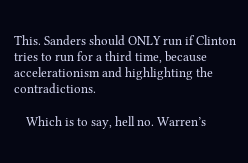This. Sanders should ONLY run if Clinton tries to run for a third time, because accelerationism and highlighting the contradictions.

    Which is to say, hell no. Warren’s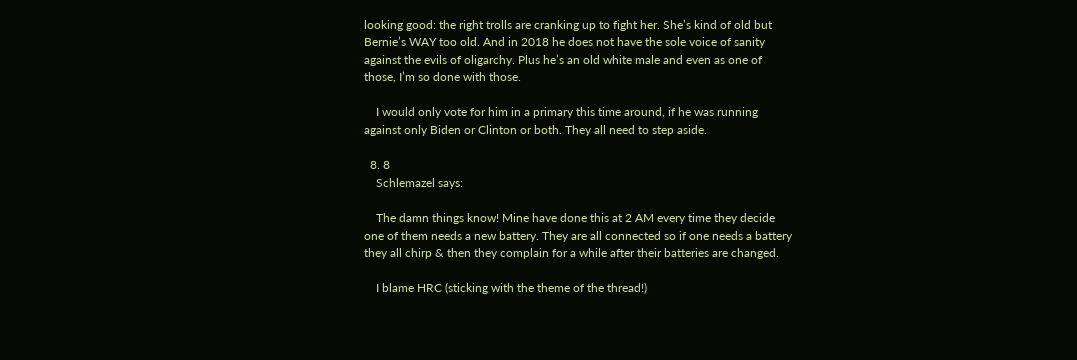looking good: the right trolls are cranking up to fight her. She’s kind of old but Bernie’s WAY too old. And in 2018 he does not have the sole voice of sanity against the evils of oligarchy. Plus he’s an old white male and even as one of those, I’m so done with those.

    I would only vote for him in a primary this time around, if he was running against only Biden or Clinton or both. They all need to step aside.

  8. 8
    Schlemazel says:

    The damn things know! Mine have done this at 2 AM every time they decide one of them needs a new battery. They are all connected so if one needs a battery they all chirp & then they complain for a while after their batteries are changed.

    I blame HRC (sticking with the theme of the thread!)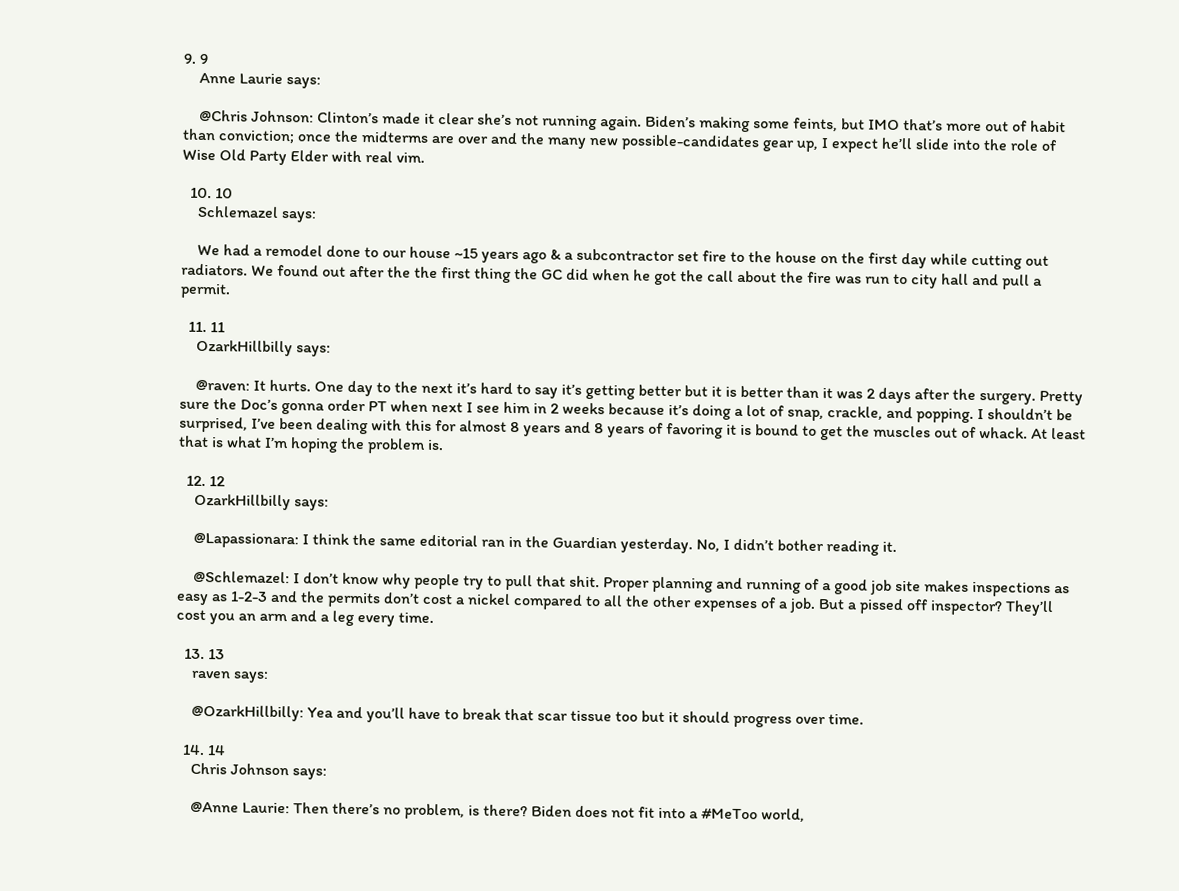9. 9
    Anne Laurie says:

    @Chris Johnson: Clinton’s made it clear she’s not running again. Biden’s making some feints, but IMO that’s more out of habit than conviction; once the midterms are over and the many new possible-candidates gear up, I expect he’ll slide into the role of Wise Old Party Elder with real vim.

  10. 10
    Schlemazel says:

    We had a remodel done to our house ~15 years ago & a subcontractor set fire to the house on the first day while cutting out radiators. We found out after the the first thing the GC did when he got the call about the fire was run to city hall and pull a permit.

  11. 11
    OzarkHillbilly says:

    @raven: It hurts. One day to the next it’s hard to say it’s getting better but it is better than it was 2 days after the surgery. Pretty sure the Doc’s gonna order PT when next I see him in 2 weeks because it’s doing a lot of snap, crackle, and popping. I shouldn’t be surprised, I’ve been dealing with this for almost 8 years and 8 years of favoring it is bound to get the muscles out of whack. At least that is what I’m hoping the problem is.

  12. 12
    OzarkHillbilly says:

    @Lapassionara: I think the same editorial ran in the Guardian yesterday. No, I didn’t bother reading it.

    @Schlemazel: I don’t know why people try to pull that shit. Proper planning and running of a good job site makes inspections as easy as 1-2-3 and the permits don’t cost a nickel compared to all the other expenses of a job. But a pissed off inspector? They’ll cost you an arm and a leg every time.

  13. 13
    raven says:

    @OzarkHillbilly: Yea and you’ll have to break that scar tissue too but it should progress over time.

  14. 14
    Chris Johnson says:

    @Anne Laurie: Then there’s no problem, is there? Biden does not fit into a #MeToo world,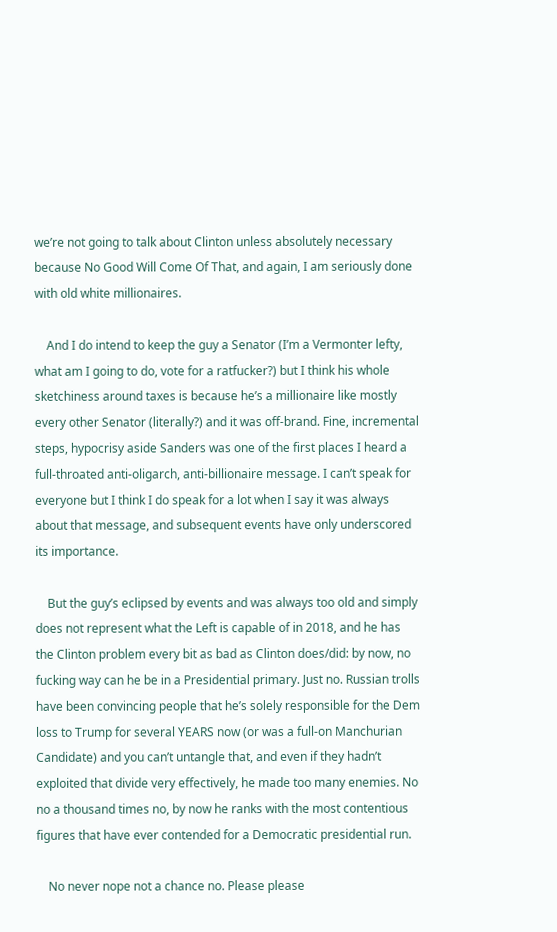we’re not going to talk about Clinton unless absolutely necessary because No Good Will Come Of That, and again, I am seriously done with old white millionaires.

    And I do intend to keep the guy a Senator (I’m a Vermonter lefty, what am I going to do, vote for a ratfucker?) but I think his whole sketchiness around taxes is because he’s a millionaire like mostly every other Senator (literally?) and it was off-brand. Fine, incremental steps, hypocrisy aside Sanders was one of the first places I heard a full-throated anti-oligarch, anti-billionaire message. I can’t speak for everyone but I think I do speak for a lot when I say it was always about that message, and subsequent events have only underscored its importance.

    But the guy’s eclipsed by events and was always too old and simply does not represent what the Left is capable of in 2018, and he has the Clinton problem every bit as bad as Clinton does/did: by now, no fucking way can he be in a Presidential primary. Just no. Russian trolls have been convincing people that he’s solely responsible for the Dem loss to Trump for several YEARS now (or was a full-on Manchurian Candidate) and you can’t untangle that, and even if they hadn’t exploited that divide very effectively, he made too many enemies. No no a thousand times no, by now he ranks with the most contentious figures that have ever contended for a Democratic presidential run.

    No never nope not a chance no. Please please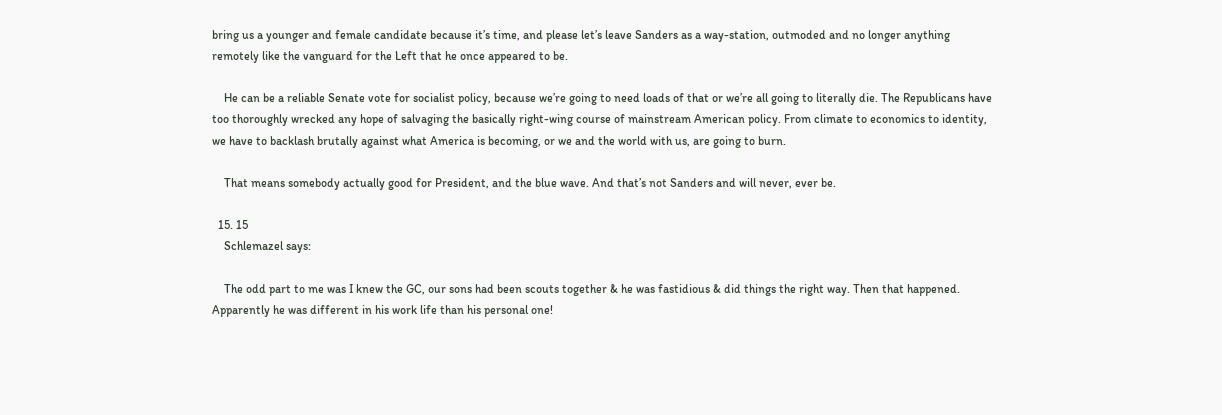bring us a younger and female candidate because it’s time, and please let’s leave Sanders as a way-station, outmoded and no longer anything remotely like the vanguard for the Left that he once appeared to be.

    He can be a reliable Senate vote for socialist policy, because we’re going to need loads of that or we’re all going to literally die. The Republicans have too thoroughly wrecked any hope of salvaging the basically right-wing course of mainstream American policy. From climate to economics to identity, we have to backlash brutally against what America is becoming, or we and the world with us, are going to burn.

    That means somebody actually good for President, and the blue wave. And that’s not Sanders and will never, ever be.

  15. 15
    Schlemazel says:

    The odd part to me was I knew the GC, our sons had been scouts together & he was fastidious & did things the right way. Then that happened. Apparently he was different in his work life than his personal one!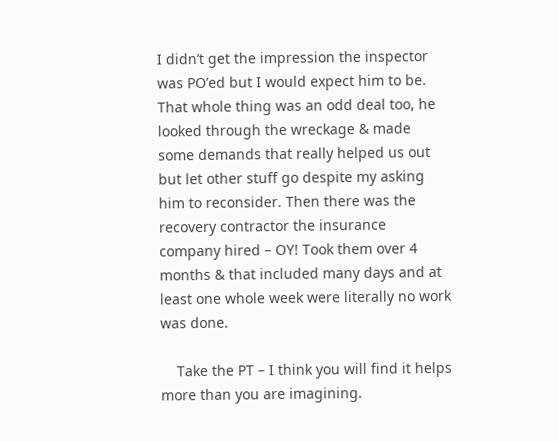I didn’t get the impression the inspector was PO’ed but I would expect him to be. That whole thing was an odd deal too, he looked through the wreckage & made some demands that really helped us out but let other stuff go despite my asking him to reconsider. Then there was the recovery contractor the insurance company hired – OY! Took them over 4 months & that included many days and at least one whole week were literally no work was done.

    Take the PT – I think you will find it helps more than you are imagining.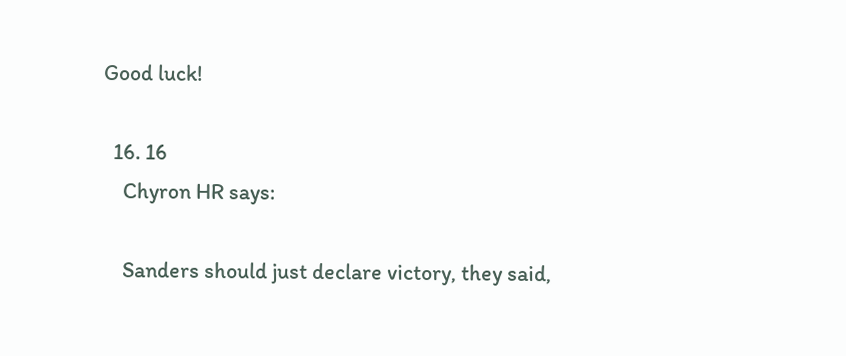Good luck!

  16. 16
    Chyron HR says:

    Sanders should just declare victory, they said,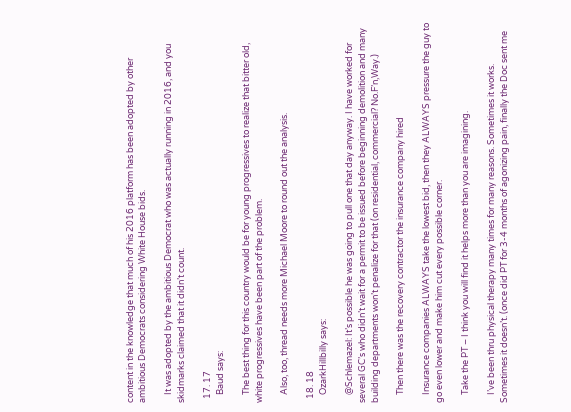content in the knowledge that much of his 2016 platform has been adopted by other ambitious Democrats considering White House bids.

    It was adopted by the ambitious Democrat who was actually running in 2016, and you skidmarks claimed that it didn’t count.

  17. 17
    Baud says:

    The best thing for this country would be for young progressives to realize that bitter old, white progressives have been part of the problem.

    Also, too, thread needs more Michael Moore to round out the analysis.

  18. 18
    OzarkHillbilly says:

    @Schlemazel: It’s possible he was going to pull one that day anyway. I have worked for several GC’s who didn’t wait for a permit to be issued before beginning demolition and many building departments won’t penalize for that (on residential, commercial? No.F’n,Way.)

    Then there was the recovery contractor the insurance company hired

    Insurance companies ALWAYS take the lowest bid, then they ALWAYS pressure the guy to go even lower and make him cut every possible corner.

    Take the PT – I think you will find it helps more than you are imagining.

    I’ve been thru physical therapy many times for many reasons. Sometimes it works. Sometimes it doesn’t. (once did PT for 3-4 months of agonizing pain, finally the Doc sent me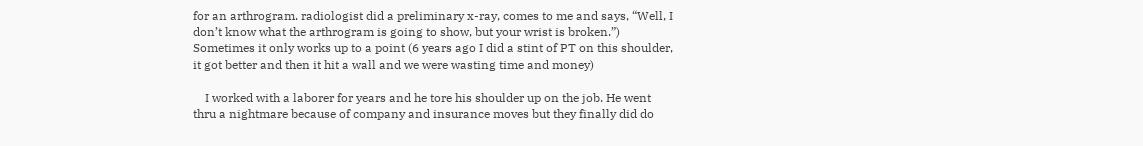for an arthrogram. radiologist did a preliminary x-ray, comes to me and says, “Well, I don’t know what the arthrogram is going to show, but your wrist is broken.”) Sometimes it only works up to a point (6 years ago I did a stint of PT on this shoulder, it got better and then it hit a wall and we were wasting time and money)

    I worked with a laborer for years and he tore his shoulder up on the job. He went thru a nightmare because of company and insurance moves but they finally did do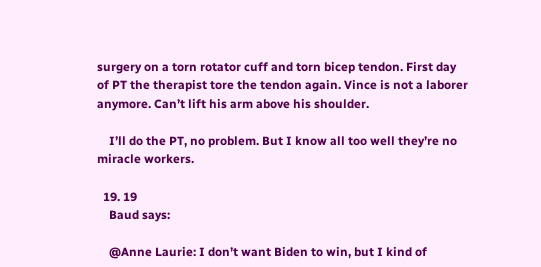surgery on a torn rotator cuff and torn bicep tendon. First day of PT the therapist tore the tendon again. Vince is not a laborer anymore. Can’t lift his arm above his shoulder.

    I’ll do the PT, no problem. But I know all too well they’re no miracle workers.

  19. 19
    Baud says:

    @Anne Laurie: I don’t want Biden to win, but I kind of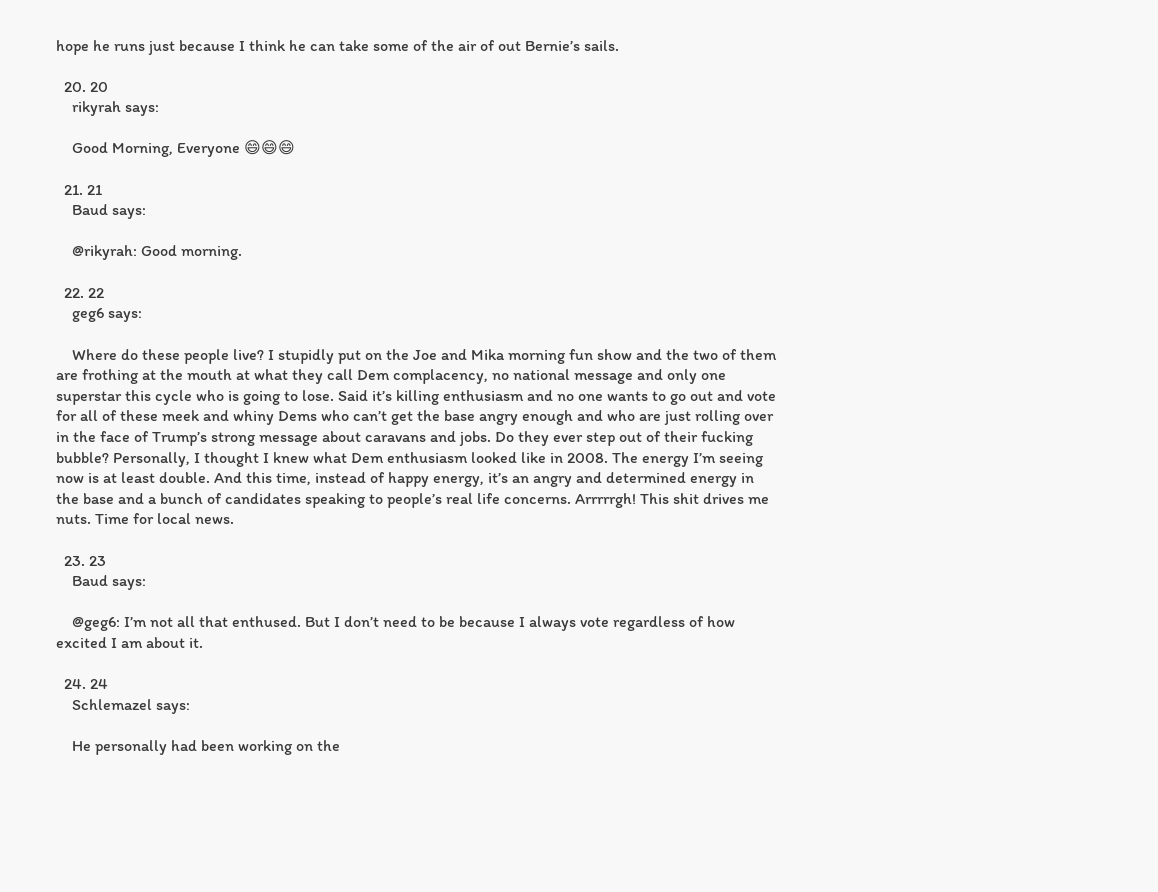hope he runs just because I think he can take some of the air of out Bernie’s sails.

  20. 20
    rikyrah says:

    Good Morning, Everyone 😄😄😄

  21. 21
    Baud says:

    @rikyrah: Good morning.

  22. 22
    geg6 says:

    Where do these people live? I stupidly put on the Joe and Mika morning fun show and the two of them are frothing at the mouth at what they call Dem complacency, no national message and only one superstar this cycle who is going to lose. Said it’s killing enthusiasm and no one wants to go out and vote for all of these meek and whiny Dems who can’t get the base angry enough and who are just rolling over in the face of Trump’s strong message about caravans and jobs. Do they ever step out of their fucking bubble? Personally, I thought I knew what Dem enthusiasm looked like in 2008. The energy I’m seeing now is at least double. And this time, instead of happy energy, it’s an angry and determined energy in the base and a bunch of candidates speaking to people’s real life concerns. Arrrrrgh! This shit drives me nuts. Time for local news.

  23. 23
    Baud says:

    @geg6: I’m not all that enthused. But I don’t need to be because I always vote regardless of how excited I am about it.

  24. 24
    Schlemazel says:

    He personally had been working on the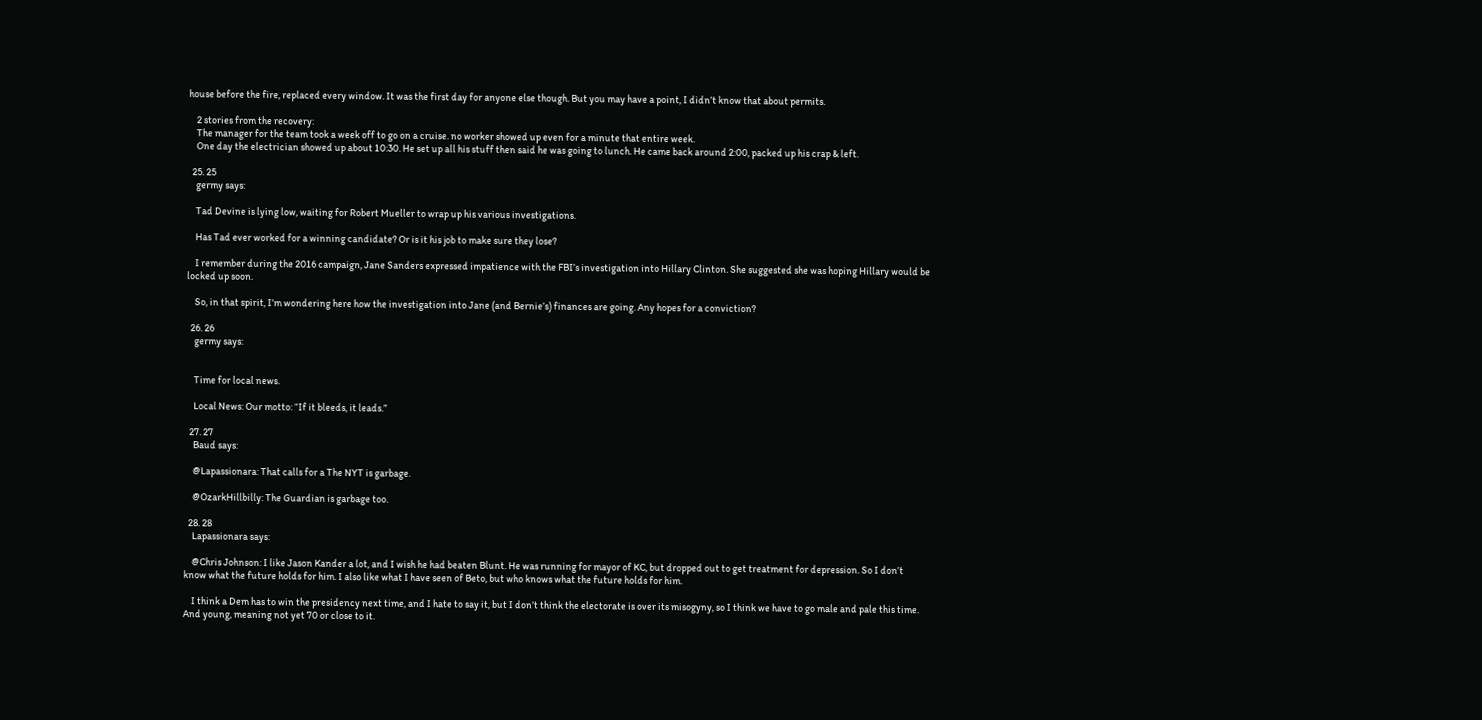house before the fire, replaced every window. It was the first day for anyone else though. But you may have a point, I didn’t know that about permits.

    2 stories from the recovery:
    The manager for the team took a week off to go on a cruise. no worker showed up even for a minute that entire week.
    One day the electrician showed up about 10:30. He set up all his stuff then said he was going to lunch. He came back around 2:00, packed up his crap & left.

  25. 25
    germy says:

    Tad Devine is lying low, waiting for Robert Mueller to wrap up his various investigations.

    Has Tad ever worked for a winning candidate? Or is it his job to make sure they lose?

    I remember during the 2016 campaign, Jane Sanders expressed impatience with the FBI’s investigation into Hillary Clinton. She suggested she was hoping Hillary would be locked up soon.

    So, in that spirit, I’m wondering here how the investigation into Jane (and Bernie’s) finances are going. Any hopes for a conviction?

  26. 26
    germy says:


    Time for local news.

    Local News: Our motto: “If it bleeds, it leads.”

  27. 27
    Baud says:

    @Lapassionara: That calls for a The NYT is garbage.

    @OzarkHillbilly: The Guardian is garbage too.

  28. 28
    Lapassionara says:

    @Chris Johnson: I like Jason Kander a lot, and I wish he had beaten Blunt. He was running for mayor of KC, but dropped out to get treatment for depression. So I don’t know what the future holds for him. I also like what I have seen of Beto, but who knows what the future holds for him.

    I think a Dem has to win the presidency next time, and I hate to say it, but I don’t think the electorate is over its misogyny, so I think we have to go male and pale this time. And young, meaning not yet 70 or close to it.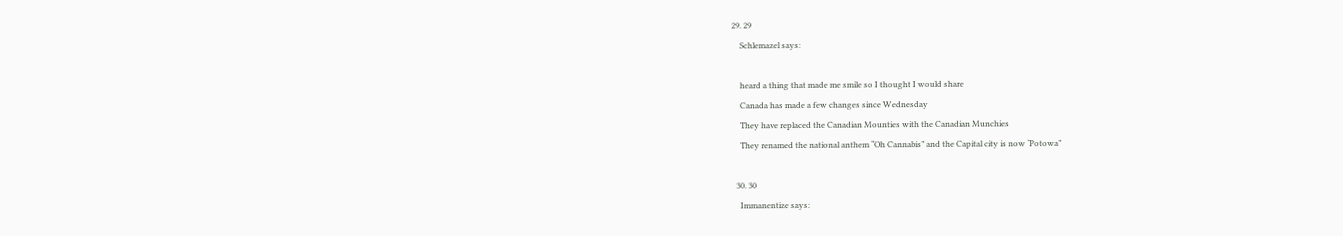29. 29
    Schlemazel says:

    heard a thing that made me smile so I thought I would share
    Canada has made a few changes since Wednesday
    They have replaced the Canadian Mounties with the Canadian Munchies
    They renamed the national anthem “Oh Cannabis” and the Capital city is now ‘Potowa”

  30. 30
    Immanentize says: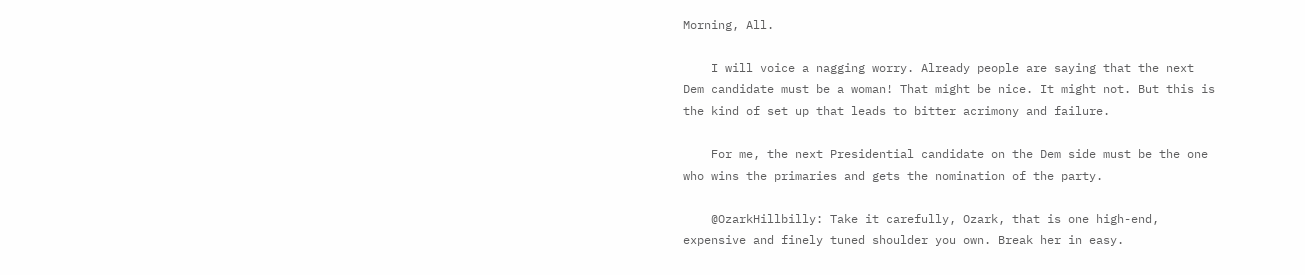Morning, All.

    I will voice a nagging worry. Already people are saying that the next Dem candidate must be a woman! That might be nice. It might not. But this is the kind of set up that leads to bitter acrimony and failure.

    For me, the next Presidential candidate on the Dem side must be the one who wins the primaries and gets the nomination of the party.

    @OzarkHillbilly: Take it carefully, Ozark, that is one high-end, expensive and finely tuned shoulder you own. Break her in easy.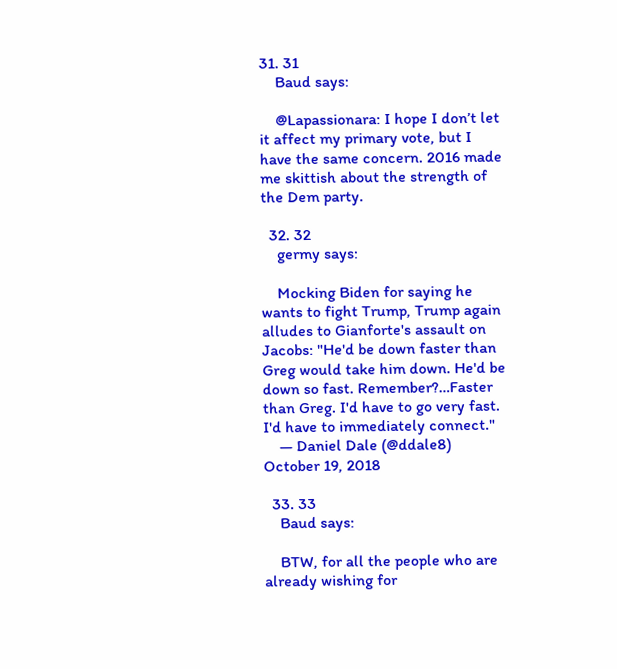31. 31
    Baud says:

    @Lapassionara: I hope I don’t let it affect my primary vote, but I have the same concern. 2016 made me skittish about the strength of the Dem party.

  32. 32
    germy says:

    Mocking Biden for saying he wants to fight Trump, Trump again alludes to Gianforte's assault on Jacobs: "He'd be down faster than Greg would take him down. He'd be down so fast. Remember?…Faster than Greg. I'd have to go very fast. I'd have to immediately connect."
    — Daniel Dale (@ddale8) October 19, 2018

  33. 33
    Baud says:

    BTW, for all the people who are already wishing for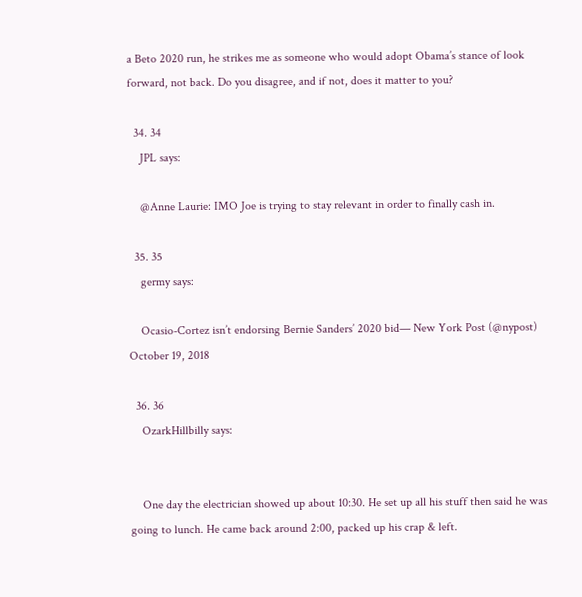a Beto 2020 run, he strikes me as someone who would adopt Obama’s stance of look forward, not back. Do you disagree, and if not, does it matter to you?

  34. 34
    JPL says:

    @Anne Laurie: IMO Joe is trying to stay relevant in order to finally cash in.

  35. 35
    germy says:

    Ocasio-Cortez isn’t endorsing Bernie Sanders’ 2020 bid— New York Post (@nypost) October 19, 2018

  36. 36
    OzarkHillbilly says:


    One day the electrician showed up about 10:30. He set up all his stuff then said he was going to lunch. He came back around 2:00, packed up his crap & left.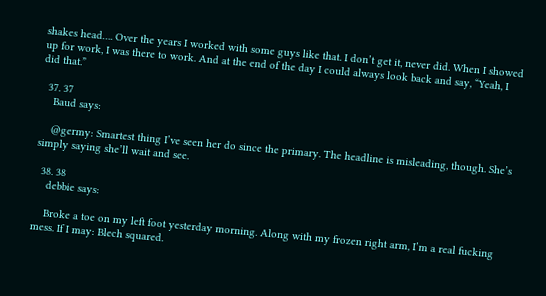shakes head…. Over the years I worked with some guys like that. I don’t get it, never did. When I showed up for work, I was there to work. And at the end of the day I could always look back and say, “Yeah, I did that.”

  37. 37
    Baud says:

    @germy: Smartest thing I’ve seen her do since the primary. The headline is misleading, though. She’s simply saying she’ll wait and see.

  38. 38
    debbie says:

    Broke a toe on my left foot yesterday morning. Along with my frozen right arm, I’m a real fucking mess. If I may: Blech squared.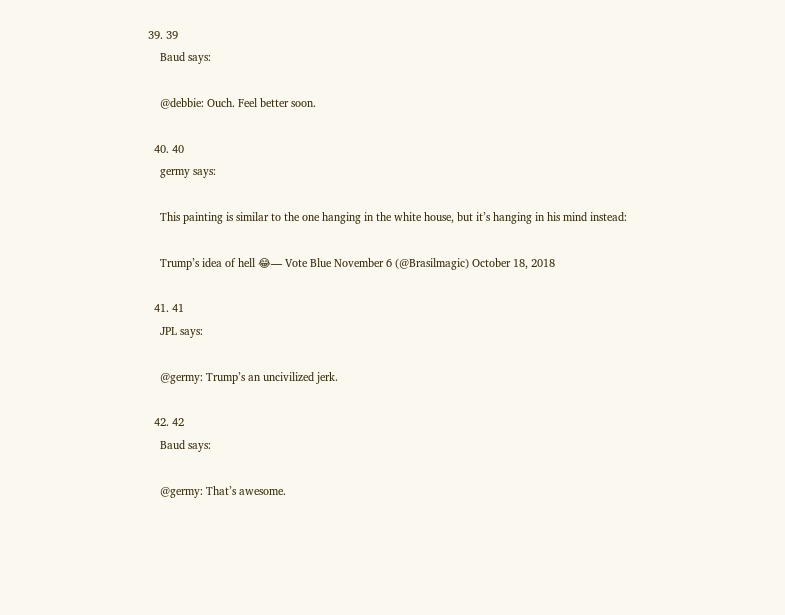39. 39
    Baud says:

    @debbie: Ouch. Feel better soon.

  40. 40
    germy says:

    This painting is similar to the one hanging in the white house, but it’s hanging in his mind instead:

    Trump’s idea of hell 😂— Vote Blue November 6 (@Brasilmagic) October 18, 2018

  41. 41
    JPL says:

    @germy: Trump’s an uncivilized jerk.

  42. 42
    Baud says:

    @germy: That’s awesome.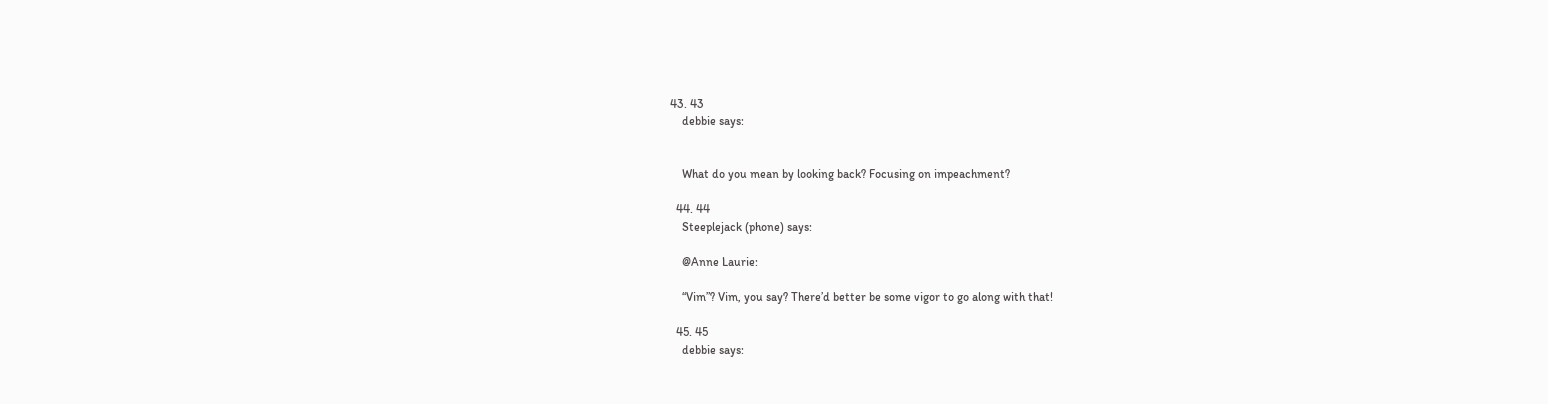43. 43
    debbie says:


    What do you mean by looking back? Focusing on impeachment?

  44. 44
    Steeplejack (phone) says:

    @Anne Laurie:

    “Vim”? Vim, you say? There’d better be some vigor to go along with that!

  45. 45
    debbie says: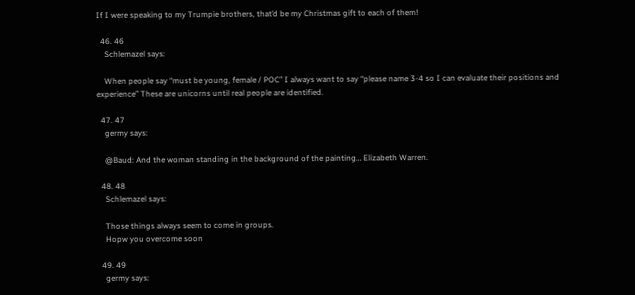If I were speaking to my Trumpie brothers, that’d be my Christmas gift to each of them!

  46. 46
    Schlemazel says:

    When people say “must be young, female / POC” I always want to say “please name 3-4 so I can evaluate their positions and experience” These are unicorns until real people are identified.

  47. 47
    germy says:

    @Baud: And the woman standing in the background of the painting… Elizabeth Warren.

  48. 48
    Schlemazel says:

    Those things always seem to come in groups.
    Hopw you overcome soon

  49. 49
    germy says: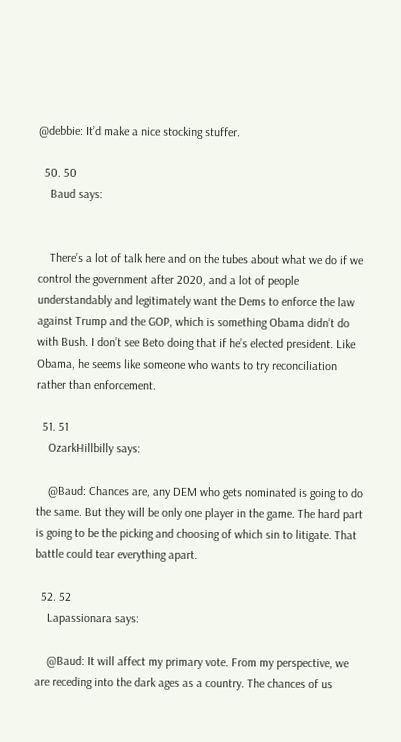@debbie: It’d make a nice stocking stuffer.

  50. 50
    Baud says:


    There’s a lot of talk here and on the tubes about what we do if we control the government after 2020, and a lot of people understandably and legitimately want the Dems to enforce the law against Trump and the GOP, which is something Obama didn’t do with Bush. I don’t see Beto doing that if he’s elected president. Like Obama, he seems like someone who wants to try reconciliation rather than enforcement.

  51. 51
    OzarkHillbilly says:

    @Baud: Chances are, any DEM who gets nominated is going to do the same. But they will be only one player in the game. The hard part is going to be the picking and choosing of which sin to litigate. That battle could tear everything apart.

  52. 52
    Lapassionara says:

    @Baud: It will affect my primary vote. From my perspective, we are receding into the dark ages as a country. The chances of us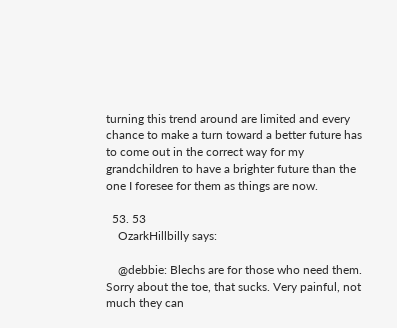turning this trend around are limited and every chance to make a turn toward a better future has to come out in the correct way for my grandchildren to have a brighter future than the one I foresee for them as things are now.

  53. 53
    OzarkHillbilly says:

    @debbie: Blechs are for those who need them. Sorry about the toe, that sucks. Very painful, not much they can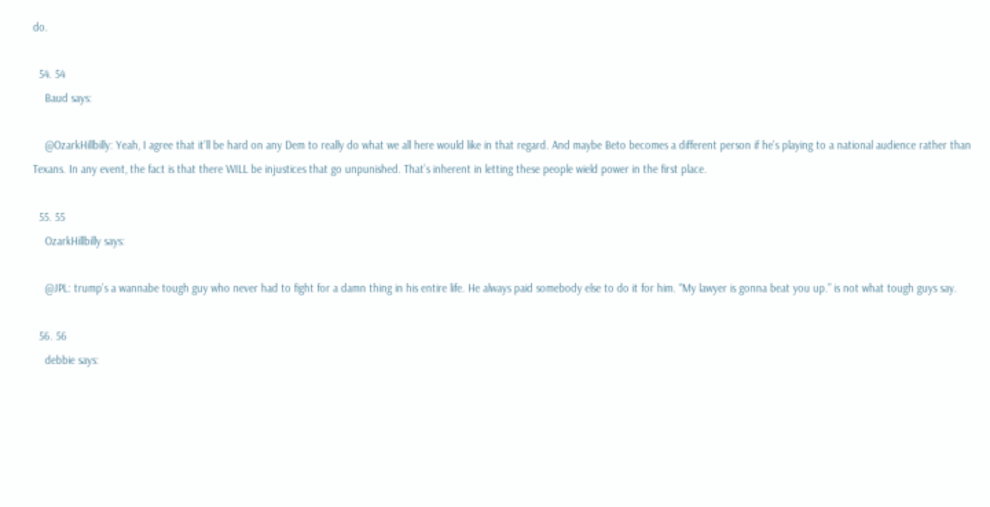do.

  54. 54
    Baud says:

    @OzarkHillbilly: Yeah, I agree that it’ll be hard on any Dem to really do what we all here would like in that regard. And maybe Beto becomes a different person if he’s playing to a national audience rather than Texans. In any event, the fact is that there WILL be injustices that go unpunished. That’s inherent in letting these people wield power in the first place.

  55. 55
    OzarkHillbilly says:

    @JPL: trump’s a wannabe tough guy who never had to fight for a damn thing in his entire life. He always paid somebody else to do it for him. “My lawyer is gonna beat you up.” is not what tough guys say.

  56. 56
    debbie says: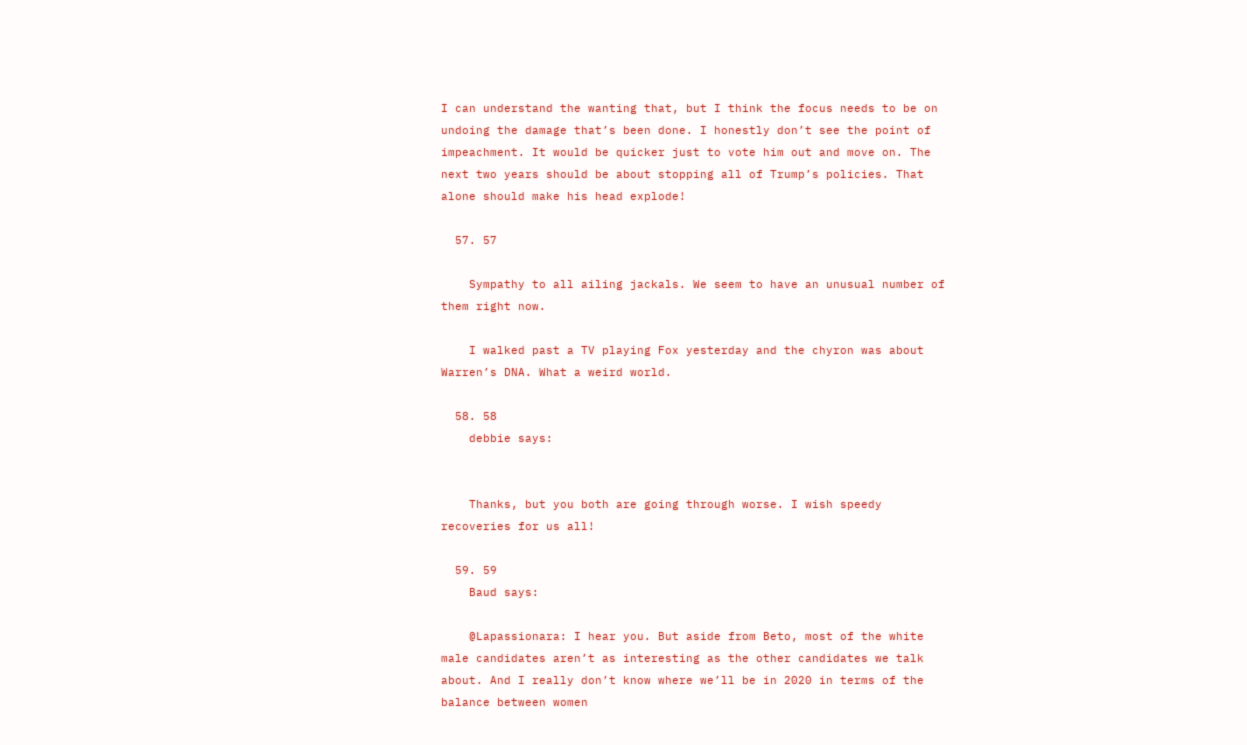I can understand the wanting that, but I think the focus needs to be on undoing the damage that’s been done. I honestly don’t see the point of impeachment. It would be quicker just to vote him out and move on. The next two years should be about stopping all of Trump’s policies. That alone should make his head explode!

  57. 57

    Sympathy to all ailing jackals. We seem to have an unusual number of them right now.

    I walked past a TV playing Fox yesterday and the chyron was about Warren’s DNA. What a weird world.

  58. 58
    debbie says:


    Thanks, but you both are going through worse. I wish speedy recoveries for us all!

  59. 59
    Baud says:

    @Lapassionara: I hear you. But aside from Beto, most of the white male candidates aren’t as interesting as the other candidates we talk about. And I really don’t know where we’ll be in 2020 in terms of the balance between women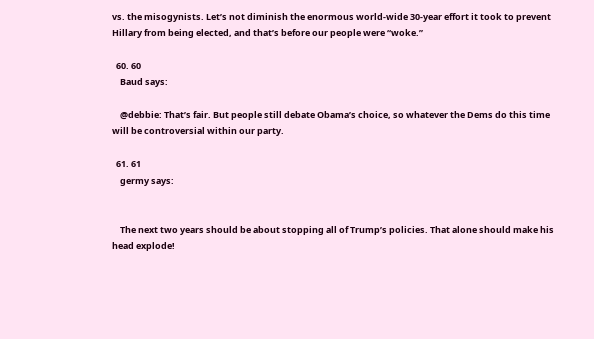vs. the misogynists. Let’s not diminish the enormous world-wide 30-year effort it took to prevent Hillary from being elected, and that’s before our people were “woke.”

  60. 60
    Baud says:

    @debbie: That’s fair. But people still debate Obama’s choice, so whatever the Dems do this time will be controversial within our party.

  61. 61
    germy says:


    The next two years should be about stopping all of Trump’s policies. That alone should make his head explode!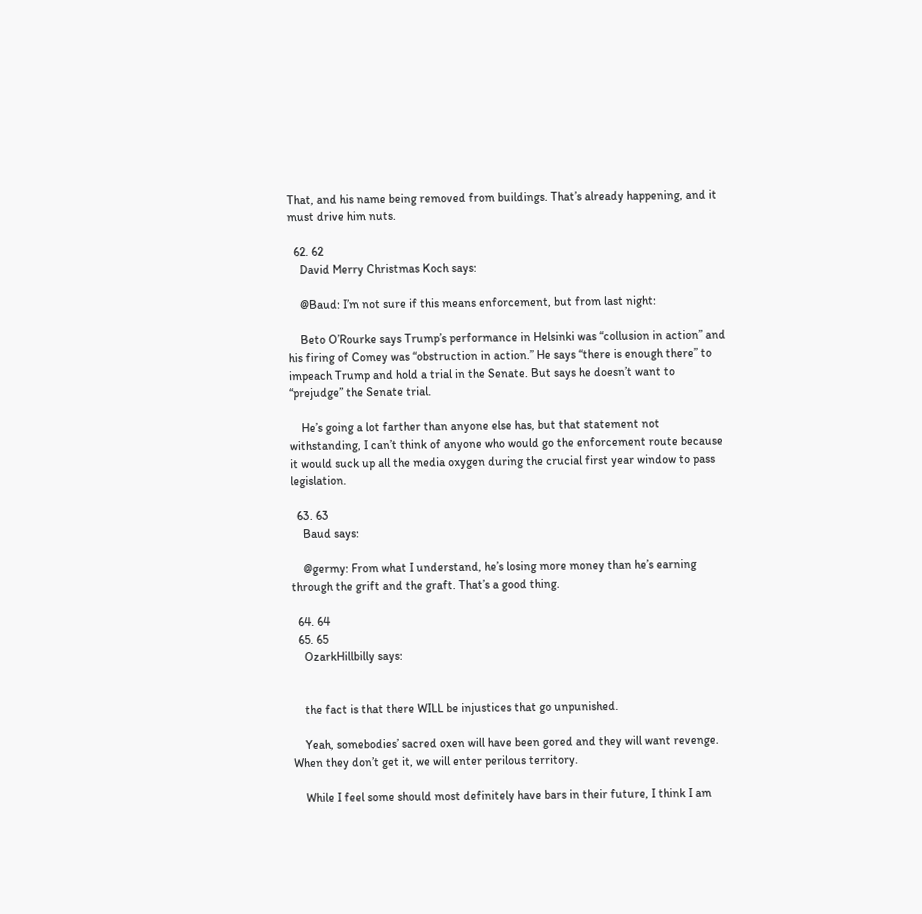That, and his name being removed from buildings. That’s already happening, and it must drive him nuts.

  62. 62
    David Merry Christmas Koch says:

    @Baud: I’m not sure if this means enforcement, but from last night:

    Beto O’Rourke says Trump’s performance in Helsinki was “collusion in action” and his firing of Comey was “obstruction in action.” He says “there is enough there” to impeach Trump and hold a trial in the Senate. But says he doesn’t want to “prejudge” the Senate trial.

    He’s going a lot farther than anyone else has, but that statement not withstanding, I can’t think of anyone who would go the enforcement route because it would suck up all the media oxygen during the crucial first year window to pass legislation.

  63. 63
    Baud says:

    @germy: From what I understand, he’s losing more money than he’s earning through the grift and the graft. That’s a good thing.

  64. 64
  65. 65
    OzarkHillbilly says:


    the fact is that there WILL be injustices that go unpunished.

    Yeah, somebodies’ sacred oxen will have been gored and they will want revenge. When they don’t get it, we will enter perilous territory.

    While I feel some should most definitely have bars in their future, I think I am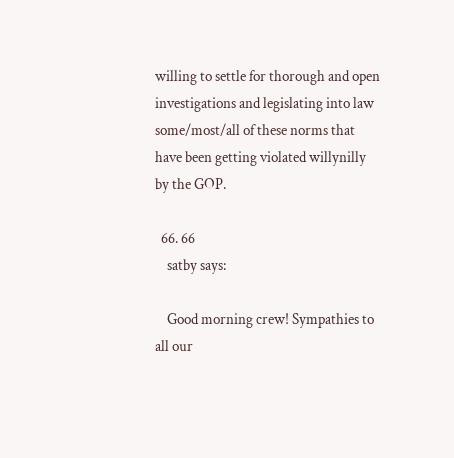willing to settle for thorough and open investigations and legislating into law some/most/all of these norms that have been getting violated willynilly by the GOP.

  66. 66
    satby says:

    Good morning crew! Sympathies to all our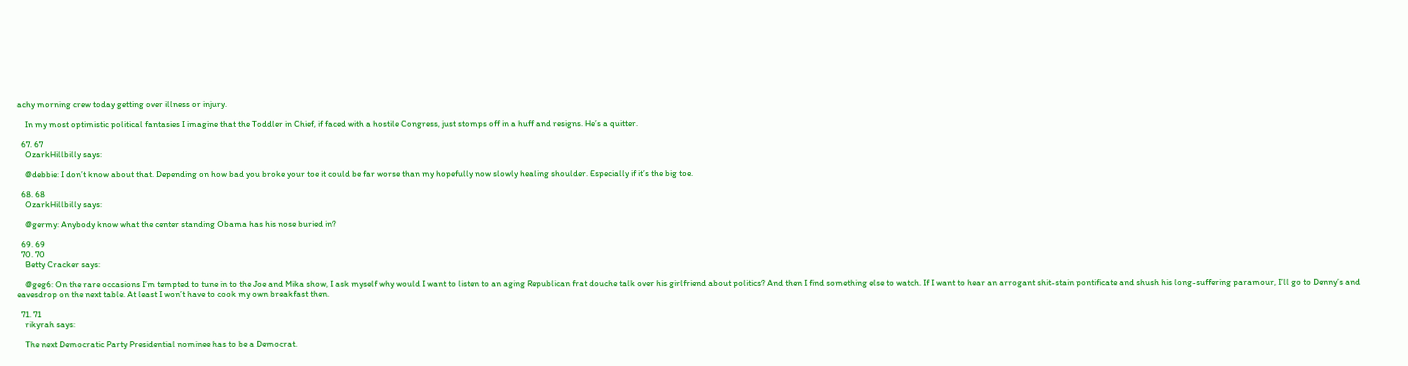achy morning crew today getting over illness or injury.

    In my most optimistic political fantasies I imagine that the Toddler in Chief, if faced with a hostile Congress, just stomps off in a huff and resigns. He’s a quitter.

  67. 67
    OzarkHillbilly says:

    @debbie: I don’t know about that. Depending on how bad you broke your toe it could be far worse than my hopefully now slowly healing shoulder. Especially if it’s the big toe.

  68. 68
    OzarkHillbilly says:

    @germy: Anybody know what the center standing Obama has his nose buried in?

  69. 69
  70. 70
    Betty Cracker says:

    @geg6: On the rare occasions I’m tempted to tune in to the Joe and Mika show, I ask myself why would I want to listen to an aging Republican frat douche talk over his girlfriend about politics? And then I find something else to watch. If I want to hear an arrogant shit-stain pontificate and shush his long-suffering paramour, I’ll go to Denny’s and eavesdrop on the next table. At least I won’t have to cook my own breakfast then.

  71. 71
    rikyrah says:

    The next Democratic Party Presidential nominee has to be a Democrat.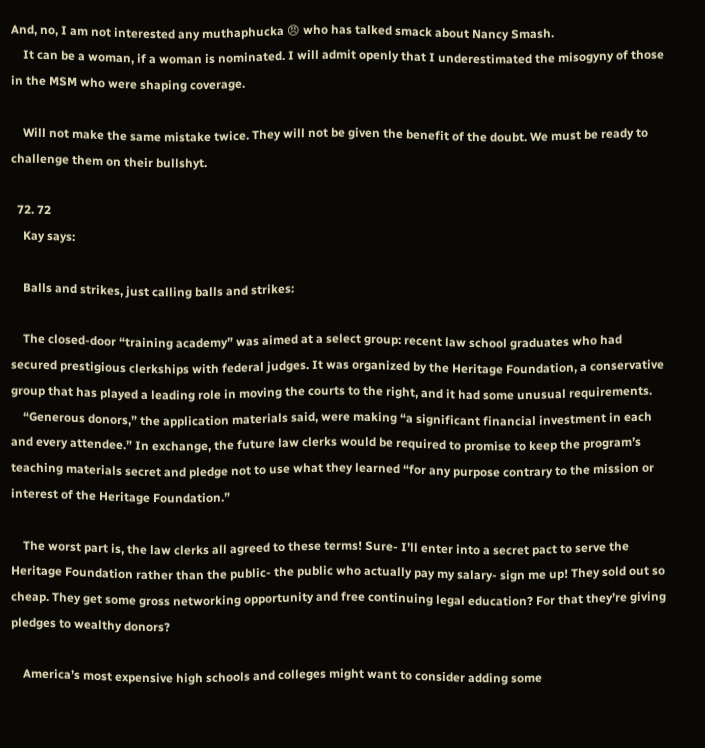And, no, I am not interested any muthaphucka 😠 who has talked smack about Nancy Smash.
    It can be a woman, if a woman is nominated. I will admit openly that I underestimated the misogyny of those in the MSM who were shaping coverage.

    Will not make the same mistake twice. They will not be given the benefit of the doubt. We must be ready to challenge them on their bullshyt.

  72. 72
    Kay says:

    Balls and strikes, just calling balls and strikes:

    The closed-door “training academy” was aimed at a select group: recent law school graduates who had secured prestigious clerkships with federal judges. It was organized by the Heritage Foundation, a conservative group that has played a leading role in moving the courts to the right, and it had some unusual requirements.
    “Generous donors,” the application materials said, were making “a significant financial investment in each and every attendee.” In exchange, the future law clerks would be required to promise to keep the program’s teaching materials secret and pledge not to use what they learned “for any purpose contrary to the mission or interest of the Heritage Foundation.”

    The worst part is, the law clerks all agreed to these terms! Sure- I’ll enter into a secret pact to serve the Heritage Foundation rather than the public- the public who actually pay my salary- sign me up! They sold out so cheap. They get some gross networking opportunity and free continuing legal education? For that they’re giving pledges to wealthy donors?

    America’s most expensive high schools and colleges might want to consider adding some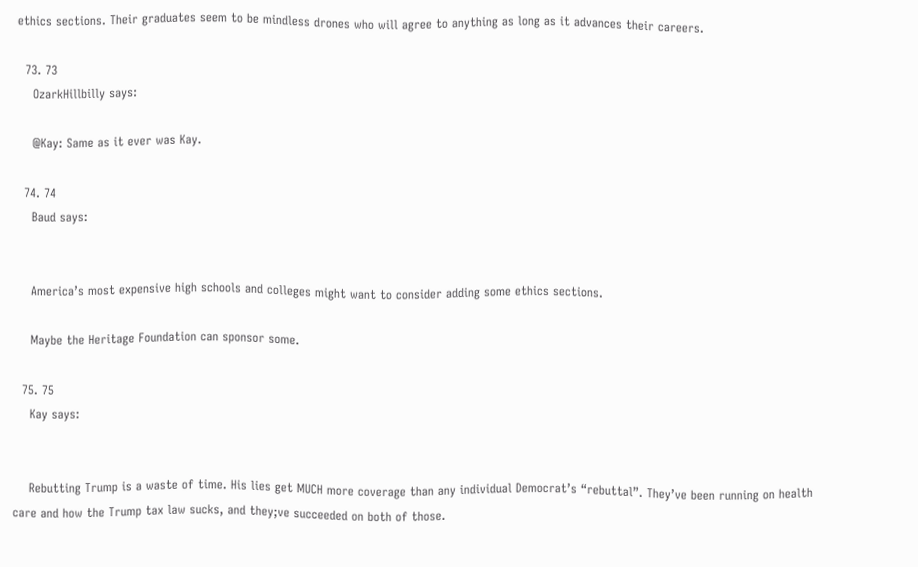ethics sections. Their graduates seem to be mindless drones who will agree to anything as long as it advances their careers.

  73. 73
    OzarkHillbilly says:

    @Kay: Same as it ever was Kay.

  74. 74
    Baud says:


    America’s most expensive high schools and colleges might want to consider adding some ethics sections.

    Maybe the Heritage Foundation can sponsor some.

  75. 75
    Kay says:


    Rebutting Trump is a waste of time. His lies get MUCH more coverage than any individual Democrat’s “rebuttal”. They’ve been running on health care and how the Trump tax law sucks, and they;ve succeeded on both of those.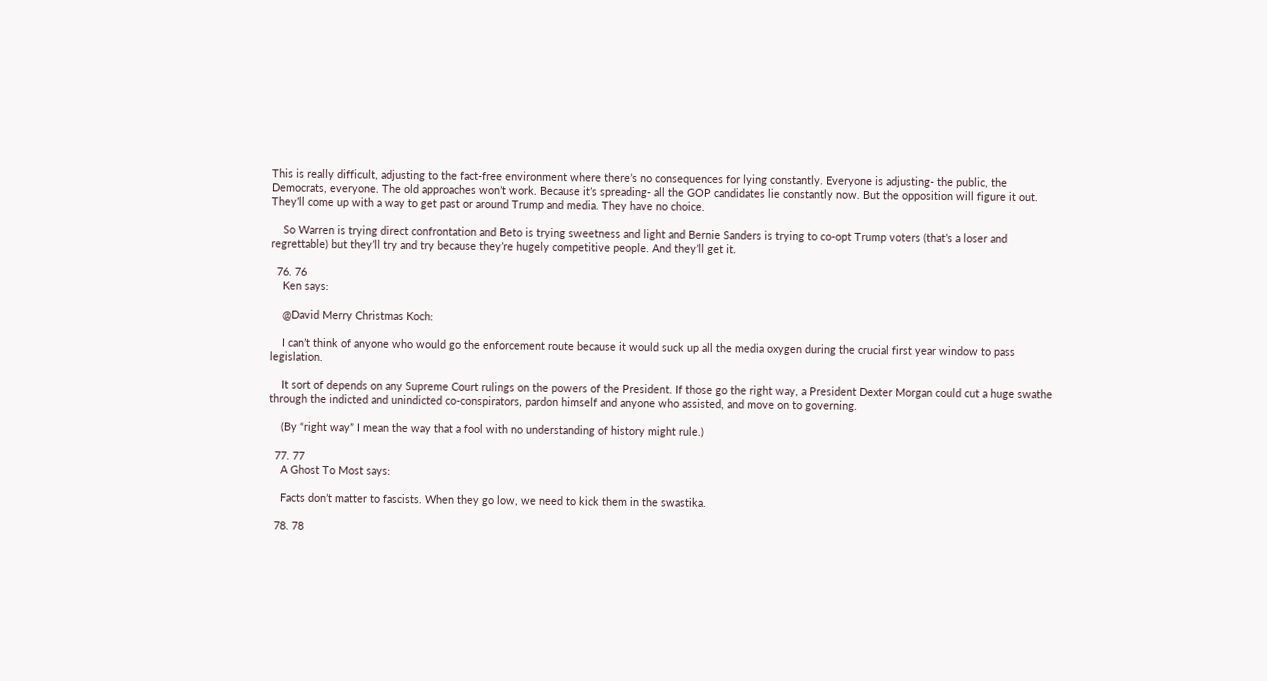This is really difficult, adjusting to the fact-free environment where there’s no consequences for lying constantly. Everyone is adjusting- the public, the Democrats, everyone. The old approaches won’t work. Because it’s spreading- all the GOP candidates lie constantly now. But the opposition will figure it out. They’ll come up with a way to get past or around Trump and media. They have no choice.

    So Warren is trying direct confrontation and Beto is trying sweetness and light and Bernie Sanders is trying to co-opt Trump voters (that’s a loser and regrettable) but they’ll try and try because they’re hugely competitive people. And they’ll get it.

  76. 76
    Ken says:

    @David Merry Christmas Koch:

    I can’t think of anyone who would go the enforcement route because it would suck up all the media oxygen during the crucial first year window to pass legislation.

    It sort of depends on any Supreme Court rulings on the powers of the President. If those go the right way, a President Dexter Morgan could cut a huge swathe through the indicted and unindicted co-conspirators, pardon himself and anyone who assisted, and move on to governing.

    (By “right way” I mean the way that a fool with no understanding of history might rule.)

  77. 77
    A Ghost To Most says:

    Facts don’t matter to fascists. When they go low, we need to kick them in the swastika.

  78. 78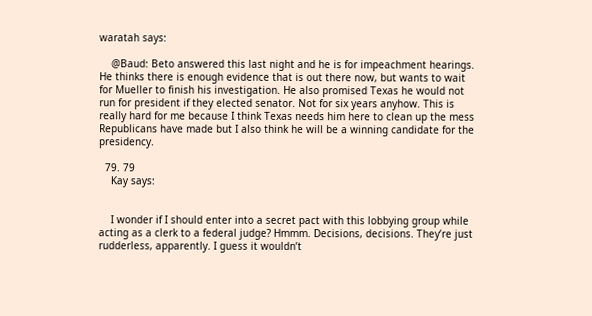waratah says:

    @Baud: Beto answered this last night and he is for impeachment hearings. He thinks there is enough evidence that is out there now, but wants to wait for Mueller to finish his investigation. He also promised Texas he would not run for president if they elected senator. Not for six years anyhow. This is really hard for me because I think Texas needs him here to clean up the mess Republicans have made but I also think he will be a winning candidate for the presidency.

  79. 79
    Kay says:


    I wonder if I should enter into a secret pact with this lobbying group while acting as a clerk to a federal judge? Hmmm. Decisions, decisions. They’re just rudderless, apparently. I guess it wouldn’t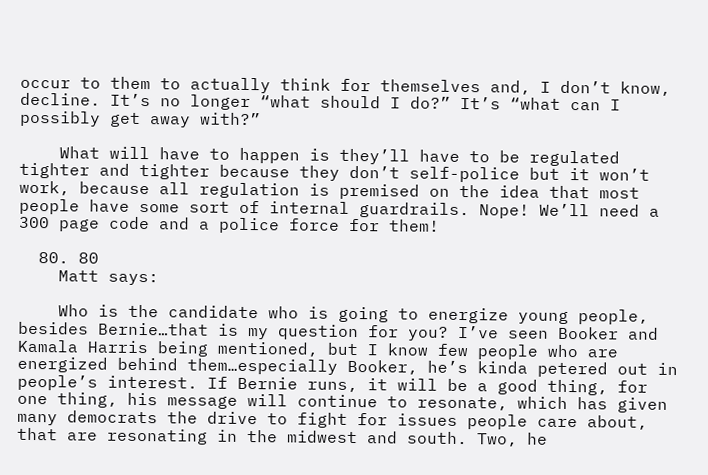occur to them to actually think for themselves and, I don’t know, decline. It’s no longer “what should I do?” It’s “what can I possibly get away with?”

    What will have to happen is they’ll have to be regulated tighter and tighter because they don’t self-police but it won’t work, because all regulation is premised on the idea that most people have some sort of internal guardrails. Nope! We’ll need a 300 page code and a police force for them!

  80. 80
    Matt says:

    Who is the candidate who is going to energize young people, besides Bernie…that is my question for you? I’ve seen Booker and Kamala Harris being mentioned, but I know few people who are energized behind them…especially Booker, he’s kinda petered out in people’s interest. If Bernie runs, it will be a good thing, for one thing, his message will continue to resonate, which has given many democrats the drive to fight for issues people care about, that are resonating in the midwest and south. Two, he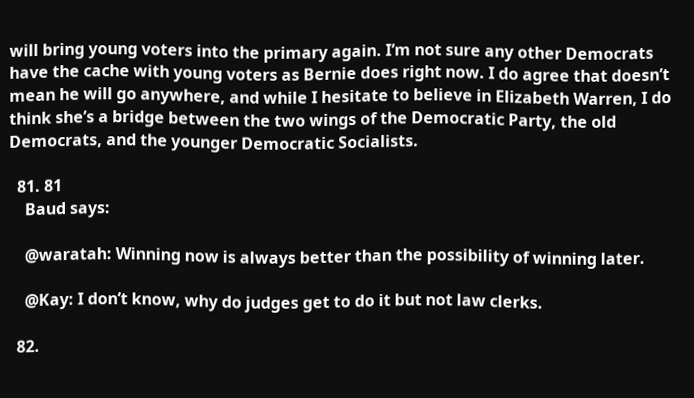will bring young voters into the primary again. I’m not sure any other Democrats have the cache with young voters as Bernie does right now. I do agree that doesn’t mean he will go anywhere, and while I hesitate to believe in Elizabeth Warren, I do think she’s a bridge between the two wings of the Democratic Party, the old Democrats, and the younger Democratic Socialists.

  81. 81
    Baud says:

    @waratah: Winning now is always better than the possibility of winning later.

    @Kay: I don’t know, why do judges get to do it but not law clerks.

  82.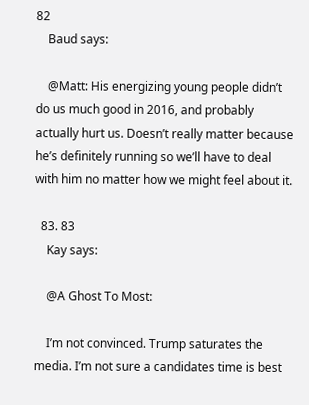82
    Baud says:

    @Matt: His energizing young people didn’t do us much good in 2016, and probably actually hurt us. Doesn’t really matter because he’s definitely running so we’ll have to deal with him no matter how we might feel about it.

  83. 83
    Kay says:

    @A Ghost To Most:

    I’m not convinced. Trump saturates the media. I’m not sure a candidates time is best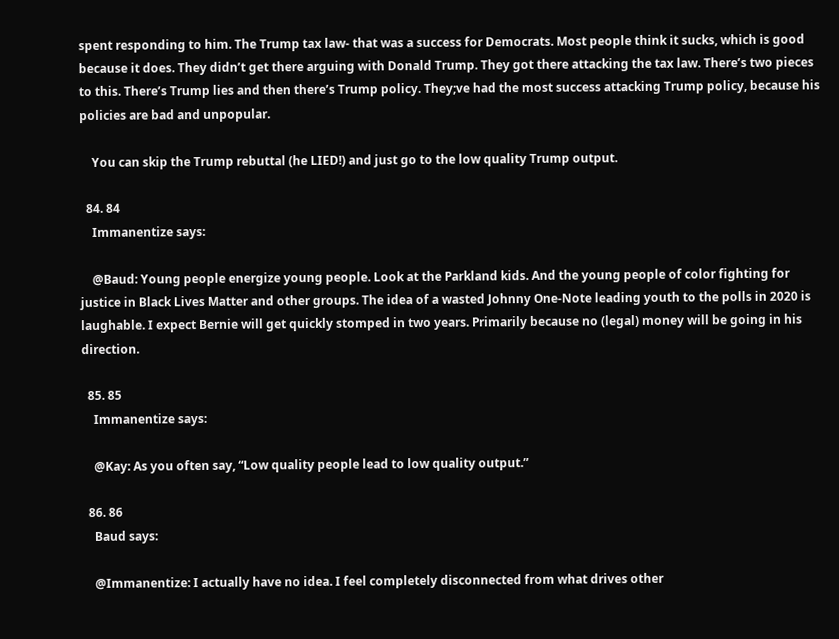spent responding to him. The Trump tax law- that was a success for Democrats. Most people think it sucks, which is good because it does. They didn’t get there arguing with Donald Trump. They got there attacking the tax law. There’s two pieces to this. There’s Trump lies and then there’s Trump policy. They;ve had the most success attacking Trump policy, because his policies are bad and unpopular.

    You can skip the Trump rebuttal (he LIED!) and just go to the low quality Trump output.

  84. 84
    Immanentize says:

    @Baud: Young people energize young people. Look at the Parkland kids. And the young people of color fighting for justice in Black Lives Matter and other groups. The idea of a wasted Johnny One-Note leading youth to the polls in 2020 is laughable. I expect Bernie will get quickly stomped in two years. Primarily because no (legal) money will be going in his direction.

  85. 85
    Immanentize says:

    @Kay: As you often say, “Low quality people lead to low quality output.”

  86. 86
    Baud says:

    @Immanentize: I actually have no idea. I feel completely disconnected from what drives other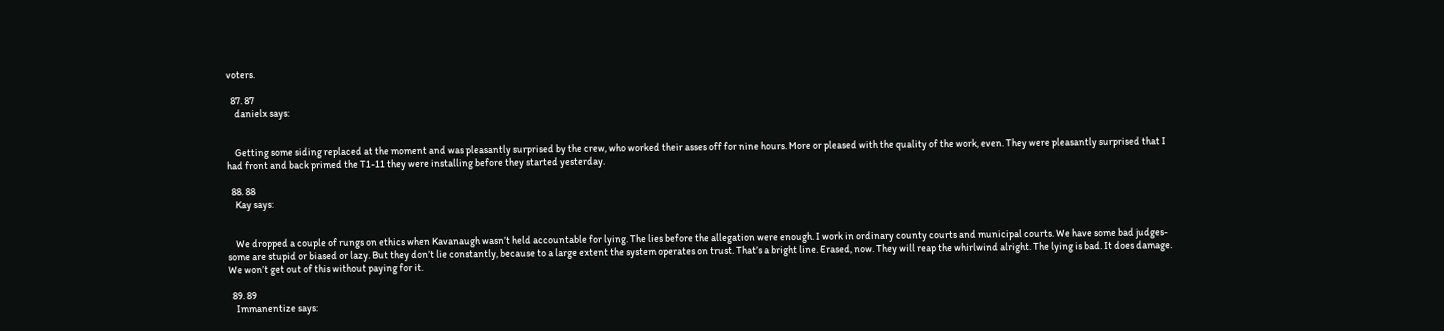voters.

  87. 87
    danielx says:


    Getting some siding replaced at the moment and was pleasantly surprised by the crew, who worked their asses off for nine hours. More or pleased with the quality of the work, even. They were pleasantly surprised that I had front and back primed the T1-11 they were installing before they started yesterday.

  88. 88
    Kay says:


    We dropped a couple of rungs on ethics when Kavanaugh wasn’t held accountable for lying. The lies before the allegation were enough. I work in ordinary county courts and municipal courts. We have some bad judges- some are stupid or biased or lazy. But they don’t lie constantly, because to a large extent the system operates on trust. That’s a bright line. Erased, now. They will reap the whirlwind alright. The lying is bad. It does damage. We won’t get out of this without paying for it.

  89. 89
    Immanentize says: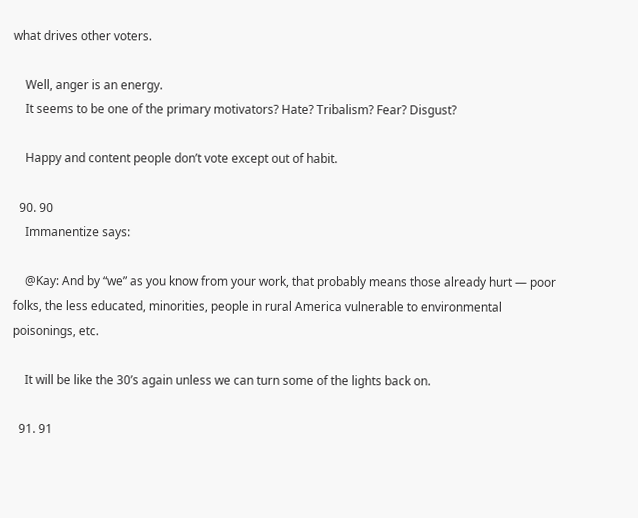what drives other voters.

    Well, anger is an energy.
    It seems to be one of the primary motivators? Hate? Tribalism? Fear? Disgust?

    Happy and content people don’t vote except out of habit.

  90. 90
    Immanentize says:

    @Kay: And by “we” as you know from your work, that probably means those already hurt — poor folks, the less educated, minorities, people in rural America vulnerable to environmental poisonings, etc.

    It will be like the 30’s again unless we can turn some of the lights back on.

  91. 91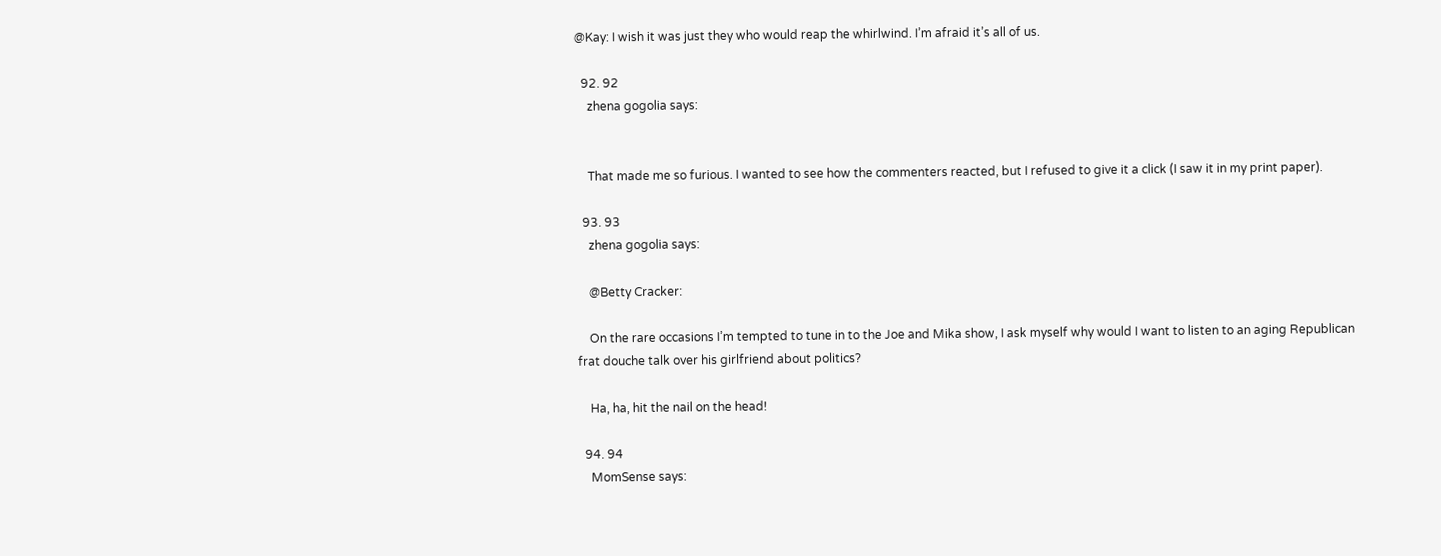@Kay: I wish it was just they who would reap the whirlwind. I’m afraid it’s all of us.

  92. 92
    zhena gogolia says:


    That made me so furious. I wanted to see how the commenters reacted, but I refused to give it a click (I saw it in my print paper).

  93. 93
    zhena gogolia says:

    @Betty Cracker:

    On the rare occasions I’m tempted to tune in to the Joe and Mika show, I ask myself why would I want to listen to an aging Republican frat douche talk over his girlfriend about politics?

    Ha, ha, hit the nail on the head!

  94. 94
    MomSense says: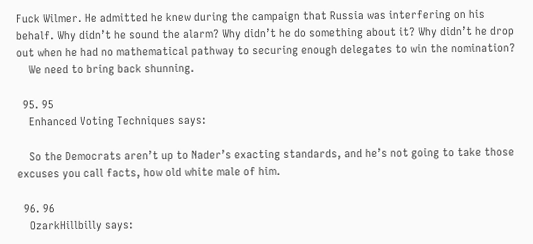Fuck Wilmer. He admitted he knew during the campaign that Russia was interfering on his behalf. Why didn’t he sound the alarm? Why didn’t he do something about it? Why didn’t he drop out when he had no mathematical pathway to securing enough delegates to win the nomination?
    We need to bring back shunning.

  95. 95
    Enhanced Voting Techniques says:

    So the Democrats aren’t up to Nader’s exacting standards, and he’s not going to take those excuses you call facts, how old white male of him.

  96. 96
    OzarkHillbilly says: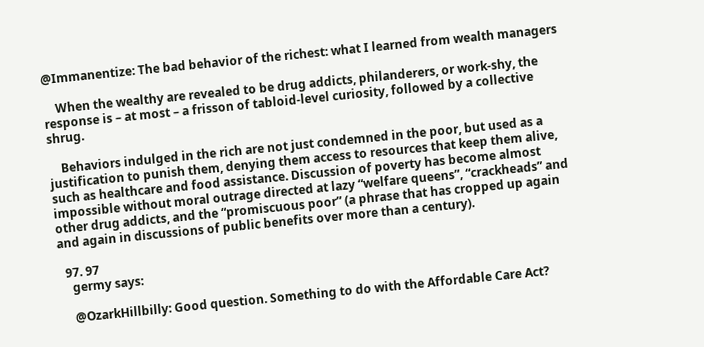@Immanentize: The bad behavior of the richest: what I learned from wealth managers

    When the wealthy are revealed to be drug addicts, philanderers, or work-shy, the response is – at most – a frisson of tabloid-level curiosity, followed by a collective shrug.

    Behaviors indulged in the rich are not just condemned in the poor, but used as a justification to punish them, denying them access to resources that keep them alive, such as healthcare and food assistance. Discussion of poverty has become almost impossible without moral outrage directed at lazy “welfare queens”, “crackheads” and other drug addicts, and the “promiscuous poor” (a phrase that has cropped up again and again in discussions of public benefits over more than a century).

  97. 97
    germy says:

    @OzarkHillbilly: Good question. Something to do with the Affordable Care Act?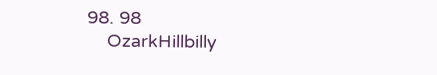98. 98
    OzarkHillbilly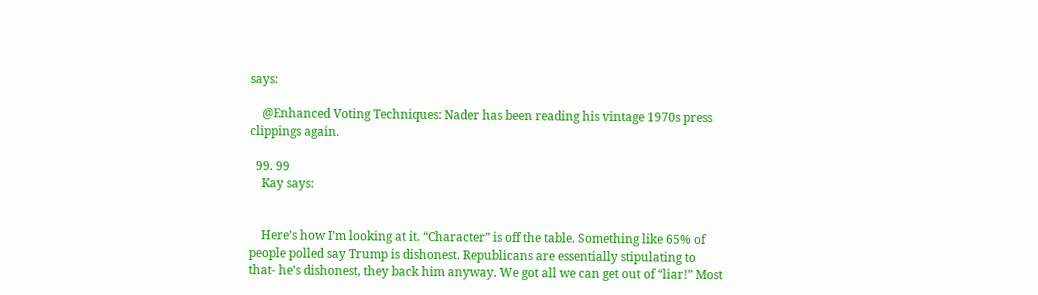says:

    @Enhanced Voting Techniques: Nader has been reading his vintage 1970s press clippings again.

  99. 99
    Kay says:


    Here’s how I’m looking at it. “Character” is off the table. Something like 65% of people polled say Trump is dishonest. Republicans are essentially stipulating to that- he’s dishonest, they back him anyway. We got all we can get out of “liar!” Most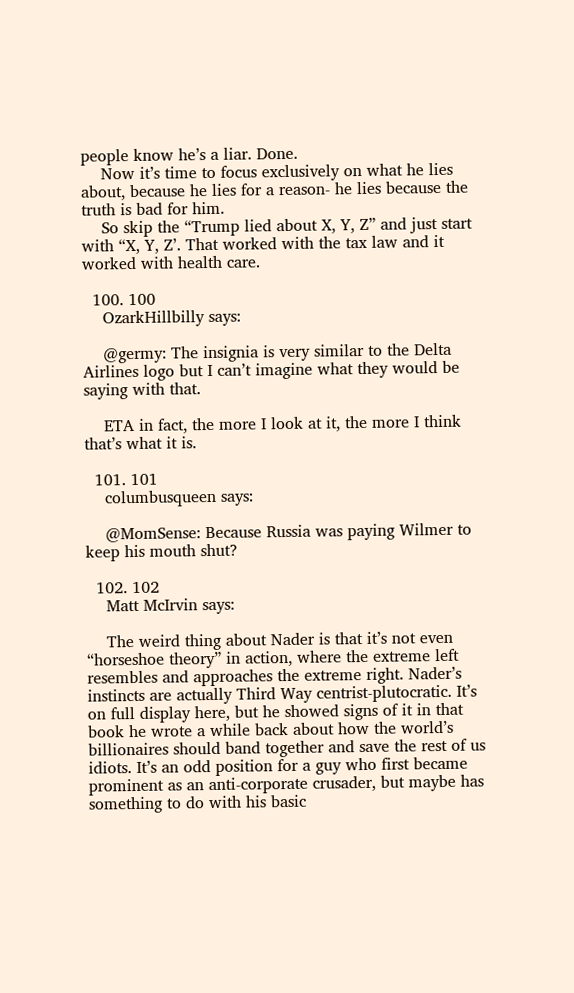people know he’s a liar. Done.
    Now it’s time to focus exclusively on what he lies about, because he lies for a reason- he lies because the truth is bad for him.
    So skip the “Trump lied about X, Y, Z” and just start with “X, Y, Z’. That worked with the tax law and it worked with health care.

  100. 100
    OzarkHillbilly says:

    @germy: The insignia is very similar to the Delta Airlines logo but I can’t imagine what they would be saying with that.

    ETA in fact, the more I look at it, the more I think that’s what it is.

  101. 101
    columbusqueen says:

    @MomSense: Because Russia was paying Wilmer to keep his mouth shut?

  102. 102
    Matt McIrvin says:

    The weird thing about Nader is that it’s not even “horseshoe theory” in action, where the extreme left resembles and approaches the extreme right. Nader’s instincts are actually Third Way centrist-plutocratic. It’s on full display here, but he showed signs of it in that book he wrote a while back about how the world’s billionaires should band together and save the rest of us idiots. It’s an odd position for a guy who first became prominent as an anti-corporate crusader, but maybe has something to do with his basic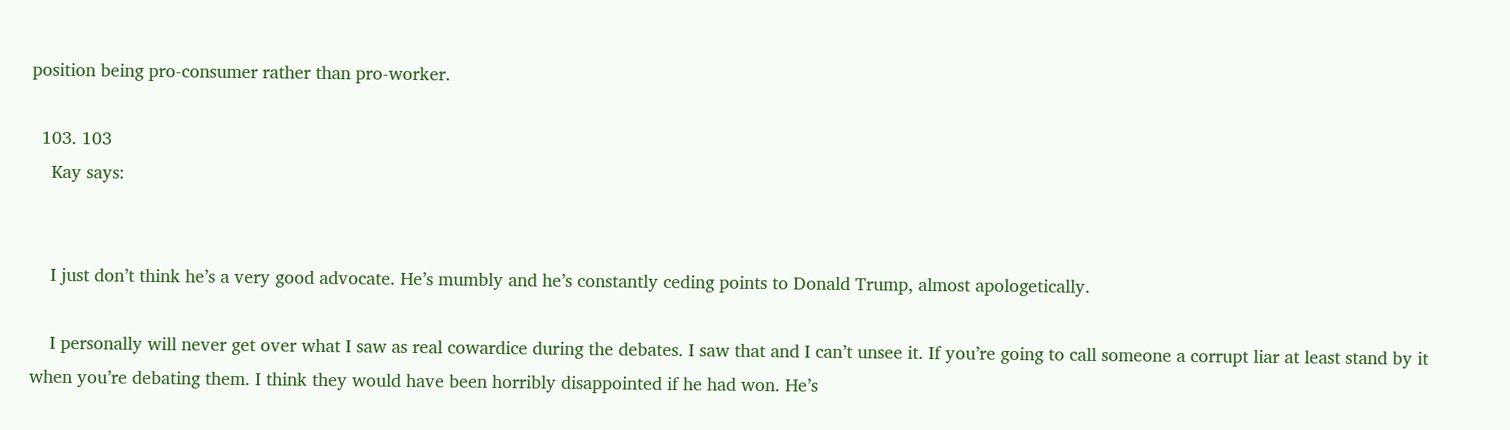position being pro-consumer rather than pro-worker.

  103. 103
    Kay says:


    I just don’t think he’s a very good advocate. He’s mumbly and he’s constantly ceding points to Donald Trump, almost apologetically.

    I personally will never get over what I saw as real cowardice during the debates. I saw that and I can’t unsee it. If you’re going to call someone a corrupt liar at least stand by it when you’re debating them. I think they would have been horribly disappointed if he had won. He’s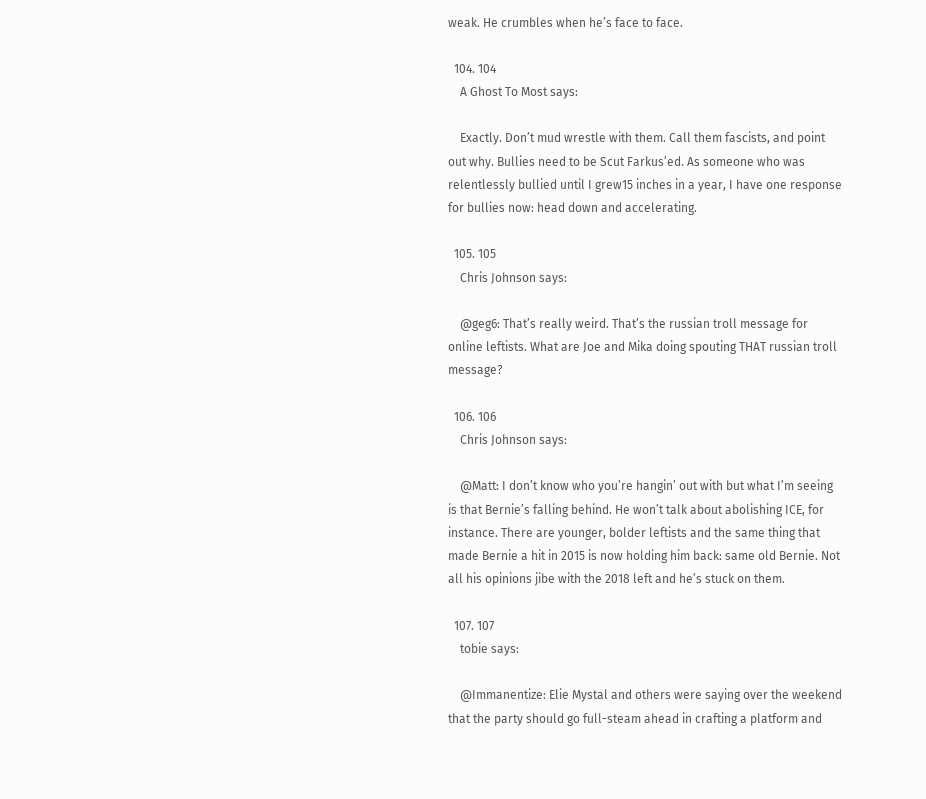weak. He crumbles when he’s face to face.

  104. 104
    A Ghost To Most says:

    Exactly. Don’t mud wrestle with them. Call them fascists, and point out why. Bullies need to be Scut Farkus’ed. As someone who was relentlessly bullied until I grew15 inches in a year, I have one response for bullies now: head down and accelerating.

  105. 105
    Chris Johnson says:

    @geg6: That’s really weird. That’s the russian troll message for online leftists. What are Joe and Mika doing spouting THAT russian troll message?

  106. 106
    Chris Johnson says:

    @Matt: I don’t know who you’re hangin’ out with but what I’m seeing is that Bernie’s falling behind. He won’t talk about abolishing ICE, for instance. There are younger, bolder leftists and the same thing that made Bernie a hit in 2015 is now holding him back: same old Bernie. Not all his opinions jibe with the 2018 left and he’s stuck on them.

  107. 107
    tobie says:

    @Immanentize: Elie Mystal and others were saying over the weekend that the party should go full-steam ahead in crafting a platform and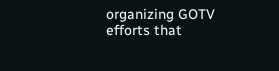organizing GOTV efforts that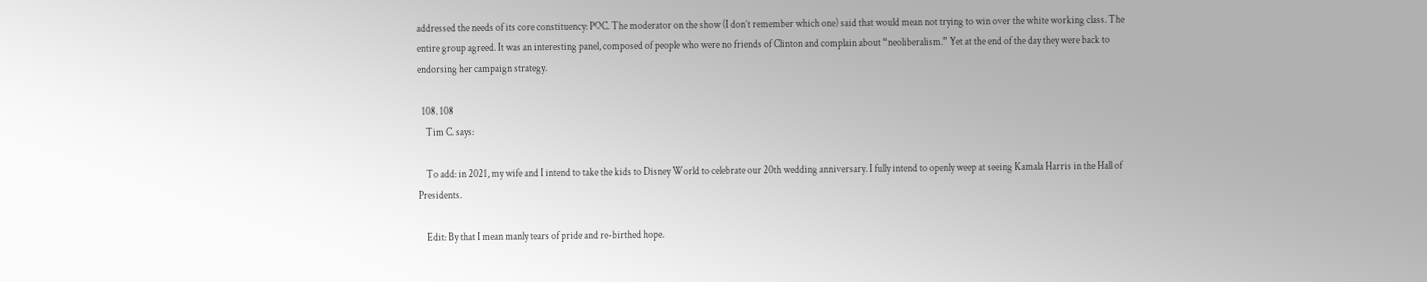addressed the needs of its core constituency: POC. The moderator on the show (I don’t remember which one) said that would mean not trying to win over the white working class. The entire group agreed. It was an interesting panel, composed of people who were no friends of Clinton and complain about “neoliberalism.” Yet at the end of the day they were back to endorsing her campaign strategy.

  108. 108
    Tim C. says:

    To add: in 2021, my wife and I intend to take the kids to Disney World to celebrate our 20th wedding anniversary. I fully intend to openly weep at seeing Kamala Harris in the Hall of Presidents.

    Edit: By that I mean manly tears of pride and re-birthed hope.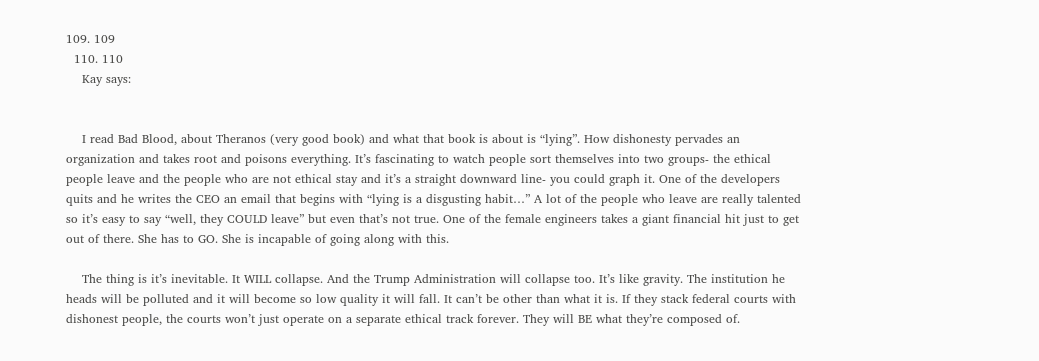109. 109
  110. 110
    Kay says:


    I read Bad Blood, about Theranos (very good book) and what that book is about is “lying”. How dishonesty pervades an organization and takes root and poisons everything. It’s fascinating to watch people sort themselves into two groups- the ethical people leave and the people who are not ethical stay and it’s a straight downward line- you could graph it. One of the developers quits and he writes the CEO an email that begins with “lying is a disgusting habit…” A lot of the people who leave are really talented so it’s easy to say “well, they COULD leave” but even that’s not true. One of the female engineers takes a giant financial hit just to get out of there. She has to GO. She is incapable of going along with this.

    The thing is it’s inevitable. It WILL collapse. And the Trump Administration will collapse too. It’s like gravity. The institution he heads will be polluted and it will become so low quality it will fall. It can’t be other than what it is. If they stack federal courts with dishonest people, the courts won’t just operate on a separate ethical track forever. They will BE what they’re composed of.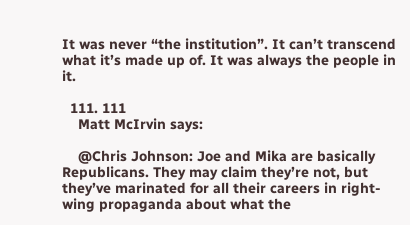It was never “the institution”. It can’t transcend what it’s made up of. It was always the people in it.

  111. 111
    Matt McIrvin says:

    @Chris Johnson: Joe and Mika are basically Republicans. They may claim they’re not, but they’ve marinated for all their careers in right-wing propaganda about what the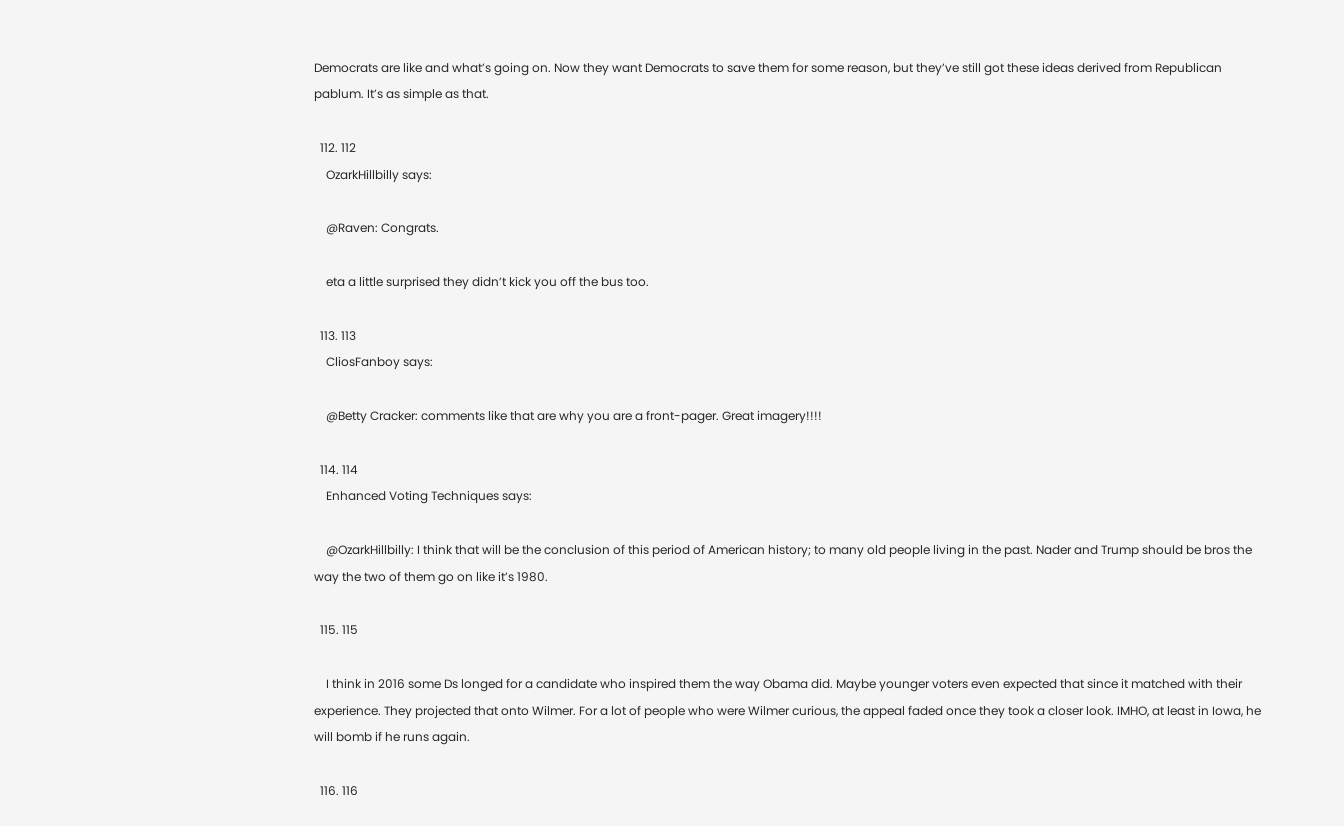Democrats are like and what’s going on. Now they want Democrats to save them for some reason, but they’ve still got these ideas derived from Republican pablum. It’s as simple as that.

  112. 112
    OzarkHillbilly says:

    @Raven: Congrats.

    eta a little surprised they didn’t kick you off the bus too.

  113. 113
    CliosFanboy says:

    @Betty Cracker: comments like that are why you are a front-pager. Great imagery!!!!

  114. 114
    Enhanced Voting Techniques says:

    @OzarkHillbilly: I think that will be the conclusion of this period of American history; to many old people living in the past. Nader and Trump should be bros the way the two of them go on like it’s 1980.

  115. 115

    I think in 2016 some Ds longed for a candidate who inspired them the way Obama did. Maybe younger voters even expected that since it matched with their experience. They projected that onto Wilmer. For a lot of people who were Wilmer curious, the appeal faded once they took a closer look. IMHO, at least in Iowa, he will bomb if he runs again.

  116. 116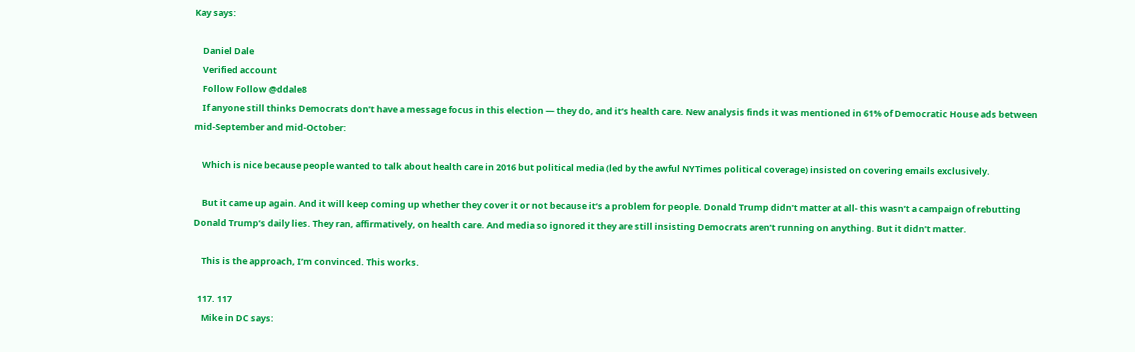Kay says:

    Daniel Dale
    Verified account
    Follow Follow @ddale8
    If anyone still thinks Democrats don’t have a message focus in this election — they do, and it’s health care. New analysis finds it was mentioned in 61% of Democratic House ads between mid-September and mid-October:

    Which is nice because people wanted to talk about health care in 2016 but political media (led by the awful NYTimes political coverage) insisted on covering emails exclusively.

    But it came up again. And it will keep coming up whether they cover it or not because it’s a problem for people. Donald Trump didn’t matter at all- this wasn’t a campaign of rebutting Donald Trump’s daily lies. They ran, affirmatively, on health care. And media so ignored it they are still insisting Democrats aren’t running on anything. But it didn’t matter.

    This is the approach, I’m convinced. This works.

  117. 117
    Mike in DC says: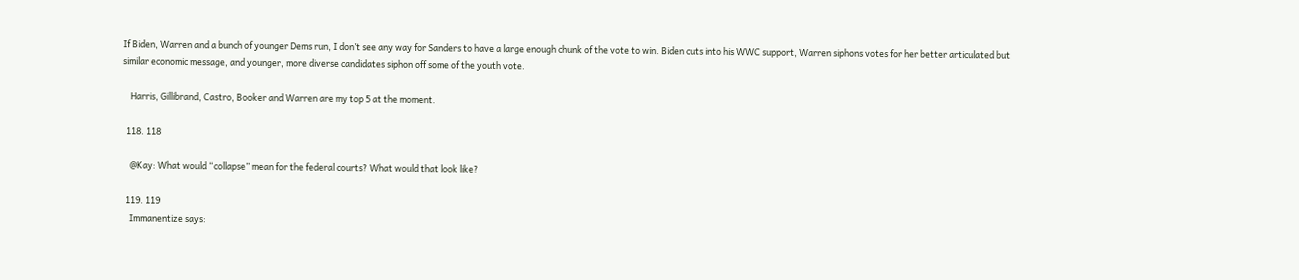If Biden, Warren and a bunch of younger Dems run, I don’t see any way for Sanders to have a large enough chunk of the vote to win. Biden cuts into his WWC support, Warren siphons votes for her better articulated but similar economic message, and younger, more diverse candidates siphon off some of the youth vote.

    Harris, Gillibrand, Castro, Booker and Warren are my top 5 at the moment.

  118. 118

    @Kay: What would “collapse” mean for the federal courts? What would that look like?

  119. 119
    Immanentize says: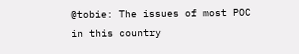@tobie: The issues of most POC in this country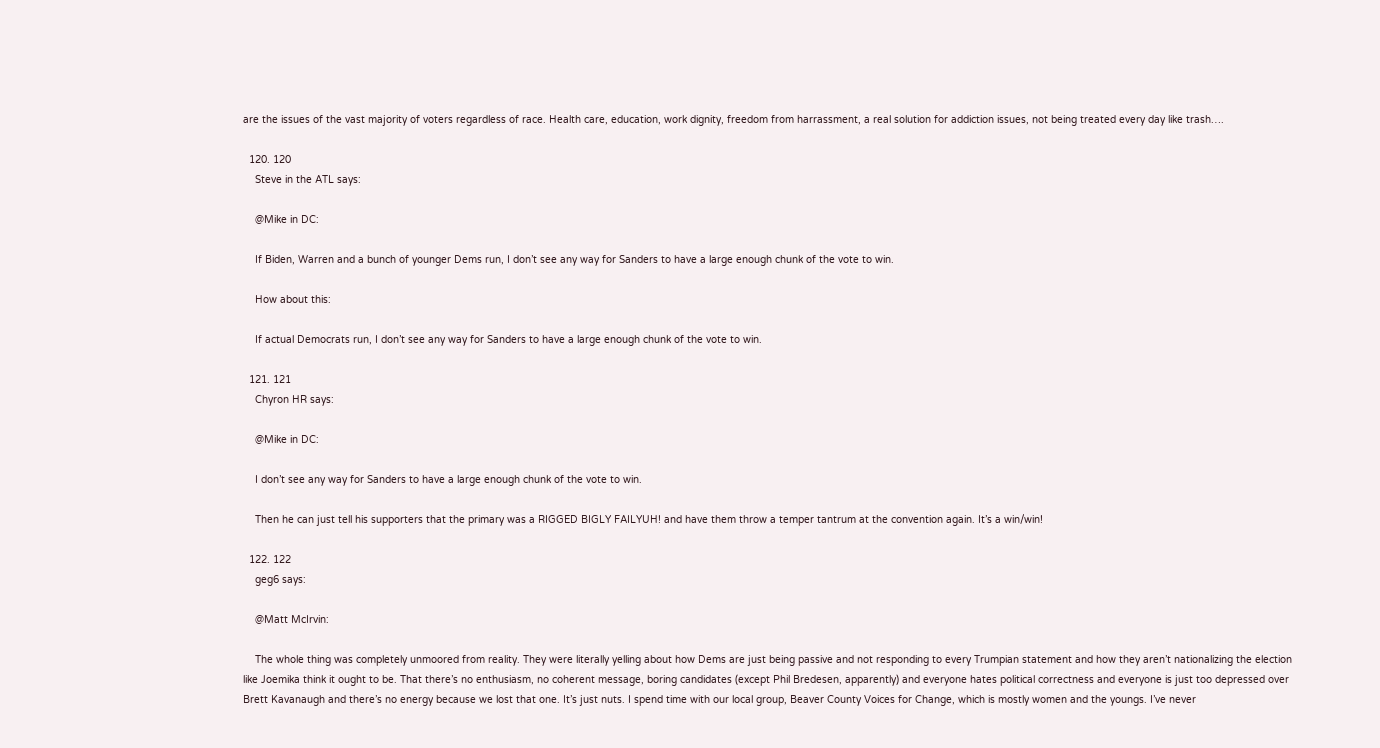are the issues of the vast majority of voters regardless of race. Health care, education, work dignity, freedom from harrassment, a real solution for addiction issues, not being treated every day like trash….

  120. 120
    Steve in the ATL says:

    @Mike in DC:

    If Biden, Warren and a bunch of younger Dems run, I don’t see any way for Sanders to have a large enough chunk of the vote to win.

    How about this:

    If actual Democrats run, I don’t see any way for Sanders to have a large enough chunk of the vote to win.

  121. 121
    Chyron HR says:

    @Mike in DC:

    I don’t see any way for Sanders to have a large enough chunk of the vote to win.

    Then he can just tell his supporters that the primary was a RIGGED BIGLY FAILYUH! and have them throw a temper tantrum at the convention again. It’s a win/win!

  122. 122
    geg6 says:

    @Matt McIrvin:

    The whole thing was completely unmoored from reality. They were literally yelling about how Dems are just being passive and not responding to every Trumpian statement and how they aren’t nationalizing the election like Joemika think it ought to be. That there’s no enthusiasm, no coherent message, boring candidates (except Phil Bredesen, apparently) and everyone hates political correctness and everyone is just too depressed over Brett Kavanaugh and there’s no energy because we lost that one. It’s just nuts. I spend time with our local group, Beaver County Voices for Change, which is mostly women and the youngs. I’ve never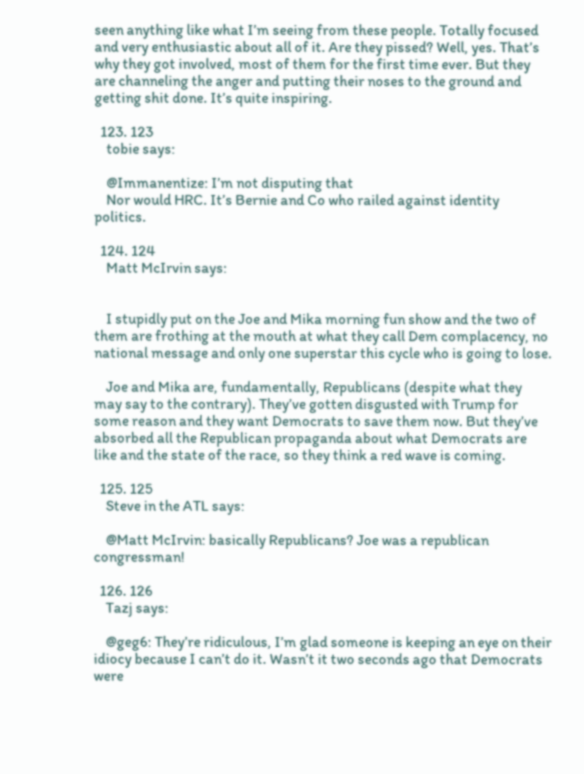seen anything like what I’m seeing from these people. Totally focused and very enthusiastic about all of it. Are they pissed? Well, yes. That’s why they got involved, most of them for the first time ever. But they are channeling the anger and putting their noses to the ground and getting shit done. It’s quite inspiring.

  123. 123
    tobie says:

    @Immanentize: I’m not disputing that
    Nor would HRC. It’s Bernie and Co who railed against identity politics.

  124. 124
    Matt McIrvin says:


    I stupidly put on the Joe and Mika morning fun show and the two of them are frothing at the mouth at what they call Dem complacency, no national message and only one superstar this cycle who is going to lose.

    Joe and Mika are, fundamentally, Republicans (despite what they may say to the contrary). They’ve gotten disgusted with Trump for some reason and they want Democrats to save them now. But they’ve absorbed all the Republican propaganda about what Democrats are like and the state of the race, so they think a red wave is coming.

  125. 125
    Steve in the ATL says:

    @Matt McIrvin: basically Republicans? Joe was a republican congressman!

  126. 126
    Tazj says:

    @geg6: They’re ridiculous, I’m glad someone is keeping an eye on their idiocy because I can’t do it. Wasn’t it two seconds ago that Democrats were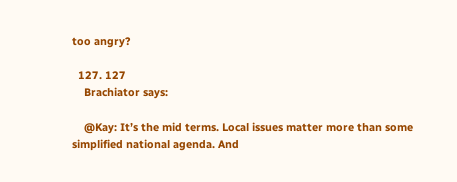too angry?

  127. 127
    Brachiator says:

    @Kay: It’s the mid terms. Local issues matter more than some simplified national agenda. And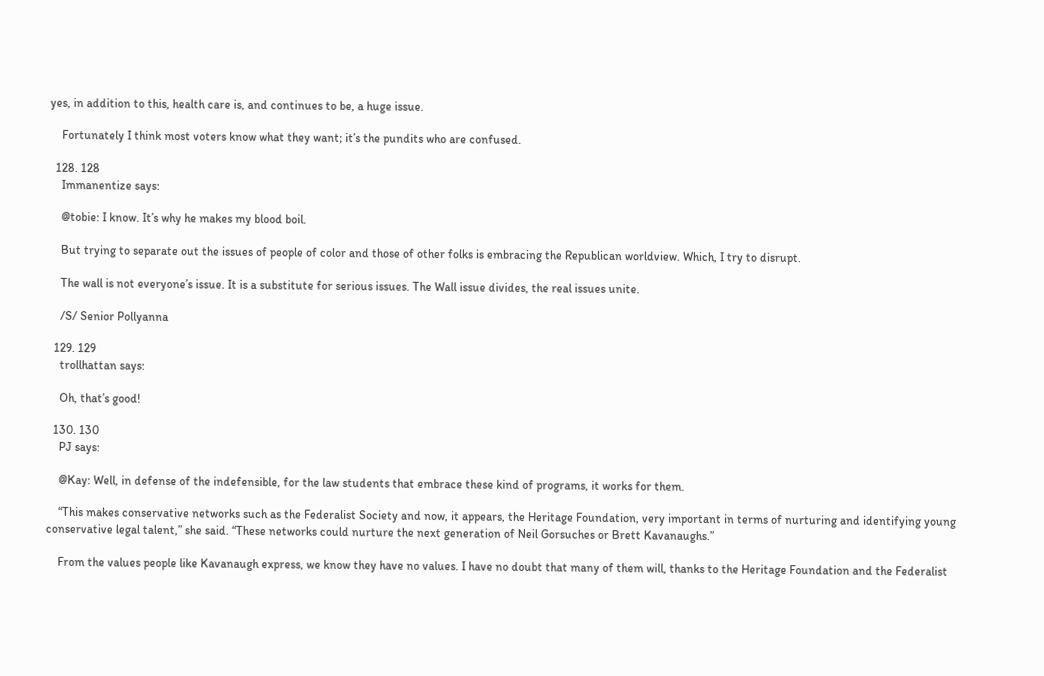yes, in addition to this, health care is, and continues to be, a huge issue.

    Fortunately I think most voters know what they want; it’s the pundits who are confused.

  128. 128
    Immanentize says:

    @tobie: I know. It’s why he makes my blood boil.

    But trying to separate out the issues of people of color and those of other folks is embracing the Republican worldview. Which, I try to disrupt.

    The wall is not everyone’s issue. It is a substitute for serious issues. The Wall issue divides, the real issues unite.

    /S/ Senior Pollyanna

  129. 129
    trollhattan says:

    Oh, that’s good!

  130. 130
    PJ says:

    @Kay: Well, in defense of the indefensible, for the law students that embrace these kind of programs, it works for them.

    “This makes conservative networks such as the Federalist Society and now, it appears, the Heritage Foundation, very important in terms of nurturing and identifying young conservative legal talent,” she said. “These networks could nurture the next generation of Neil Gorsuches or Brett Kavanaughs.”

    From the values people like Kavanaugh express, we know they have no values. I have no doubt that many of them will, thanks to the Heritage Foundation and the Federalist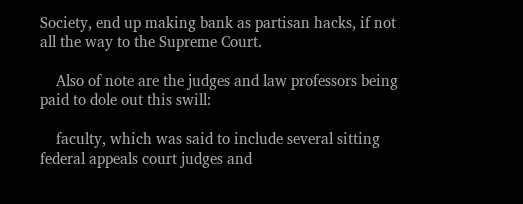Society, end up making bank as partisan hacks, if not all the way to the Supreme Court.

    Also of note are the judges and law professors being paid to dole out this swill:

    faculty, which was said to include several sitting federal appeals court judges and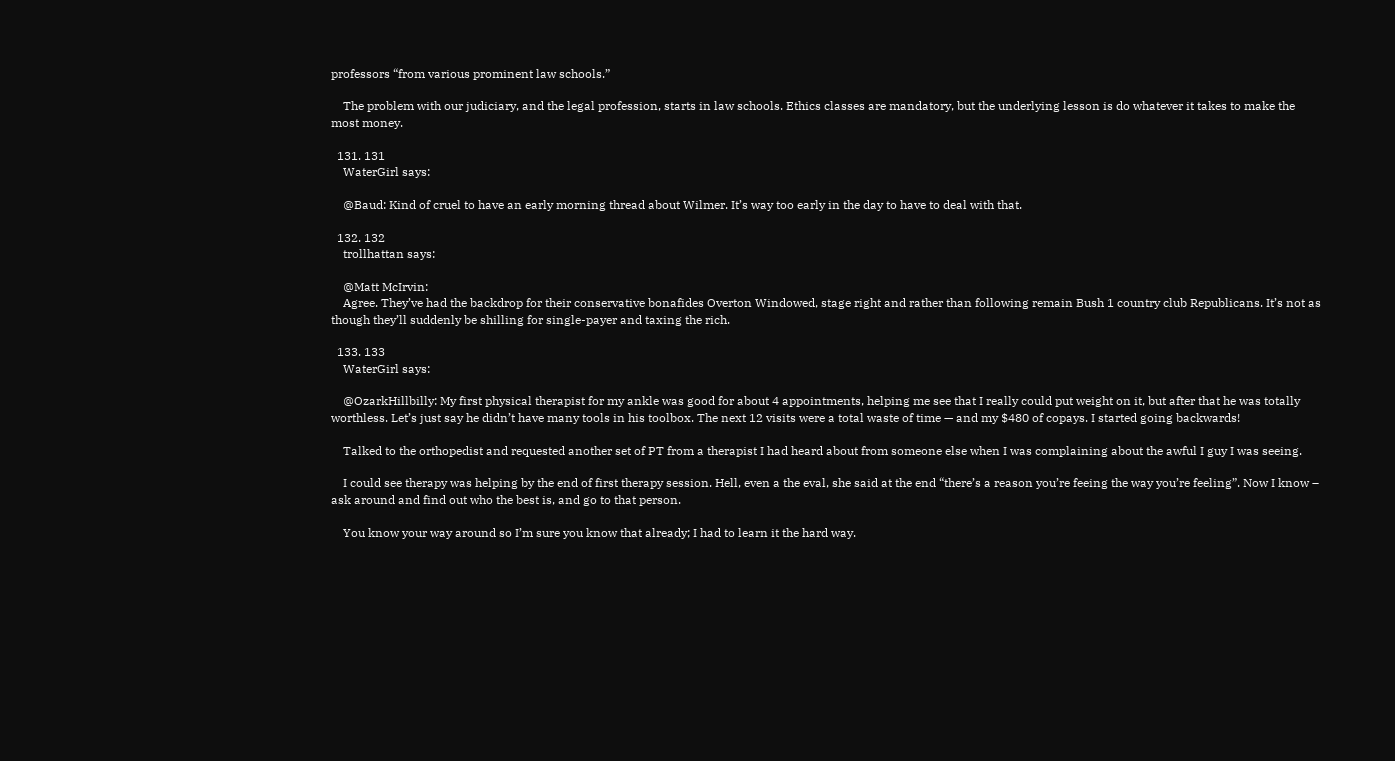professors “from various prominent law schools.”

    The problem with our judiciary, and the legal profession, starts in law schools. Ethics classes are mandatory, but the underlying lesson is do whatever it takes to make the most money.

  131. 131
    WaterGirl says:

    @Baud: Kind of cruel to have an early morning thread about Wilmer. It’s way too early in the day to have to deal with that.

  132. 132
    trollhattan says:

    @Matt McIrvin:
    Agree. They’ve had the backdrop for their conservative bonafides Overton Windowed, stage right and rather than following remain Bush 1 country club Republicans. It’s not as though they’ll suddenly be shilling for single-payer and taxing the rich.

  133. 133
    WaterGirl says:

    @OzarkHillbilly: My first physical therapist for my ankle was good for about 4 appointments, helping me see that I really could put weight on it, but after that he was totally worthless. Let’s just say he didn’t have many tools in his toolbox. The next 12 visits were a total waste of time — and my $480 of copays. I started going backwards!

    Talked to the orthopedist and requested another set of PT from a therapist I had heard about from someone else when I was complaining about the awful I guy I was seeing.

    I could see therapy was helping by the end of first therapy session. Hell, even a the eval, she said at the end “there’s a reason you’re feeing the way you’re feeling”. Now I know – ask around and find out who the best is, and go to that person.

    You know your way around so I’m sure you know that already; I had to learn it the hard way.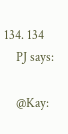134. 134
    PJ says:

    @Kay: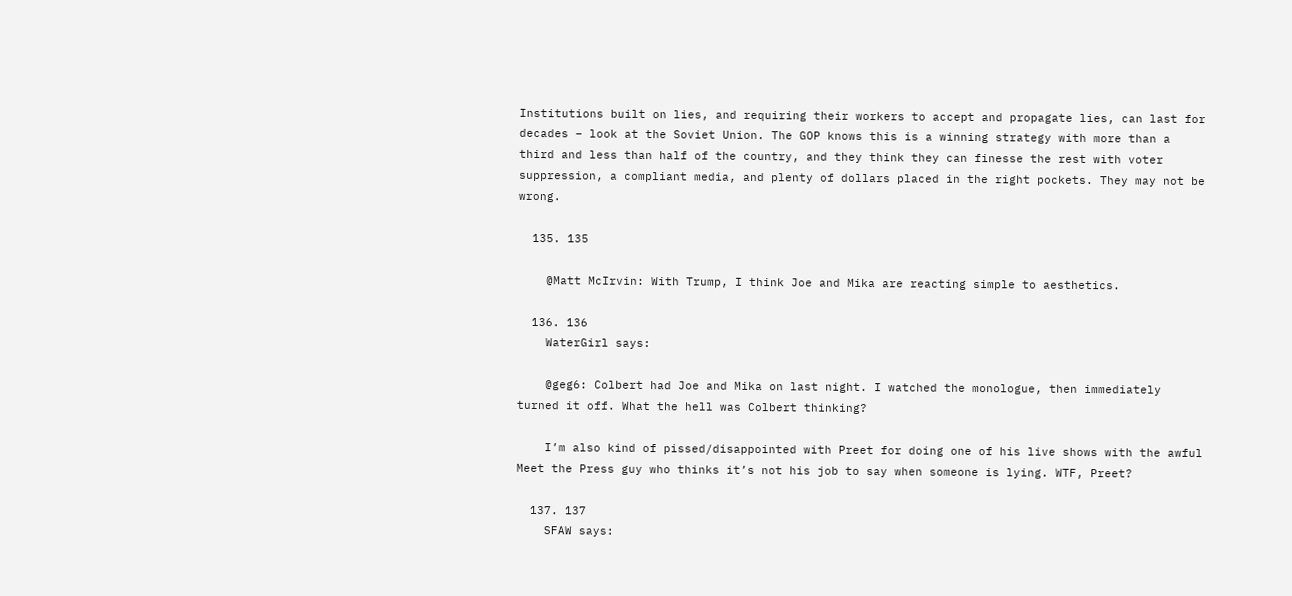Institutions built on lies, and requiring their workers to accept and propagate lies, can last for decades – look at the Soviet Union. The GOP knows this is a winning strategy with more than a third and less than half of the country, and they think they can finesse the rest with voter suppression, a compliant media, and plenty of dollars placed in the right pockets. They may not be wrong.

  135. 135

    @Matt McIrvin: With Trump, I think Joe and Mika are reacting simple to aesthetics.

  136. 136
    WaterGirl says:

    @geg6: Colbert had Joe and Mika on last night. I watched the monologue, then immediately turned it off. What the hell was Colbert thinking?

    I’m also kind of pissed/disappointed with Preet for doing one of his live shows with the awful Meet the Press guy who thinks it’s not his job to say when someone is lying. WTF, Preet?

  137. 137
    SFAW says: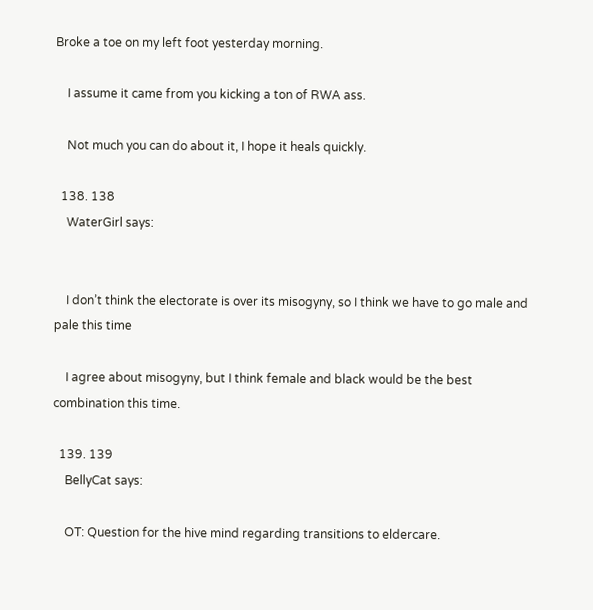Broke a toe on my left foot yesterday morning.

    I assume it came from you kicking a ton of RWA ass.

    Not much you can do about it, I hope it heals quickly.

  138. 138
    WaterGirl says:


    I don’t think the electorate is over its misogyny, so I think we have to go male and pale this time

    I agree about misogyny, but I think female and black would be the best combination this time.

  139. 139
    BellyCat says:

    OT: Question for the hive mind regarding transitions to eldercare.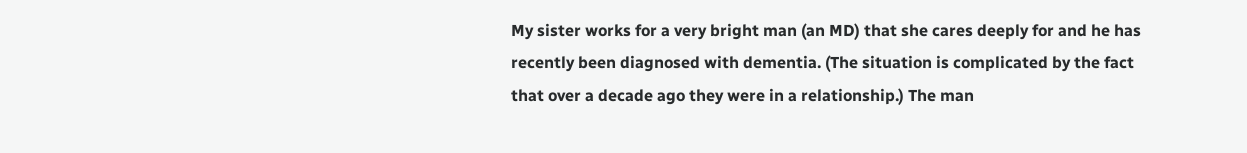My sister works for a very bright man (an MD) that she cares deeply for and he has recently been diagnosed with dementia. (The situation is complicated by the fact that over a decade ago they were in a relationship.) The man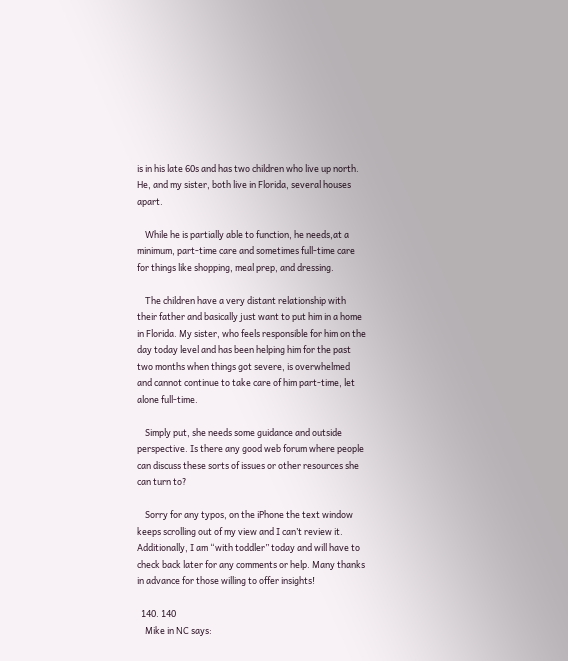is in his late 60s and has two children who live up north. He, and my sister, both live in Florida, several houses apart.

    While he is partially able to function, he needs,at a minimum, part-time care and sometimes full-time care for things like shopping, meal prep, and dressing.

    The children have a very distant relationship with their father and basically just want to put him in a home in Florida. My sister, who feels responsible for him on the day today level and has been helping him for the past two months when things got severe, is overwhelmed and cannot continue to take care of him part-time, let alone full-time.

    Simply put, she needs some guidance and outside perspective. Is there any good web forum where people can discuss these sorts of issues or other resources she can turn to?

    Sorry for any typos, on the iPhone the text window keeps scrolling out of my view and I can’t review it. Additionally, I am “with toddler” today and will have to check back later for any comments or help. Many thanks in advance for those willing to offer insights!

  140. 140
    Mike in NC says: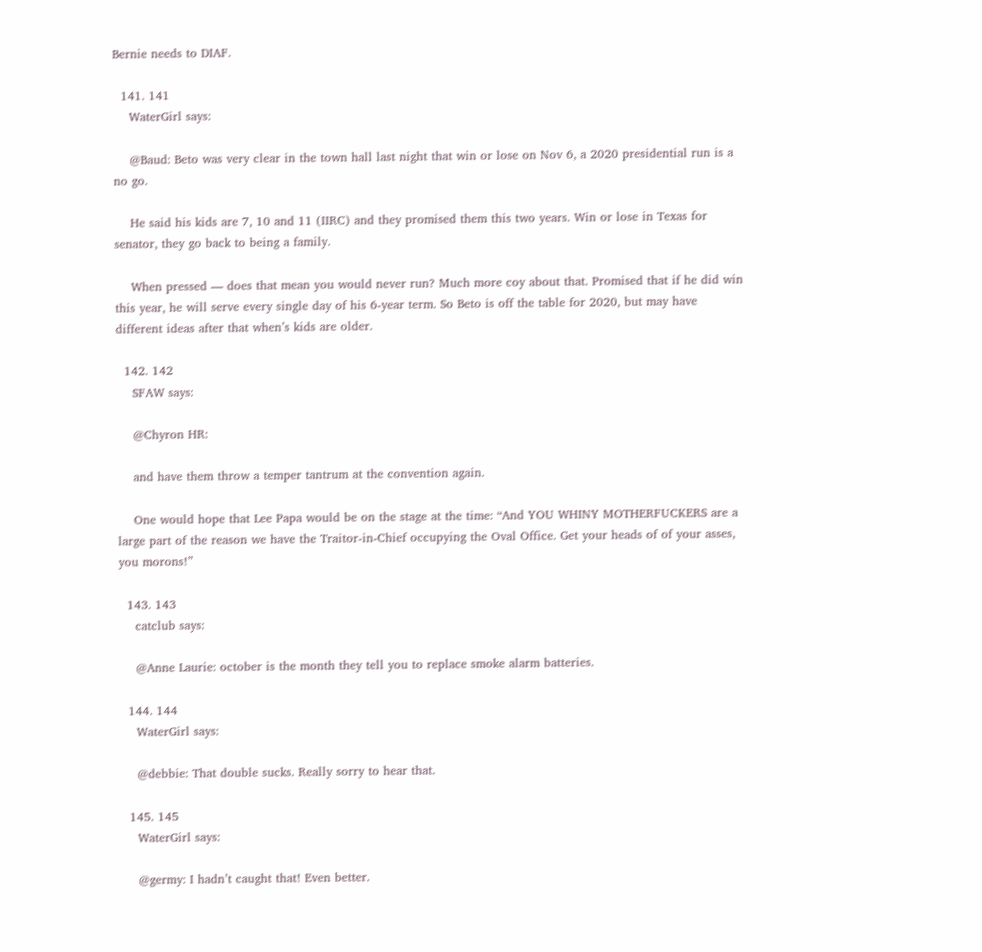Bernie needs to DIAF.

  141. 141
    WaterGirl says:

    @Baud: Beto was very clear in the town hall last night that win or lose on Nov 6, a 2020 presidential run is a no go.

    He said his kids are 7, 10 and 11 (IIRC) and they promised them this two years. Win or lose in Texas for senator, they go back to being a family.

    When pressed — does that mean you would never run? Much more coy about that. Promised that if he did win this year, he will serve every single day of his 6-year term. So Beto is off the table for 2020, but may have different ideas after that when’s kids are older.

  142. 142
    SFAW says:

    @Chyron HR:

    and have them throw a temper tantrum at the convention again.

    One would hope that Lee Papa would be on the stage at the time: “And YOU WHINY MOTHERFUCKERS are a large part of the reason we have the Traitor-in-Chief occupying the Oval Office. Get your heads of of your asses, you morons!”

  143. 143
    catclub says:

    @Anne Laurie: october is the month they tell you to replace smoke alarm batteries.

  144. 144
    WaterGirl says:

    @debbie: That double sucks. Really sorry to hear that.

  145. 145
    WaterGirl says:

    @germy: I hadn’t caught that! Even better.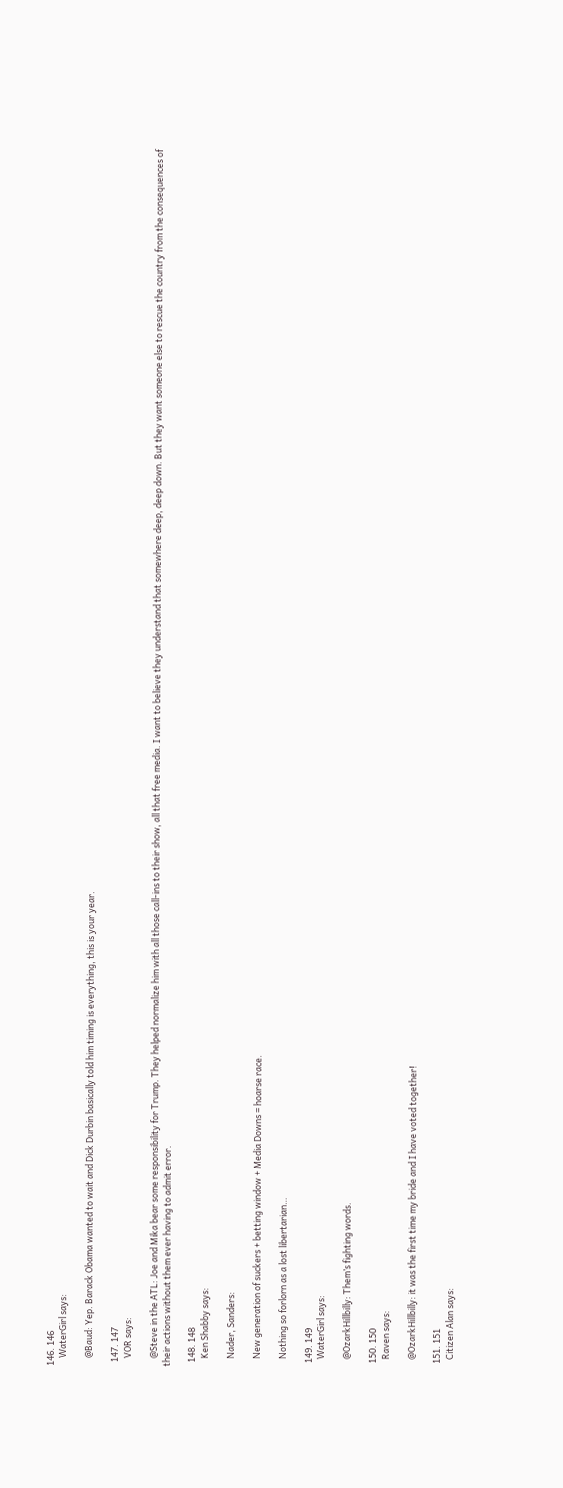146. 146
    WaterGirl says:

    @Baud: Yep. Barack Obama wanted to wait and Dick Durbin basically told him timing is everything, this is your year.

  147. 147
    VOR says:

    @Steve in the ATL: Joe and Mika bear some responsibility for Trump. They helped normalize him with all those call-ins to their show, all that free media. I want to believe they understand that somewhere deep, deep down. But they want someone else to rescue the country from the consequences of their actions without them ever having to admit error.

  148. 148
    Ken Shabby says:

    Nader, Sanders:

    New generation of suckers + betting window + Media Downs = hoarse race.

    Nothing so forlorn as a lost libertarian…

  149. 149
    WaterGirl says:

    @OzarkHillbilly: Them’s fighting words.

  150. 150
    Raven says:

    @OzarkHillbilly: it was the first time my bride and I have voted together!

  151. 151
    Citizen Alan says: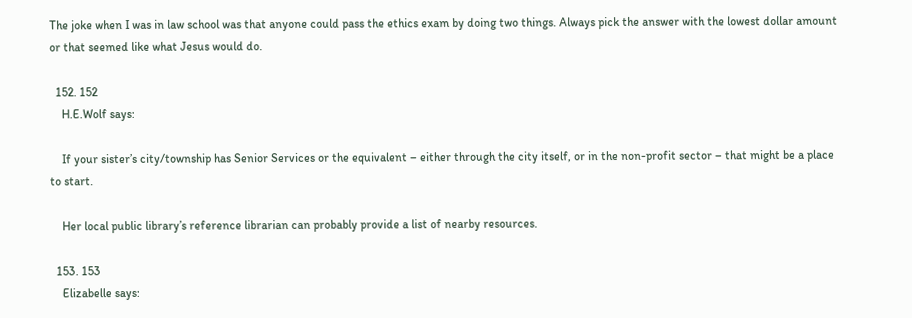The joke when I was in law school was that anyone could pass the ethics exam by doing two things. Always pick the answer with the lowest dollar amount or that seemed like what Jesus would do.

  152. 152
    H.E.Wolf says:

    If your sister’s city/township has Senior Services or the equivalent – either through the city itself, or in the non-profit sector – that might be a place to start.

    Her local public library’s reference librarian can probably provide a list of nearby resources.

  153. 153
    Elizabelle says: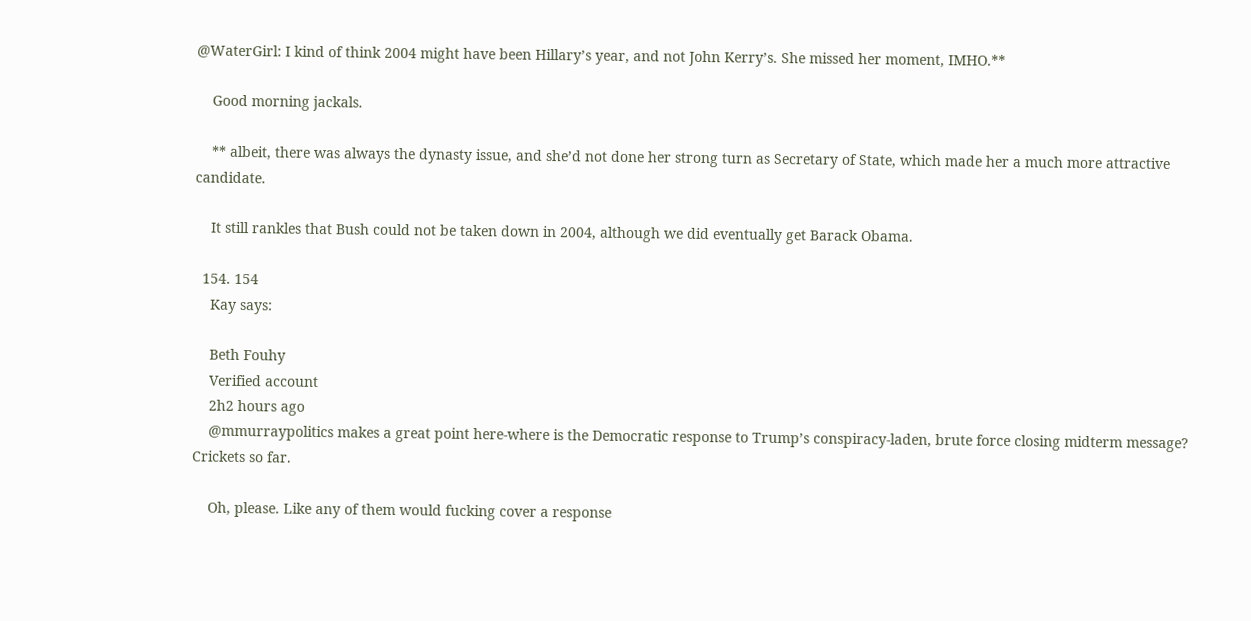@WaterGirl: I kind of think 2004 might have been Hillary’s year, and not John Kerry’s. She missed her moment, IMHO.**

    Good morning jackals.

    ** albeit, there was always the dynasty issue, and she’d not done her strong turn as Secretary of State, which made her a much more attractive candidate.

    It still rankles that Bush could not be taken down in 2004, although we did eventually get Barack Obama.

  154. 154
    Kay says:

    Beth Fouhy
    Verified account
    2h2 hours ago
    @mmurraypolitics makes a great point here-where is the Democratic response to Trump’s conspiracy-laden, brute force closing midterm message? Crickets so far.

    Oh, please. Like any of them would fucking cover a response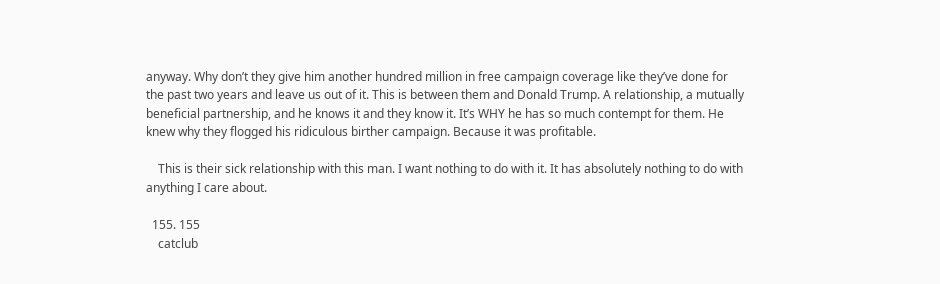anyway. Why don’t they give him another hundred million in free campaign coverage like they’ve done for the past two years and leave us out of it. This is between them and Donald Trump. A relationship, a mutually beneficial partnership, and he knows it and they know it. It’s WHY he has so much contempt for them. He knew why they flogged his ridiculous birther campaign. Because it was profitable.

    This is their sick relationship with this man. I want nothing to do with it. It has absolutely nothing to do with anything I care about.

  155. 155
    catclub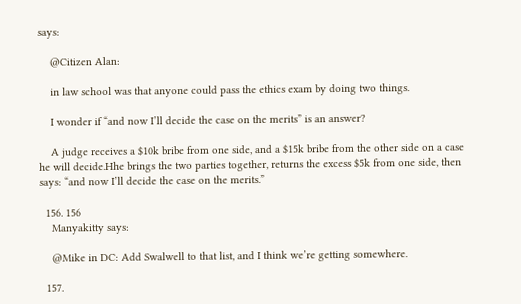says:

    @Citizen Alan:

    in law school was that anyone could pass the ethics exam by doing two things.

    I wonder if “and now I’ll decide the case on the merits” is an answer?

    A judge receives a $10k bribe from one side, and a $15k bribe from the other side on a case he will decide.Hhe brings the two parties together, returns the excess $5k from one side, then says: “and now I’ll decide the case on the merits.”

  156. 156
    Manyakitty says:

    @Mike in DC: Add Swalwell to that list, and I think we’re getting somewhere.

  157.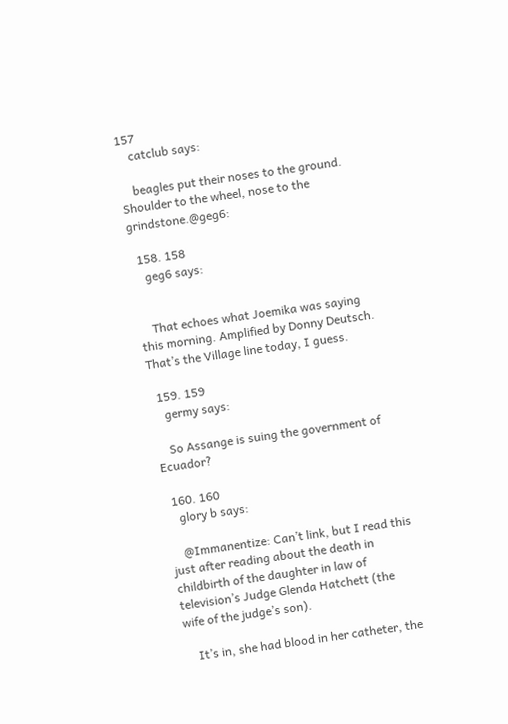157
    catclub says:

    beagles put their noses to the ground. Shoulder to the wheel, nose to the grindstone.@geg6:

  158. 158
    geg6 says:


    That echoes what Joemika was saying this morning. Amplified by Donny Deutsch. That’s the Village line today, I guess.

  159. 159
    germy says:

    So Assange is suing the government of Ecuador?

  160. 160
    glory b says:

    @Immanentize: Can’t link, but I read this just after reading about the death in childbirth of the daughter in law of television’s Judge Glenda Hatchett (the wife of the judge’s son).

    It’s in, she had blood in her catheter, the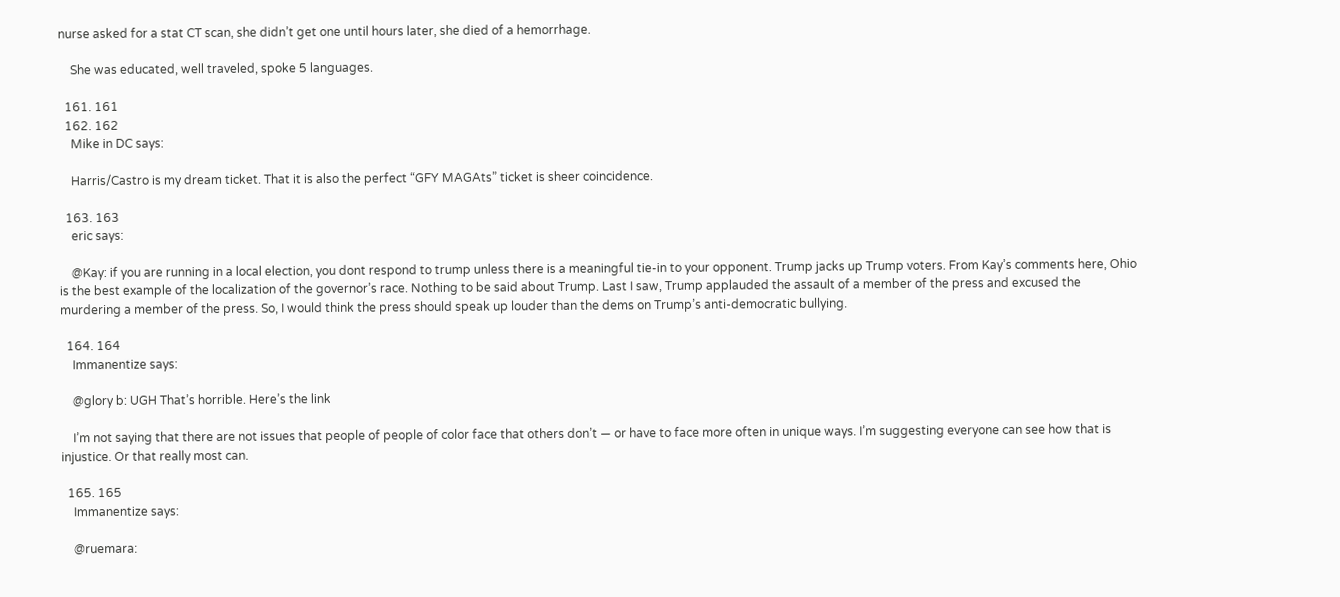nurse asked for a stat CT scan, she didn’t get one until hours later, she died of a hemorrhage.

    She was educated, well traveled, spoke 5 languages.

  161. 161
  162. 162
    Mike in DC says:

    Harris/Castro is my dream ticket. That it is also the perfect “GFY MAGAts” ticket is sheer coincidence.

  163. 163
    eric says:

    @Kay: if you are running in a local election, you dont respond to trump unless there is a meaningful tie-in to your opponent. Trump jacks up Trump voters. From Kay’s comments here, Ohio is the best example of the localization of the governor’s race. Nothing to be said about Trump. Last I saw, Trump applauded the assault of a member of the press and excused the murdering a member of the press. So, I would think the press should speak up louder than the dems on Trump’s anti-democratic bullying.

  164. 164
    Immanentize says:

    @glory b: UGH That’s horrible. Here’s the link

    I’m not saying that there are not issues that people of people of color face that others don’t — or have to face more often in unique ways. I’m suggesting everyone can see how that is injustice. Or that really most can.

  165. 165
    Immanentize says:

    @ruemara: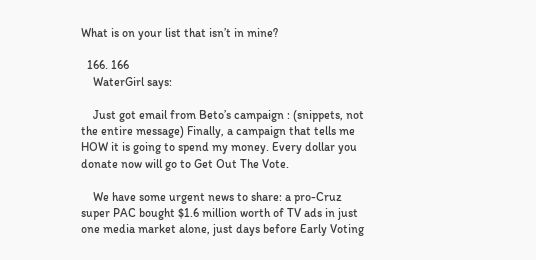What is on your list that isn’t in mine?

  166. 166
    WaterGirl says:

    Just got email from Beto’s campaign : (snippets, not the entire message) Finally, a campaign that tells me HOW it is going to spend my money. Every dollar you donate now will go to Get Out The Vote.

    We have some urgent news to share: a pro-Cruz super PAC bought $1.6 million worth of TV ads in just one media market alone, just days before Early Voting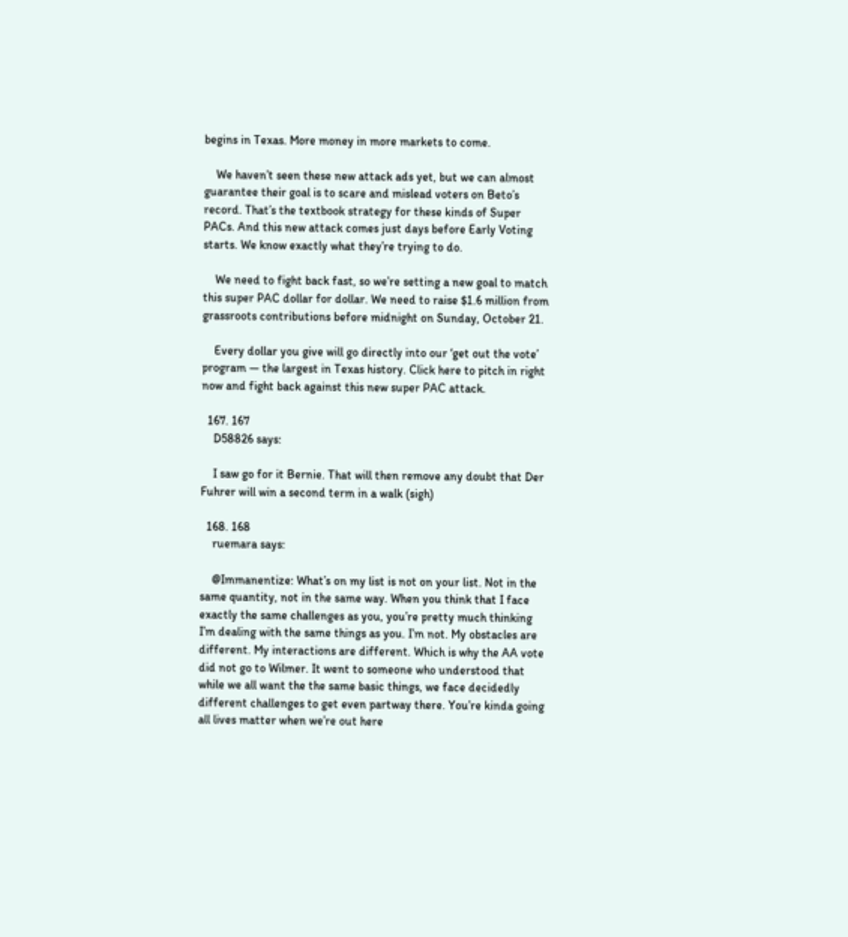begins in Texas. More money in more markets to come.

    We haven’t seen these new attack ads yet, but we can almost guarantee their goal is to scare and mislead voters on Beto’s record. That’s the textbook strategy for these kinds of Super PACs. And this new attack comes just days before Early Voting starts. We know exactly what they’re trying to do.

    We need to fight back fast, so we’re setting a new goal to match this super PAC dollar for dollar. We need to raise $1.6 million from grassroots contributions before midnight on Sunday, October 21.

    Every dollar you give will go directly into our ‘get out the vote’ program — the largest in Texas history. Click here to pitch in right now and fight back against this new super PAC attack.

  167. 167
    D58826 says:

    I saw go for it Bernie. That will then remove any doubt that Der Fuhrer will win a second term in a walk (sigh)

  168. 168
    ruemara says:

    @Immanentize: What’s on my list is not on your list. Not in the same quantity, not in the same way. When you think that I face exactly the same challenges as you, you’re pretty much thinking I’m dealing with the same things as you. I’m not. My obstacles are different. My interactions are different. Which is why the AA vote did not go to Wilmer. It went to someone who understood that while we all want the the same basic things, we face decidedly different challenges to get even partway there. You’re kinda going all lives matter when we’re out here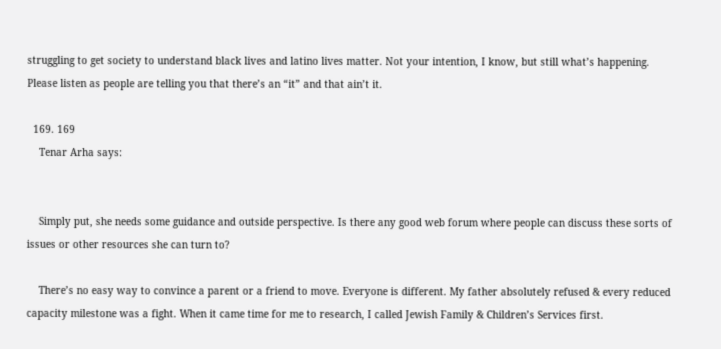struggling to get society to understand black lives and latino lives matter. Not your intention, I know, but still what’s happening. Please listen as people are telling you that there’s an “it” and that ain’t it.

  169. 169
    Tenar Arha says:


    Simply put, she needs some guidance and outside perspective. Is there any good web forum where people can discuss these sorts of issues or other resources she can turn to?

    There’s no easy way to convince a parent or a friend to move. Everyone is different. My father absolutely refused & every reduced capacity milestone was a fight. When it came time for me to research, I called Jewish Family & Children’s Services first.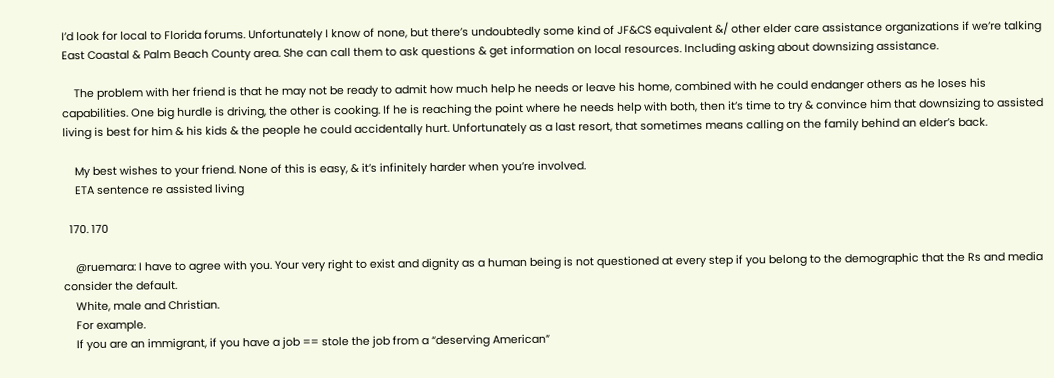I’d look for local to Florida forums. Unfortunately I know of none, but there’s undoubtedly some kind of JF&CS equivalent &/ other elder care assistance organizations if we’re talking East Coastal & Palm Beach County area. She can call them to ask questions & get information on local resources. Including asking about downsizing assistance.

    The problem with her friend is that he may not be ready to admit how much help he needs or leave his home, combined with he could endanger others as he loses his capabilities. One big hurdle is driving, the other is cooking. If he is reaching the point where he needs help with both, then it’s time to try & convince him that downsizing to assisted living is best for him & his kids & the people he could accidentally hurt. Unfortunately as a last resort, that sometimes means calling on the family behind an elder’s back.

    My best wishes to your friend. None of this is easy, & it’s infinitely harder when you’re involved.
    ETA sentence re assisted living

  170. 170

    @ruemara: I have to agree with you. Your very right to exist and dignity as a human being is not questioned at every step if you belong to the demographic that the Rs and media consider the default.
    White, male and Christian.
    For example.
    If you are an immigrant, if you have a job == stole the job from a “deserving American”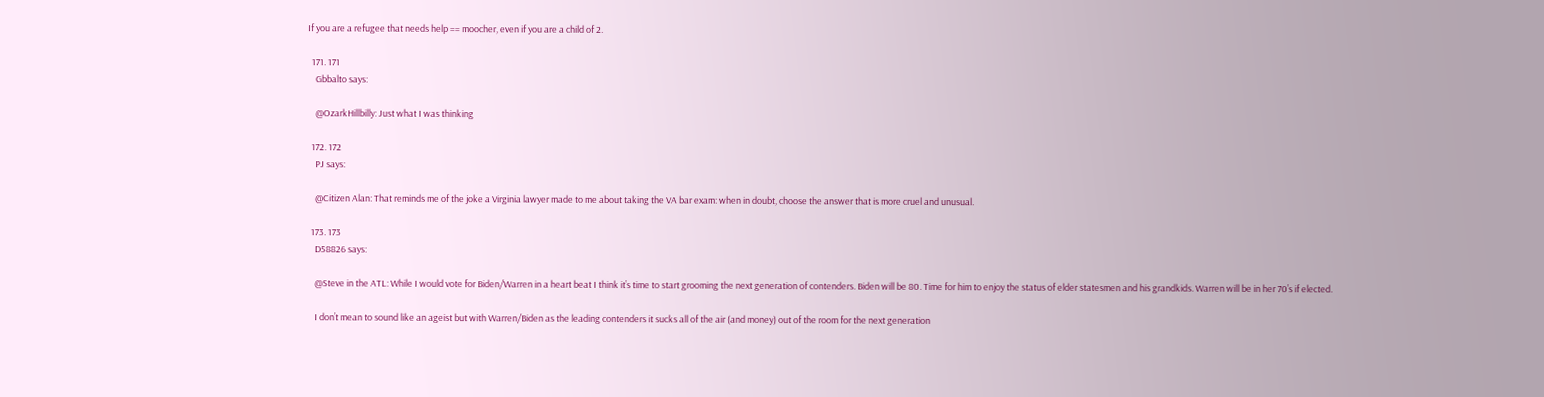If you are a refugee that needs help == moocher, even if you are a child of 2.

  171. 171
    Gbbalto says:

    @OzarkHillbilly: Just what I was thinking

  172. 172
    PJ says:

    @Citizen Alan: That reminds me of the joke a Virginia lawyer made to me about taking the VA bar exam: when in doubt, choose the answer that is more cruel and unusual.

  173. 173
    D58826 says:

    @Steve in the ATL: While I would vote for Biden/Warren in a heart beat I think it’s time to start grooming the next generation of contenders. Biden will be 80. Time for him to enjoy the status of elder statesmen and his grandkids. Warren will be in her 70’s if elected.

    I don’t mean to sound like an ageist but with Warren/Biden as the leading contenders it sucks all of the air (and money) out of the room for the next generation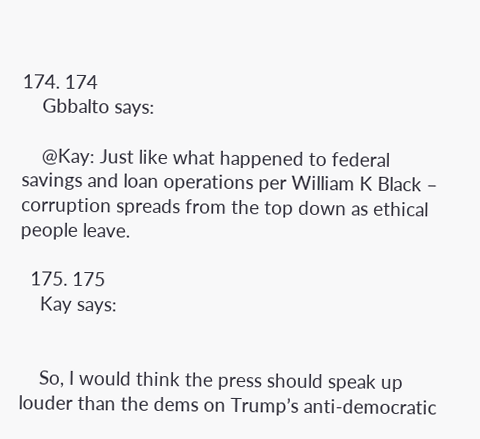174. 174
    Gbbalto says:

    @Kay: Just like what happened to federal savings and loan operations per William K Black – corruption spreads from the top down as ethical people leave.

  175. 175
    Kay says:


    So, I would think the press should speak up louder than the dems on Trump’s anti-democratic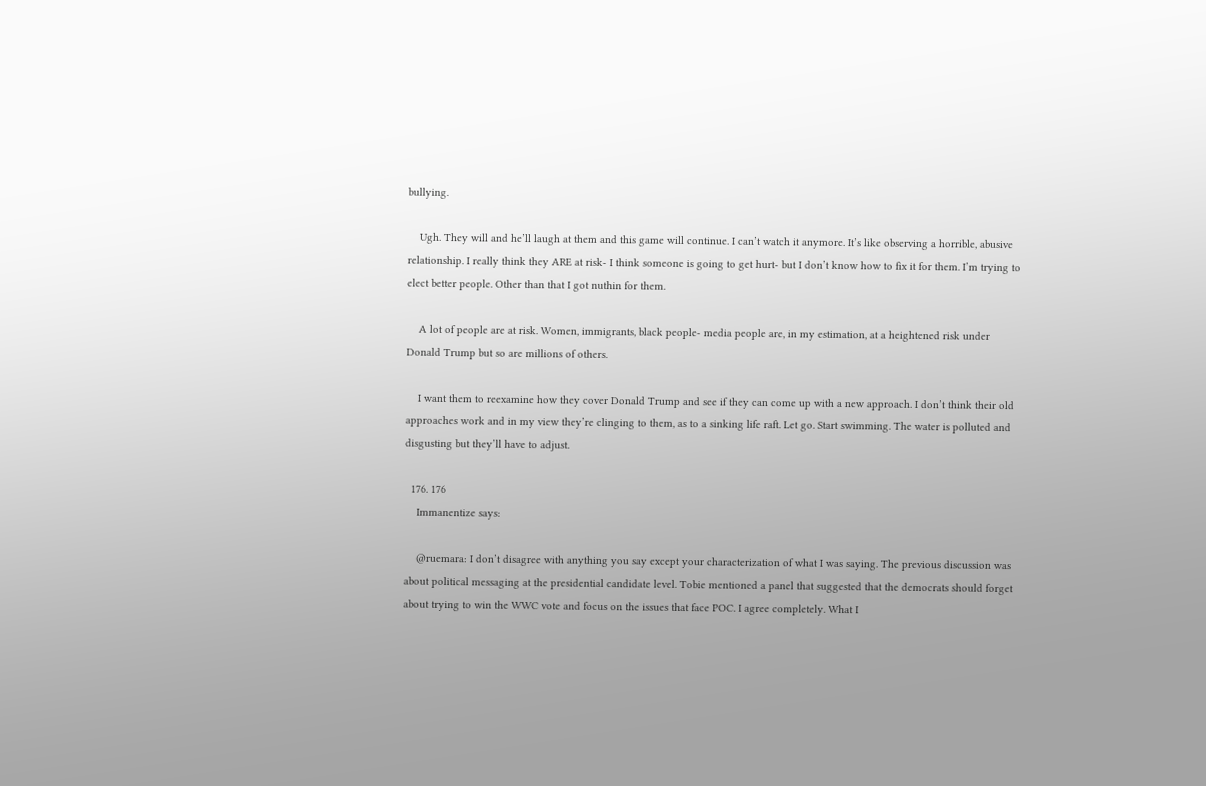bullying.

    Ugh. They will and he’ll laugh at them and this game will continue. I can’t watch it anymore. It’s like observing a horrible, abusive relationship. I really think they ARE at risk- I think someone is going to get hurt- but I don’t know how to fix it for them. I’m trying to elect better people. Other than that I got nuthin for them.

    A lot of people are at risk. Women, immigrants, black people- media people are, in my estimation, at a heightened risk under Donald Trump but so are millions of others.

    I want them to reexamine how they cover Donald Trump and see if they can come up with a new approach. I don’t think their old approaches work and in my view they’re clinging to them, as to a sinking life raft. Let go. Start swimming. The water is polluted and disgusting but they’ll have to adjust.

  176. 176
    Immanentize says:

    @ruemara: I don’t disagree with anything you say except your characterization of what I was saying. The previous discussion was about political messaging at the presidential candidate level. Tobie mentioned a panel that suggested that the democrats should forget about trying to win the WWC vote and focus on the issues that face POC. I agree completely. What I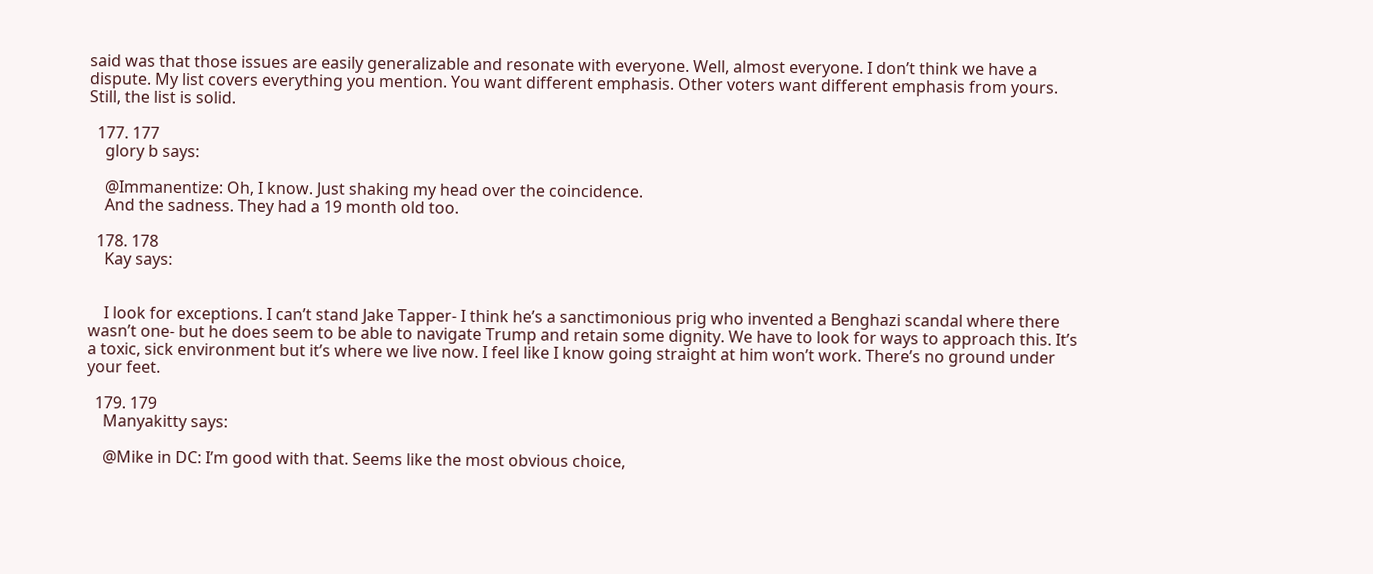said was that those issues are easily generalizable and resonate with everyone. Well, almost everyone. I don’t think we have a dispute. My list covers everything you mention. You want different emphasis. Other voters want different emphasis from yours. Still, the list is solid.

  177. 177
    glory b says:

    @Immanentize: Oh, I know. Just shaking my head over the coincidence.
    And the sadness. They had a 19 month old too.

  178. 178
    Kay says:


    I look for exceptions. I can’t stand Jake Tapper- I think he’s a sanctimonious prig who invented a Benghazi scandal where there wasn’t one- but he does seem to be able to navigate Trump and retain some dignity. We have to look for ways to approach this. It’s a toxic, sick environment but it’s where we live now. I feel like I know going straight at him won’t work. There’s no ground under your feet.

  179. 179
    Manyakitty says:

    @Mike in DC: I’m good with that. Seems like the most obvious choice,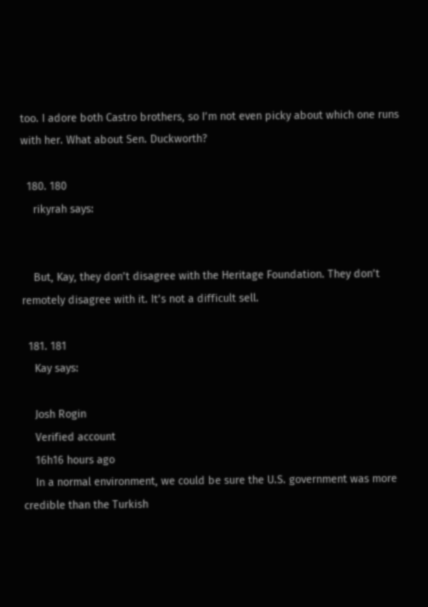too. I adore both Castro brothers, so I’m not even picky about which one runs with her. What about Sen. Duckworth?

  180. 180
    rikyrah says:


    But, Kay, they don’t disagree with the Heritage Foundation. They don’t remotely disagree with it. It’s not a difficult sell.

  181. 181
    Kay says:

    Josh Rogin
    Verified account
    16h16 hours ago
    In a normal environment, we could be sure the U.S. government was more credible than the Turkish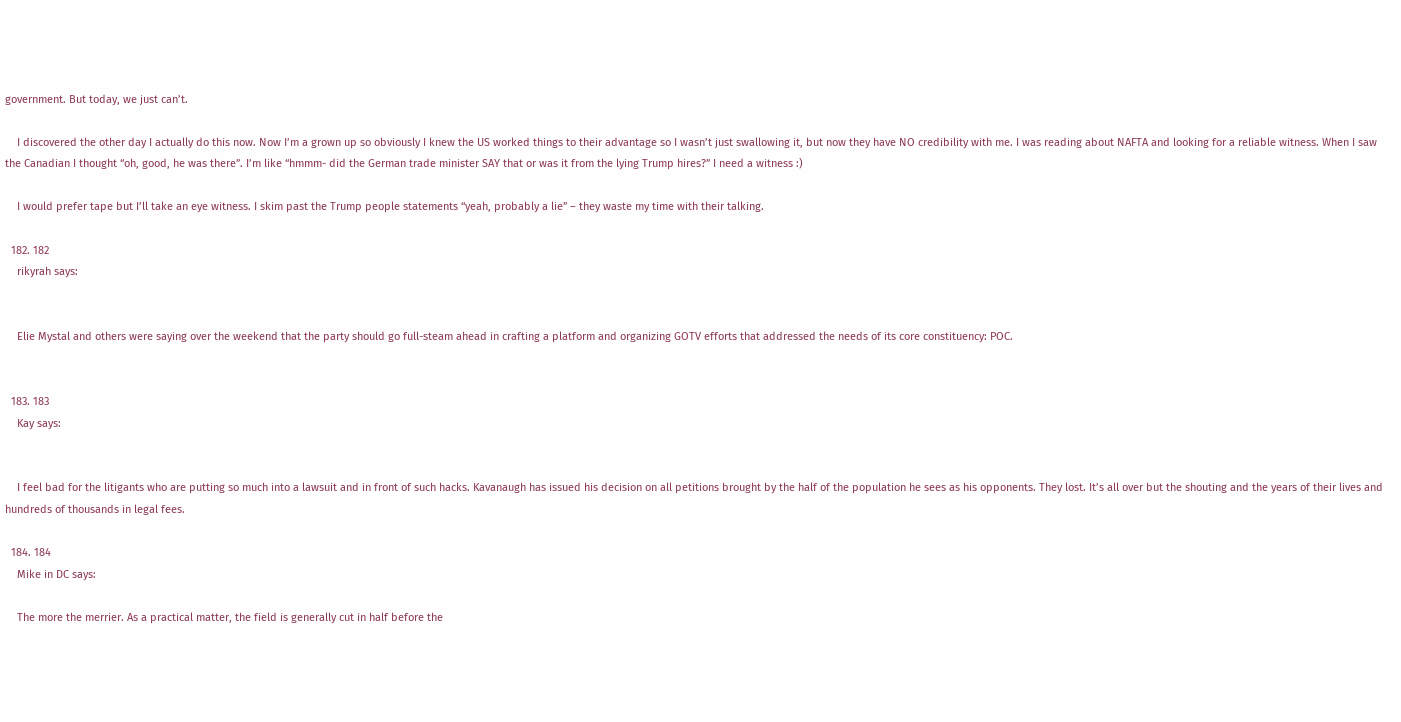government. But today, we just can’t.

    I discovered the other day I actually do this now. Now I’m a grown up so obviously I knew the US worked things to their advantage so I wasn’t just swallowing it, but now they have NO credibility with me. I was reading about NAFTA and looking for a reliable witness. When I saw the Canadian I thought “oh, good, he was there”. I’m like “hmmm- did the German trade minister SAY that or was it from the lying Trump hires?” I need a witness :)

    I would prefer tape but I’ll take an eye witness. I skim past the Trump people statements “yeah, probably a lie” – they waste my time with their talking.

  182. 182
    rikyrah says:


    Elie Mystal and others were saying over the weekend that the party should go full-steam ahead in crafting a platform and organizing GOTV efforts that addressed the needs of its core constituency: POC.


  183. 183
    Kay says:


    I feel bad for the litigants who are putting so much into a lawsuit and in front of such hacks. Kavanaugh has issued his decision on all petitions brought by the half of the population he sees as his opponents. They lost. It’s all over but the shouting and the years of their lives and hundreds of thousands in legal fees.

  184. 184
    Mike in DC says:

    The more the merrier. As a practical matter, the field is generally cut in half before the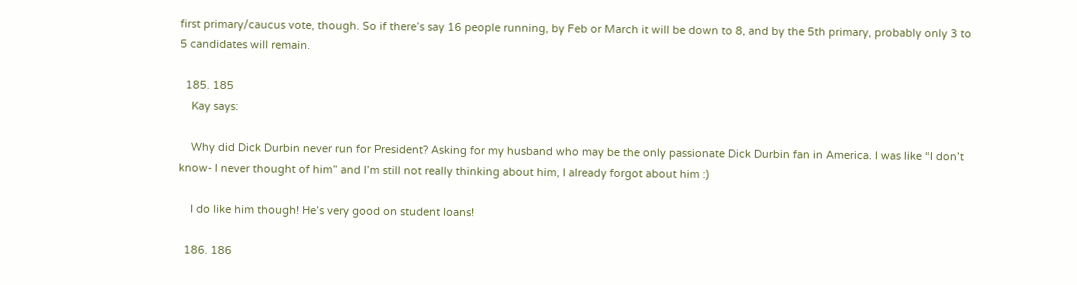first primary/caucus vote, though. So if there’s say 16 people running, by Feb or March it will be down to 8, and by the 5th primary, probably only 3 to 5 candidates will remain.

  185. 185
    Kay says:

    Why did Dick Durbin never run for President? Asking for my husband who may be the only passionate Dick Durbin fan in America. I was like “I don’t know- I never thought of him” and I’m still not really thinking about him, I already forgot about him :)

    I do like him though! He’s very good on student loans!

  186. 186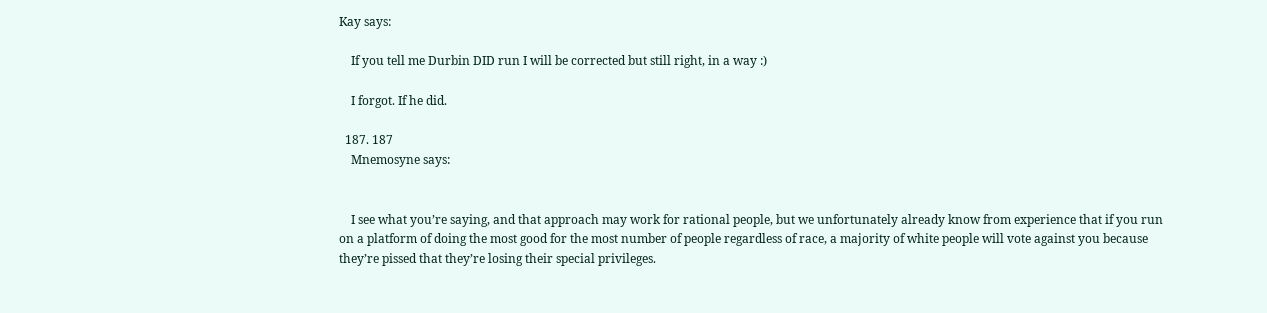Kay says:

    If you tell me Durbin DID run I will be corrected but still right, in a way :)

    I forgot. If he did.

  187. 187
    Mnemosyne says:


    I see what you’re saying, and that approach may work for rational people, but we unfortunately already know from experience that if you run on a platform of doing the most good for the most number of people regardless of race, a majority of white people will vote against you because they’re pissed that they’re losing their special privileges.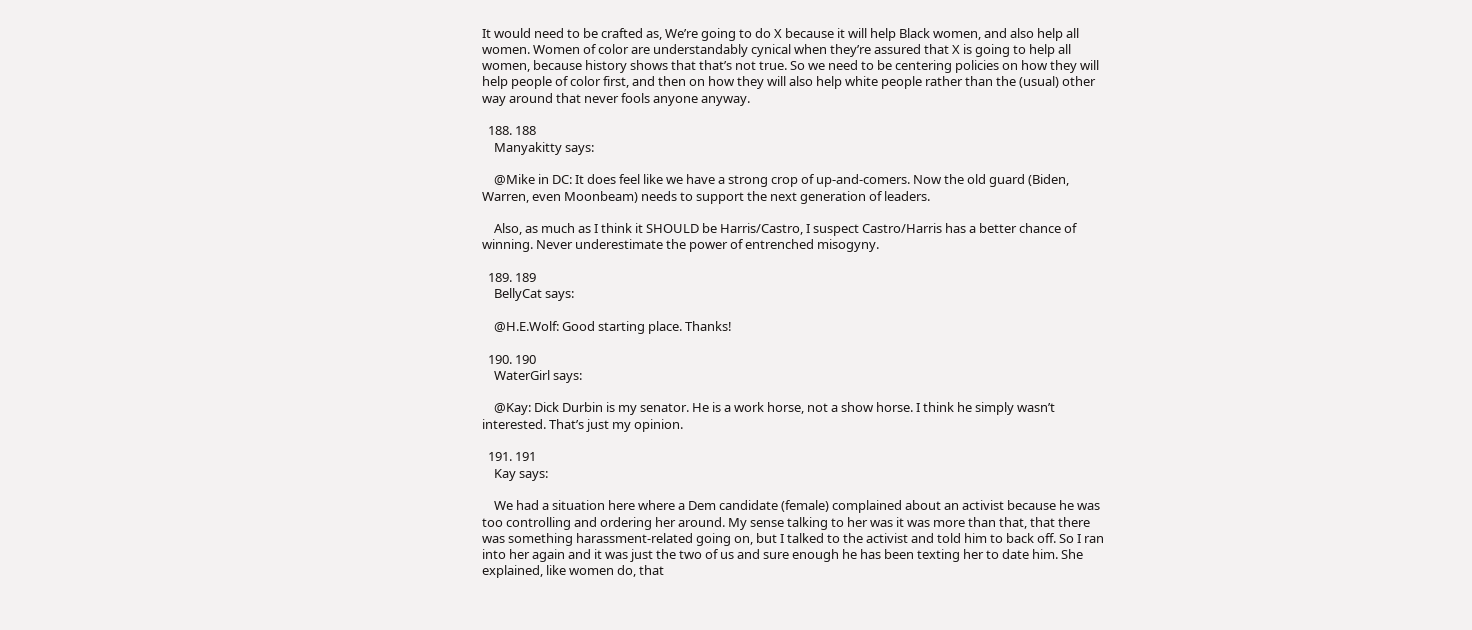It would need to be crafted as, We’re going to do X because it will help Black women, and also help all women. Women of color are understandably cynical when they’re assured that X is going to help all women, because history shows that that’s not true. So we need to be centering policies on how they will help people of color first, and then on how they will also help white people rather than the (usual) other way around that never fools anyone anyway.

  188. 188
    Manyakitty says:

    @Mike in DC: It does feel like we have a strong crop of up-and-comers. Now the old guard (Biden, Warren, even Moonbeam) needs to support the next generation of leaders.

    Also, as much as I think it SHOULD be Harris/Castro, I suspect Castro/Harris has a better chance of winning. Never underestimate the power of entrenched misogyny.

  189. 189
    BellyCat says:

    @H.E.Wolf: Good starting place. Thanks!

  190. 190
    WaterGirl says:

    @Kay: Dick Durbin is my senator. He is a work horse, not a show horse. I think he simply wasn’t interested. That’s just my opinion.

  191. 191
    Kay says:

    We had a situation here where a Dem candidate (female) complained about an activist because he was too controlling and ordering her around. My sense talking to her was it was more than that, that there was something harassment-related going on, but I talked to the activist and told him to back off. So I ran into her again and it was just the two of us and sure enough he has been texting her to date him. She explained, like women do, that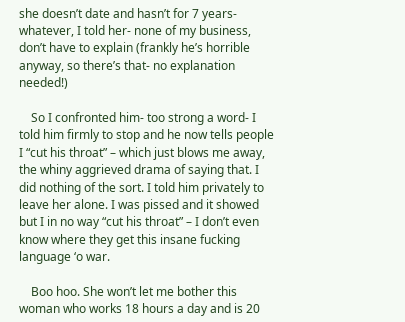she doesn’t date and hasn’t for 7 years- whatever, I told her- none of my business, don’t have to explain (frankly he’s horrible anyway, so there’s that- no explanation needed!)

    So I confronted him- too strong a word- I told him firmly to stop and he now tells people I “cut his throat” – which just blows me away, the whiny aggrieved drama of saying that. I did nothing of the sort. I told him privately to leave her alone. I was pissed and it showed but I in no way “cut his throat” – I don’t even know where they get this insane fucking language ‘o war.

    Boo hoo. She won’t let me bother this woman who works 18 hours a day and is 20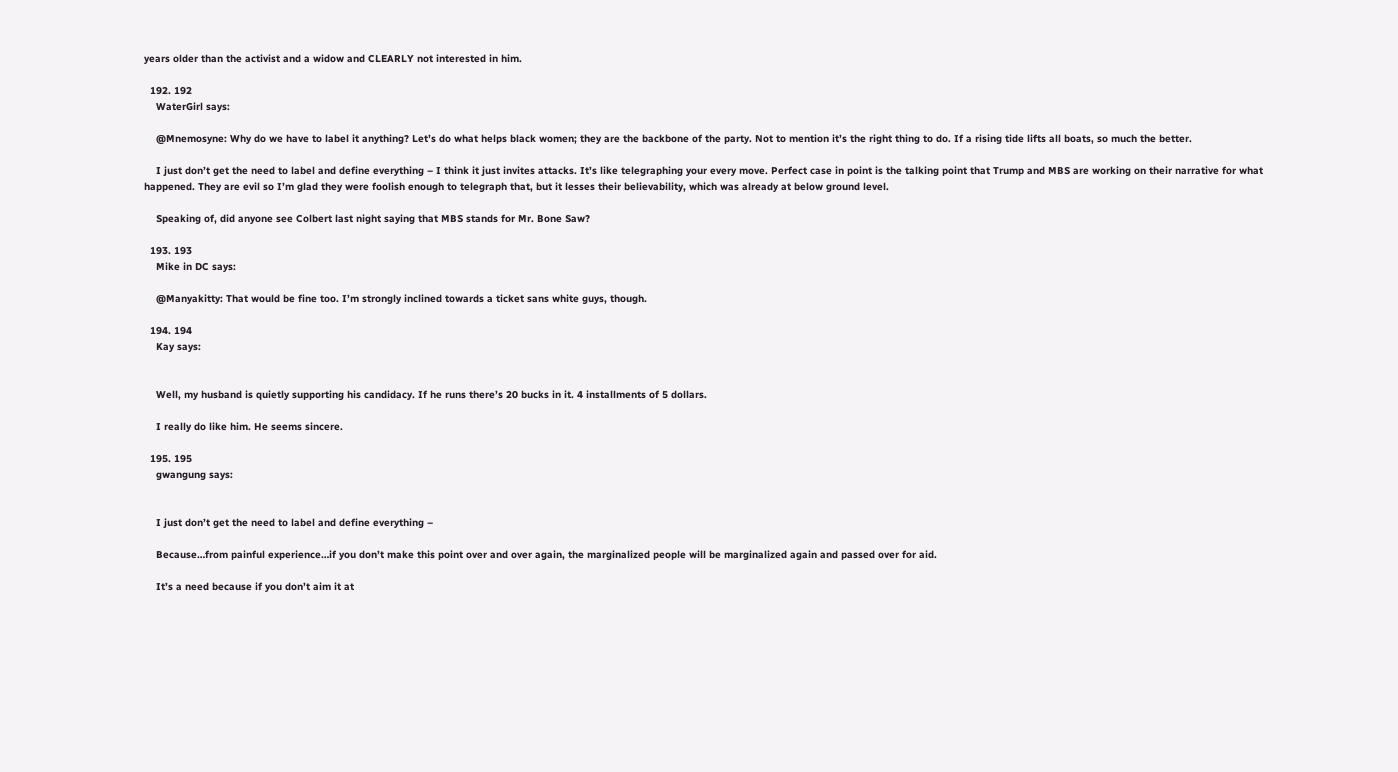years older than the activist and a widow and CLEARLY not interested in him.

  192. 192
    WaterGirl says:

    @Mnemosyne: Why do we have to label it anything? Let’s do what helps black women; they are the backbone of the party. Not to mention it’s the right thing to do. If a rising tide lifts all boats, so much the better.

    I just don’t get the need to label and define everything – I think it just invites attacks. It’s like telegraphing your every move. Perfect case in point is the talking point that Trump and MBS are working on their narrative for what happened. They are evil so I’m glad they were foolish enough to telegraph that, but it lesses their believability, which was already at below ground level.

    Speaking of, did anyone see Colbert last night saying that MBS stands for Mr. Bone Saw?

  193. 193
    Mike in DC says:

    @Manyakitty: That would be fine too. I’m strongly inclined towards a ticket sans white guys, though.

  194. 194
    Kay says:


    Well, my husband is quietly supporting his candidacy. If he runs there’s 20 bucks in it. 4 installments of 5 dollars.

    I really do like him. He seems sincere.

  195. 195
    gwangung says:


    I just don’t get the need to label and define everything –

    Because…from painful experience…if you don’t make this point over and over again, the marginalized people will be marginalized again and passed over for aid.

    It’s a need because if you don’t aim it at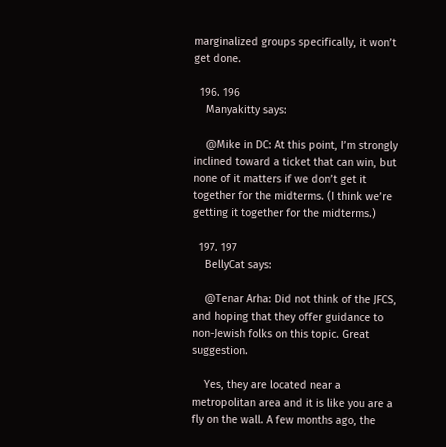marginalized groups specifically, it won’t get done.

  196. 196
    Manyakitty says:

    @Mike in DC: At this point, I’m strongly inclined toward a ticket that can win, but none of it matters if we don’t get it together for the midterms. (I think we’re getting it together for the midterms.)

  197. 197
    BellyCat says:

    @Tenar Arha: Did not think of the JFCS, and hoping that they offer guidance to non-Jewish folks on this topic. Great suggestion.

    Yes, they are located near a metropolitan area and it is like you are a fly on the wall. A few months ago, the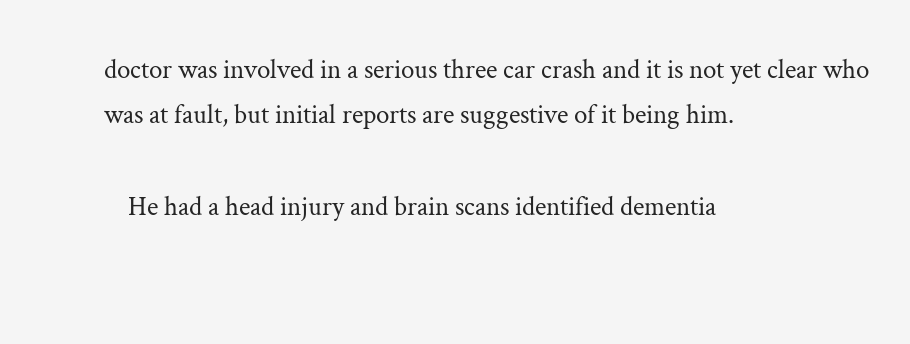doctor was involved in a serious three car crash and it is not yet clear who was at fault, but initial reports are suggestive of it being him.

    He had a head injury and brain scans identified dementia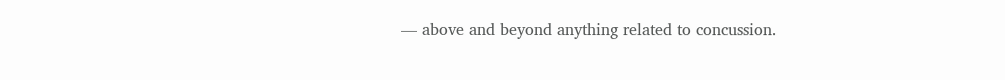— above and beyond anything related to concussion.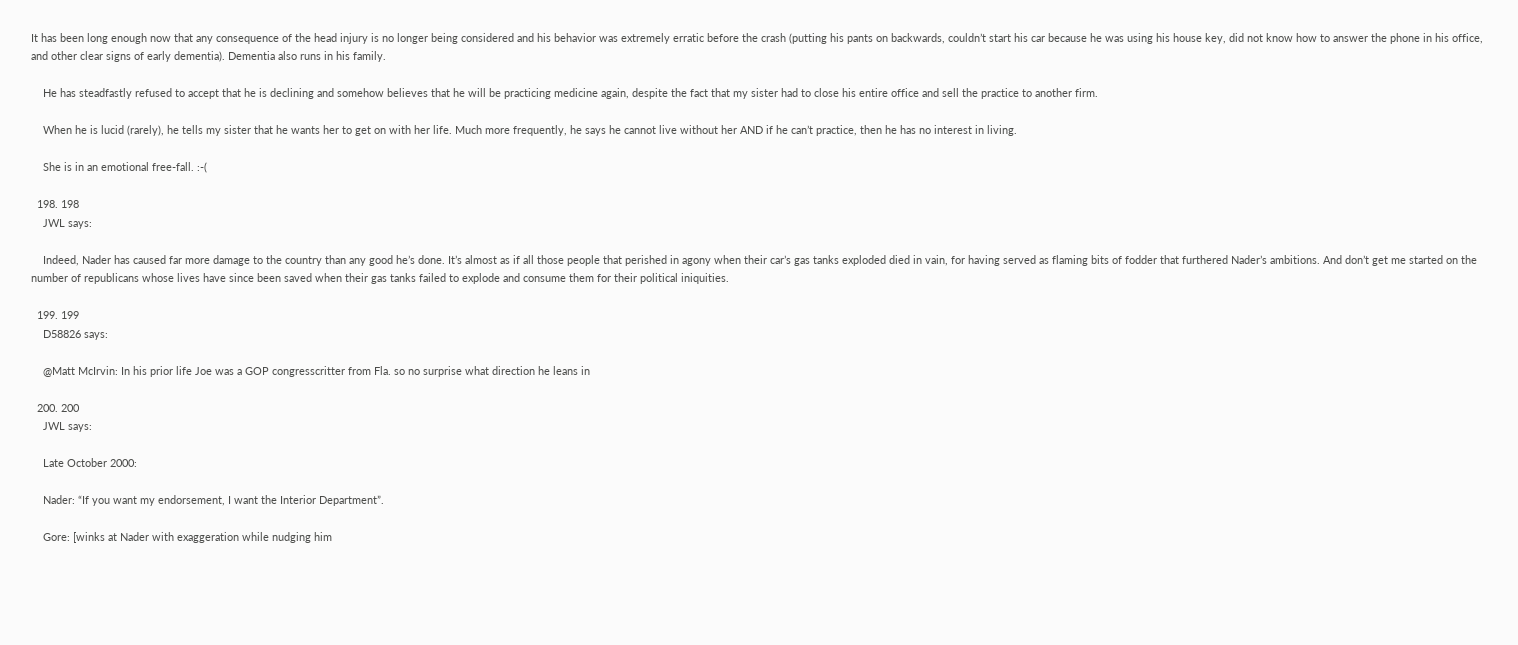It has been long enough now that any consequence of the head injury is no longer being considered and his behavior was extremely erratic before the crash (putting his pants on backwards, couldn’t start his car because he was using his house key, did not know how to answer the phone in his office, and other clear signs of early dementia). Dementia also runs in his family.

    He has steadfastly refused to accept that he is declining and somehow believes that he will be practicing medicine again, despite the fact that my sister had to close his entire office and sell the practice to another firm.

    When he is lucid (rarely), he tells my sister that he wants her to get on with her life. Much more frequently, he says he cannot live without her AND if he can’t practice, then he has no interest in living.

    She is in an emotional free-fall. :-(

  198. 198
    JWL says:

    Indeed, Nader has caused far more damage to the country than any good he’s done. It’s almost as if all those people that perished in agony when their car’s gas tanks exploded died in vain, for having served as flaming bits of fodder that furthered Nader’s ambitions. And don’t get me started on the number of republicans whose lives have since been saved when their gas tanks failed to explode and consume them for their political iniquities.

  199. 199
    D58826 says:

    @Matt McIrvin: In his prior life Joe was a GOP congresscritter from Fla. so no surprise what direction he leans in

  200. 200
    JWL says:

    Late October 2000:

    Nader: “If you want my endorsement, I want the Interior Department”.

    Gore: [winks at Nader with exaggeration while nudging him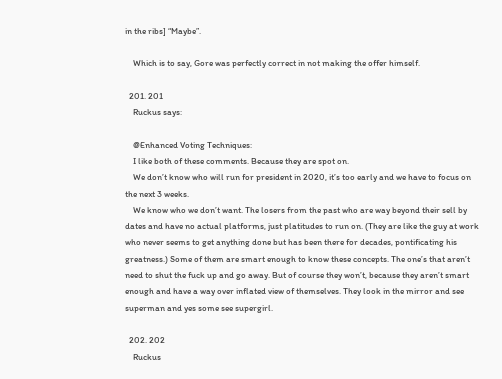in the ribs] “Maybe”.

    Which is to say, Gore was perfectly correct in not making the offer himself.

  201. 201
    Ruckus says:

    @Enhanced Voting Techniques:
    I like both of these comments. Because they are spot on.
    We don’t know who will run for president in 2020, it’s too early and we have to focus on the next 3 weeks.
    We know who we don’t want. The losers from the past who are way beyond their sell by dates and have no actual platforms, just platitudes to run on. (They are like the guy at work who never seems to get anything done but has been there for decades, pontificating his greatness.) Some of them are smart enough to know these concepts. The one’s that aren’t need to shut the fuck up and go away. But of course they won’t, because they aren’t smart enough and have a way over inflated view of themselves. They look in the mirror and see superman and yes some see supergirl.

  202. 202
    Ruckus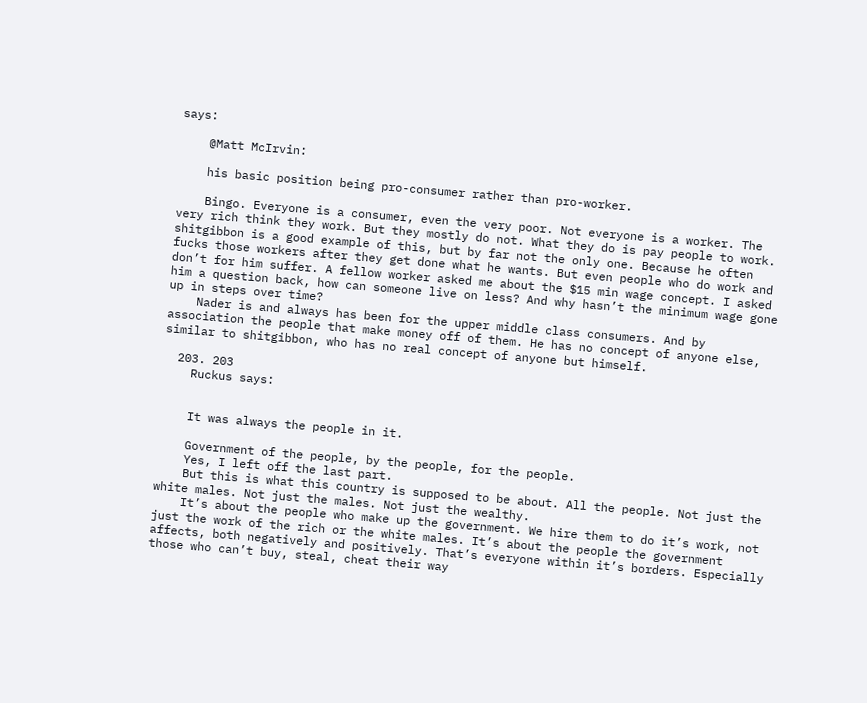says:

    @Matt McIrvin:

    his basic position being pro-consumer rather than pro-worker.

    Bingo. Everyone is a consumer, even the very poor. Not everyone is a worker. The very rich think they work. But they mostly do not. What they do is pay people to work. shitgibbon is a good example of this, but by far not the only one. Because he often fucks those workers after they get done what he wants. But even people who do work and don’t for him suffer. A fellow worker asked me about the $15 min wage concept. I asked him a question back, how can someone live on less? And why hasn’t the minimum wage gone up in steps over time?
    Nader is and always has been for the upper middle class consumers. And by association the people that make money off of them. He has no concept of anyone else, similar to shitgibbon, who has no real concept of anyone but himself.

  203. 203
    Ruckus says:


    It was always the people in it.

    Government of the people, by the people, for the people.
    Yes, I left off the last part.
    But this is what this country is supposed to be about. All the people. Not just the white males. Not just the males. Not just the wealthy.
    It’s about the people who make up the government. We hire them to do it’s work, not just the work of the rich or the white males. It’s about the people the government affects, both negatively and positively. That’s everyone within it’s borders. Especially those who can’t buy, steal, cheat their way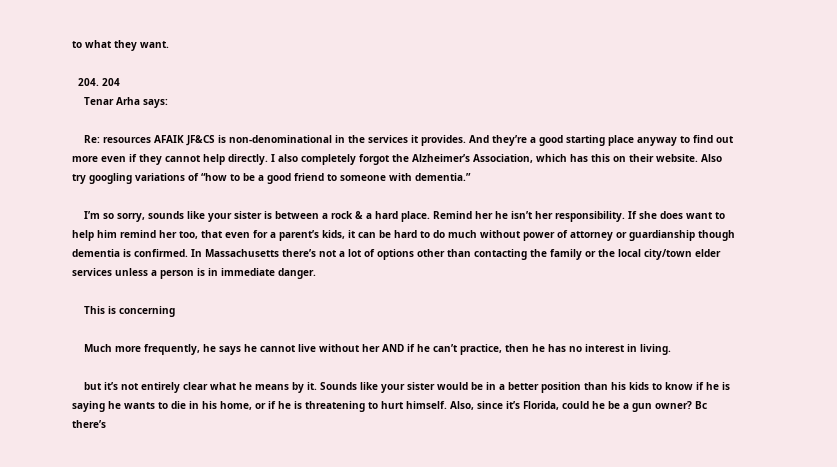to what they want.

  204. 204
    Tenar Arha says:

    Re: resources AFAIK JF&CS is non-denominational in the services it provides. And they’re a good starting place anyway to find out more even if they cannot help directly. I also completely forgot the Alzheimer’s Association, which has this on their website. Also try googling variations of “how to be a good friend to someone with dementia.”

    I’m so sorry, sounds like your sister is between a rock & a hard place. Remind her he isn’t her responsibility. If she does want to help him remind her too, that even for a parent’s kids, it can be hard to do much without power of attorney or guardianship though dementia is confirmed. In Massachusetts there’s not a lot of options other than contacting the family or the local city/town elder services unless a person is in immediate danger.

    This is concerning

    Much more frequently, he says he cannot live without her AND if he can’t practice, then he has no interest in living.

    but it’s not entirely clear what he means by it. Sounds like your sister would be in a better position than his kids to know if he is saying he wants to die in his home, or if he is threatening to hurt himself. Also, since it’s Florida, could he be a gun owner? Bc there’s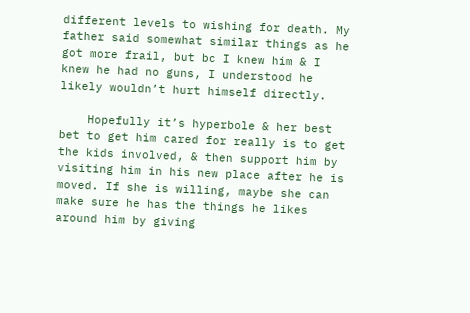different levels to wishing for death. My father said somewhat similar things as he got more frail, but bc I knew him & I knew he had no guns, I understood he likely wouldn’t hurt himself directly.

    Hopefully it’s hyperbole & her best bet to get him cared for really is to get the kids involved, & then support him by visiting him in his new place after he is moved. If she is willing, maybe she can make sure he has the things he likes around him by giving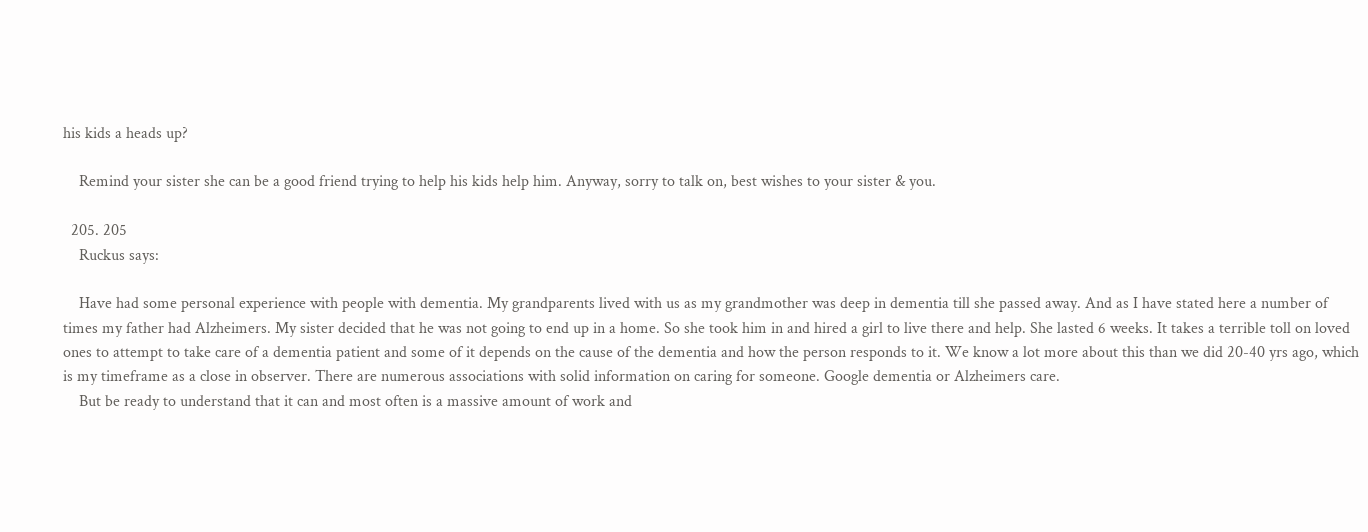his kids a heads up?

    Remind your sister she can be a good friend trying to help his kids help him. Anyway, sorry to talk on, best wishes to your sister & you.

  205. 205
    Ruckus says:

    Have had some personal experience with people with dementia. My grandparents lived with us as my grandmother was deep in dementia till she passed away. And as I have stated here a number of times my father had Alzheimers. My sister decided that he was not going to end up in a home. So she took him in and hired a girl to live there and help. She lasted 6 weeks. It takes a terrible toll on loved ones to attempt to take care of a dementia patient and some of it depends on the cause of the dementia and how the person responds to it. We know a lot more about this than we did 20-40 yrs ago, which is my timeframe as a close in observer. There are numerous associations with solid information on caring for someone. Google dementia or Alzheimers care.
    But be ready to understand that it can and most often is a massive amount of work and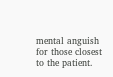mental anguish for those closest to the patient.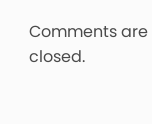Comments are closed.